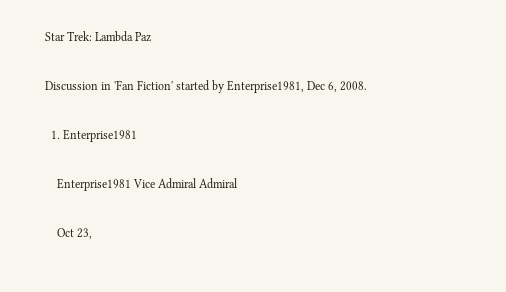Star Trek: Lambda Paz

Discussion in 'Fan Fiction' started by Enterprise1981, Dec 6, 2008.

  1. Enterprise1981

    Enterprise1981 Vice Admiral Admiral

    Oct 23,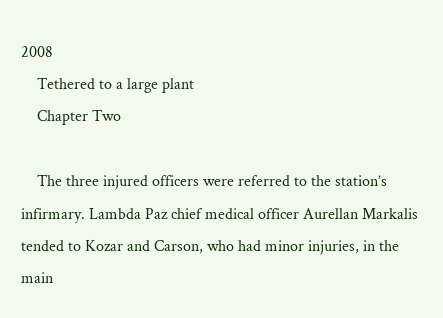2008
    Tethered to a large plant
    Chapter Two

    The three injured officers were referred to the station’s infirmary. Lambda Paz chief medical officer Aurellan Markalis tended to Kozar and Carson, who had minor injuries, in the main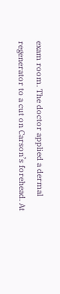exam room. The doctor applied a dermal regenerator to a cut on Carson’s forehead. At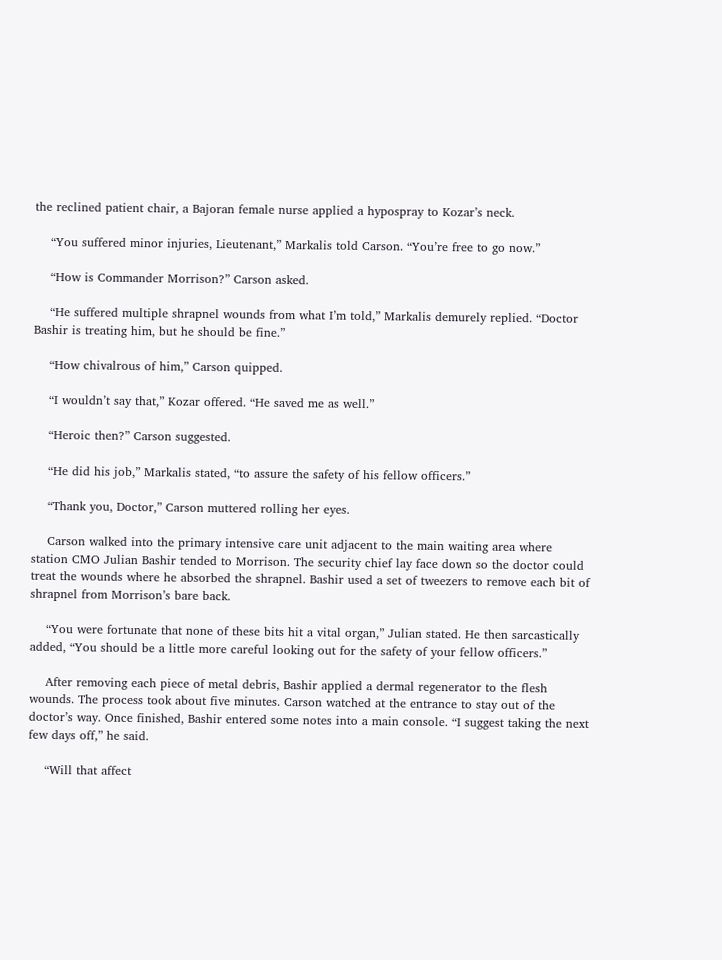the reclined patient chair, a Bajoran female nurse applied a hypospray to Kozar’s neck.

    “You suffered minor injuries, Lieutenant,” Markalis told Carson. “You’re free to go now.”

    “How is Commander Morrison?” Carson asked.

    “He suffered multiple shrapnel wounds from what I’m told,” Markalis demurely replied. “Doctor Bashir is treating him, but he should be fine.”

    “How chivalrous of him,” Carson quipped.

    “I wouldn’t say that,” Kozar offered. “He saved me as well.”

    “Heroic then?” Carson suggested.

    “He did his job,” Markalis stated, “to assure the safety of his fellow officers.”

    “Thank you, Doctor,” Carson muttered rolling her eyes.

    Carson walked into the primary intensive care unit adjacent to the main waiting area where station CMO Julian Bashir tended to Morrison. The security chief lay face down so the doctor could treat the wounds where he absorbed the shrapnel. Bashir used a set of tweezers to remove each bit of shrapnel from Morrison’s bare back.

    “You were fortunate that none of these bits hit a vital organ,” Julian stated. He then sarcastically added, “You should be a little more careful looking out for the safety of your fellow officers.”

    After removing each piece of metal debris, Bashir applied a dermal regenerator to the flesh wounds. The process took about five minutes. Carson watched at the entrance to stay out of the doctor’s way. Once finished, Bashir entered some notes into a main console. “I suggest taking the next few days off,” he said.

    “Will that affect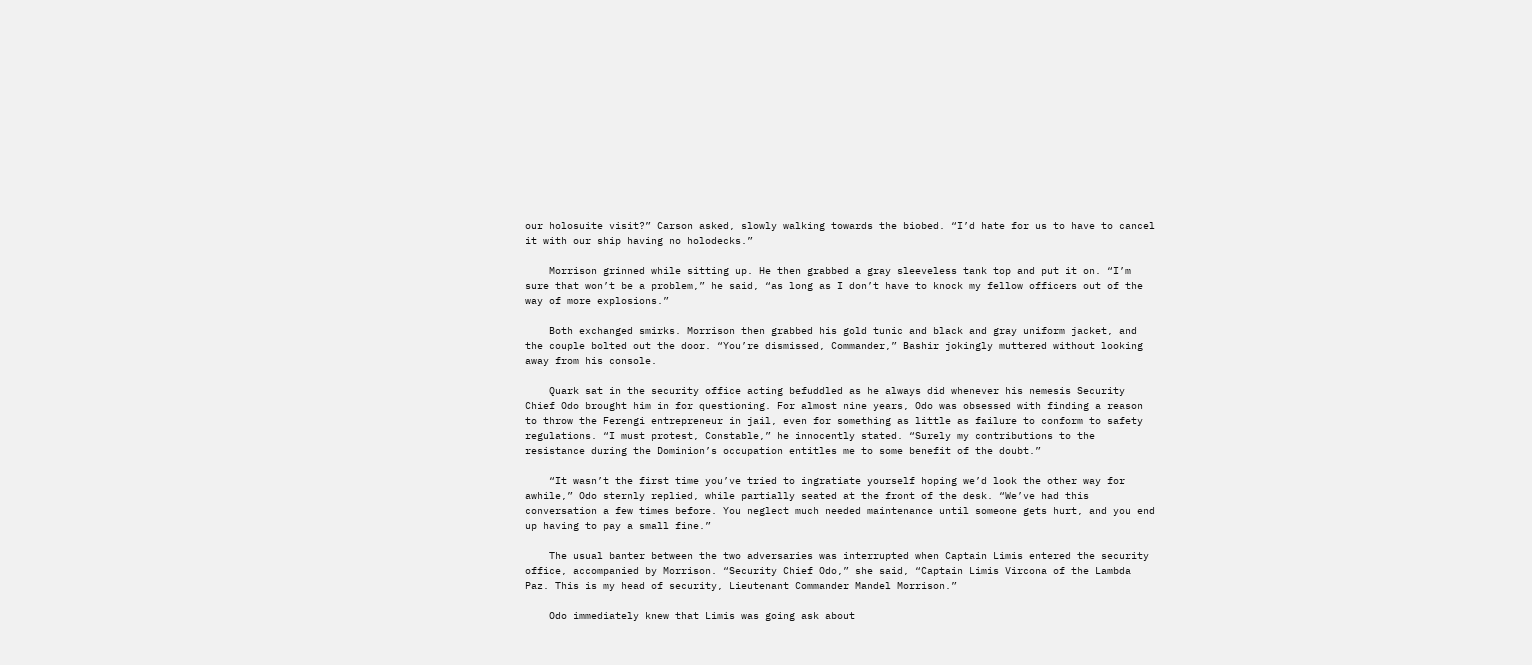our holosuite visit?” Carson asked, slowly walking towards the biobed. “I’d hate for us to have to cancel it with our ship having no holodecks.”

    Morrison grinned while sitting up. He then grabbed a gray sleeveless tank top and put it on. “I’m sure that won’t be a problem,” he said, “as long as I don’t have to knock my fellow officers out of the way of more explosions.”

    Both exchanged smirks. Morrison then grabbed his gold tunic and black and gray uniform jacket, and the couple bolted out the door. “You’re dismissed, Commander,” Bashir jokingly muttered without looking away from his console.

    Quark sat in the security office acting befuddled as he always did whenever his nemesis Security Chief Odo brought him in for questioning. For almost nine years, Odo was obsessed with finding a reason to throw the Ferengi entrepreneur in jail, even for something as little as failure to conform to safety regulations. “I must protest, Constable,” he innocently stated. “Surely my contributions to the resistance during the Dominion’s occupation entitles me to some benefit of the doubt.”

    “It wasn’t the first time you’ve tried to ingratiate yourself hoping we’d look the other way for awhile,” Odo sternly replied, while partially seated at the front of the desk. “We’ve had this conversation a few times before. You neglect much needed maintenance until someone gets hurt, and you end up having to pay a small fine.”

    The usual banter between the two adversaries was interrupted when Captain Limis entered the security office, accompanied by Morrison. “Security Chief Odo,” she said, “Captain Limis Vircona of the Lambda Paz. This is my head of security, Lieutenant Commander Mandel Morrison.”

    Odo immediately knew that Limis was going ask about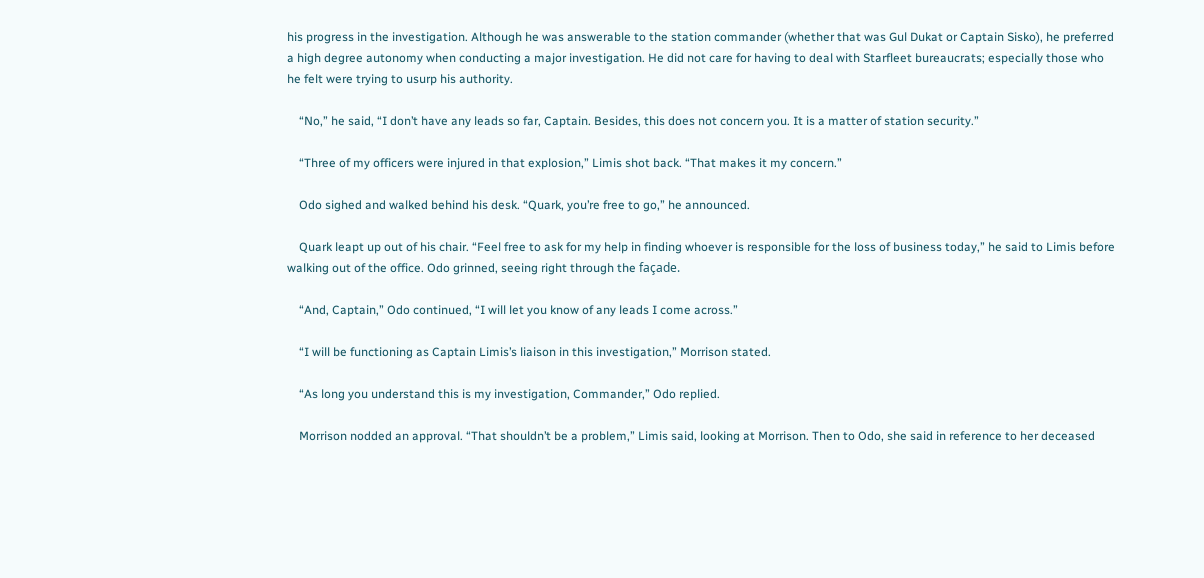his progress in the investigation. Although he was answerable to the station commander (whether that was Gul Dukat or Captain Sisko), he preferred a high degree autonomy when conducting a major investigation. He did not care for having to deal with Starfleet bureaucrats; especially those who he felt were trying to usurp his authority.

    “No,” he said, “I don’t have any leads so far, Captain. Besides, this does not concern you. It is a matter of station security.”

    “Three of my officers were injured in that explosion,” Limis shot back. “That makes it my concern.”

    Odo sighed and walked behind his desk. “Quark, you’re free to go,” he announced.

    Quark leapt up out of his chair. “Feel free to ask for my help in finding whoever is responsible for the loss of business today,” he said to Limis before walking out of the office. Odo grinned, seeing right through the façade.

    “And, Captain,” Odo continued, “I will let you know of any leads I come across.”

    “I will be functioning as Captain Limis’s liaison in this investigation,” Morrison stated.

    “As long you understand this is my investigation, Commander,” Odo replied.

    Morrison nodded an approval. “That shouldn’t be a problem,” Limis said, looking at Morrison. Then to Odo, she said in reference to her deceased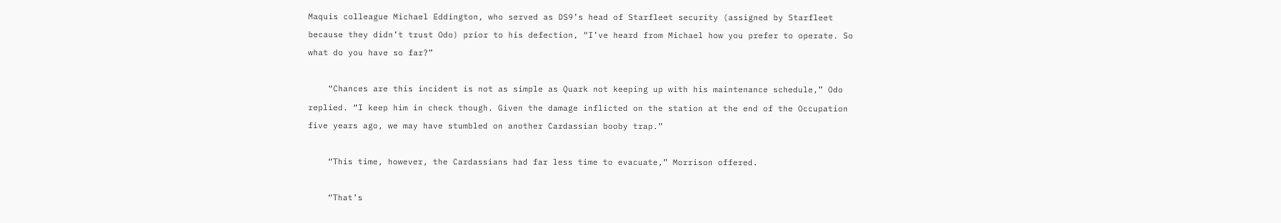Maquis colleague Michael Eddington, who served as DS9’s head of Starfleet security (assigned by Starfleet because they didn’t trust Odo) prior to his defection, “I’ve heard from Michael how you prefer to operate. So what do you have so far?”

    “Chances are this incident is not as simple as Quark not keeping up with his maintenance schedule,” Odo replied. “I keep him in check though. Given the damage inflicted on the station at the end of the Occupation five years ago, we may have stumbled on another Cardassian booby trap.”

    “This time, however, the Cardassians had far less time to evacuate,” Morrison offered.

    “That’s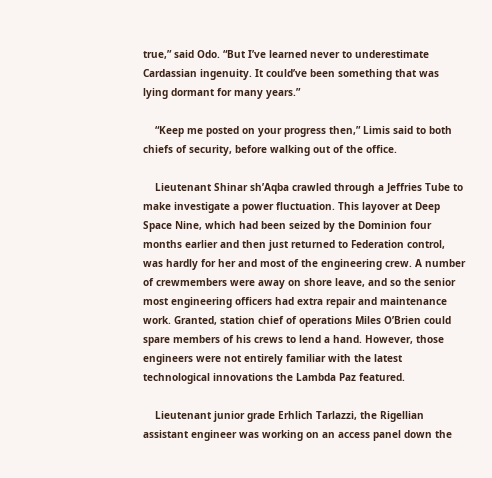true,” said Odo. “But I’ve learned never to underestimate Cardassian ingenuity. It could’ve been something that was lying dormant for many years.”

    “Keep me posted on your progress then,” Limis said to both chiefs of security, before walking out of the office.

    Lieutenant Shinar sh’Aqba crawled through a Jeffries Tube to make investigate a power fluctuation. This layover at Deep Space Nine, which had been seized by the Dominion four months earlier and then just returned to Federation control, was hardly for her and most of the engineering crew. A number of crewmembers were away on shore leave, and so the senior most engineering officers had extra repair and maintenance work. Granted, station chief of operations Miles O’Brien could spare members of his crews to lend a hand. However, those engineers were not entirely familiar with the latest technological innovations the Lambda Paz featured.

    Lieutenant junior grade Erhlich Tarlazzi, the Rigellian assistant engineer was working on an access panel down the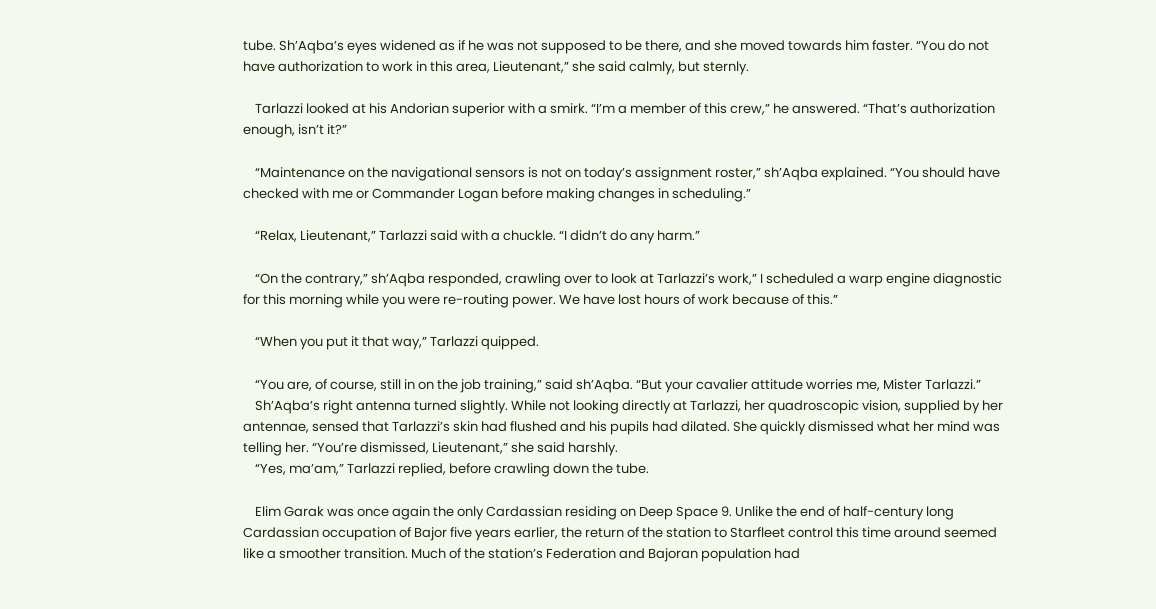tube. Sh’Aqba’s eyes widened as if he was not supposed to be there, and she moved towards him faster. “You do not have authorization to work in this area, Lieutenant,” she said calmly, but sternly.

    Tarlazzi looked at his Andorian superior with a smirk. “I’m a member of this crew,” he answered. “That’s authorization enough, isn’t it?”

    “Maintenance on the navigational sensors is not on today’s assignment roster,” sh’Aqba explained. “You should have checked with me or Commander Logan before making changes in scheduling.”

    “Relax, Lieutenant,” Tarlazzi said with a chuckle. “I didn’t do any harm.”

    “On the contrary,” sh’Aqba responded, crawling over to look at Tarlazzi’s work,” I scheduled a warp engine diagnostic for this morning while you were re-routing power. We have lost hours of work because of this.”

    “When you put it that way,” Tarlazzi quipped.

    “You are, of course, still in on the job training,” said sh’Aqba. “But your cavalier attitude worries me, Mister Tarlazzi.”
    Sh’Aqba’s right antenna turned slightly. While not looking directly at Tarlazzi, her quadroscopic vision, supplied by her antennae, sensed that Tarlazzi’s skin had flushed and his pupils had dilated. She quickly dismissed what her mind was telling her. “You’re dismissed, Lieutenant,” she said harshly.
    “Yes, ma’am,” Tarlazzi replied, before crawling down the tube.

    Elim Garak was once again the only Cardassian residing on Deep Space 9. Unlike the end of half-century long Cardassian occupation of Bajor five years earlier, the return of the station to Starfleet control this time around seemed like a smoother transition. Much of the station’s Federation and Bajoran population had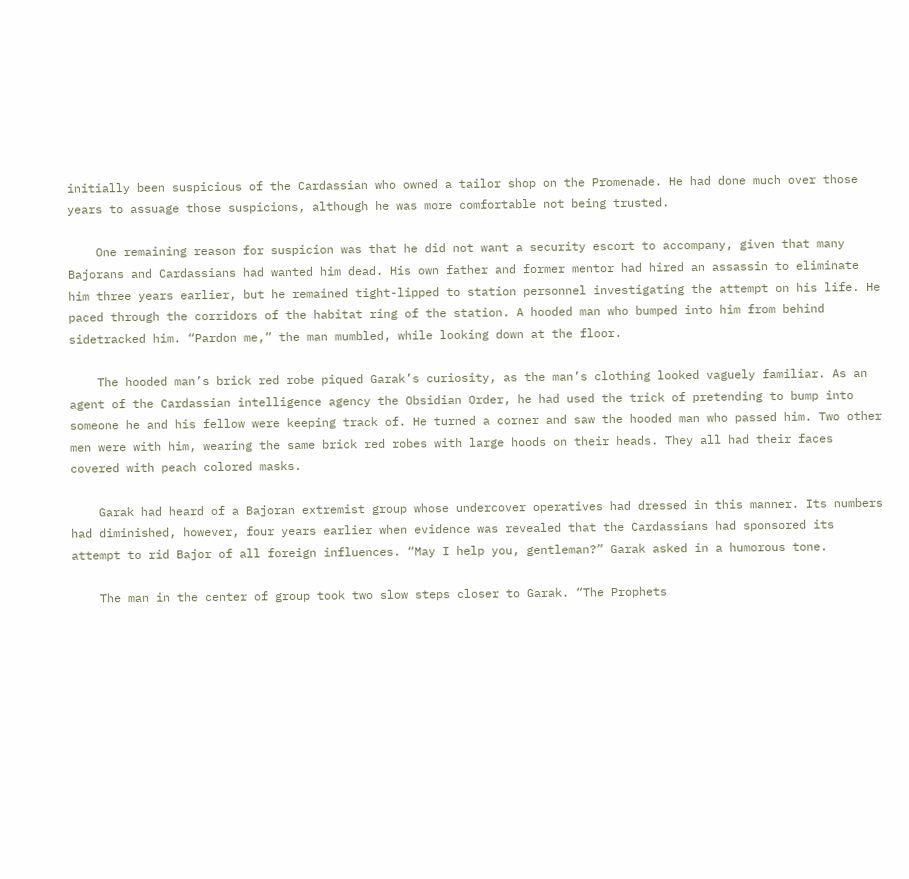initially been suspicious of the Cardassian who owned a tailor shop on the Promenade. He had done much over those years to assuage those suspicions, although he was more comfortable not being trusted.

    One remaining reason for suspicion was that he did not want a security escort to accompany, given that many Bajorans and Cardassians had wanted him dead. His own father and former mentor had hired an assassin to eliminate him three years earlier, but he remained tight-lipped to station personnel investigating the attempt on his life. He paced through the corridors of the habitat ring of the station. A hooded man who bumped into him from behind sidetracked him. “Pardon me,” the man mumbled, while looking down at the floor.

    The hooded man’s brick red robe piqued Garak’s curiosity, as the man’s clothing looked vaguely familiar. As an agent of the Cardassian intelligence agency the Obsidian Order, he had used the trick of pretending to bump into someone he and his fellow were keeping track of. He turned a corner and saw the hooded man who passed him. Two other men were with him, wearing the same brick red robes with large hoods on their heads. They all had their faces covered with peach colored masks.

    Garak had heard of a Bajoran extremist group whose undercover operatives had dressed in this manner. Its numbers had diminished, however, four years earlier when evidence was revealed that the Cardassians had sponsored its attempt to rid Bajor of all foreign influences. “May I help you, gentleman?” Garak asked in a humorous tone.

    The man in the center of group took two slow steps closer to Garak. “The Prophets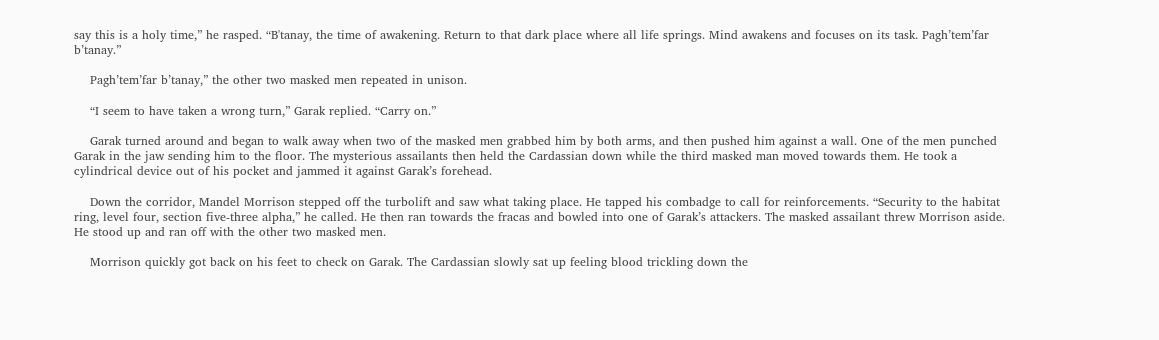say this is a holy time,” he rasped. “B'tanay, the time of awakening. Return to that dark place where all life springs. Mind awakens and focuses on its task. Pagh’tem’far b’tanay.”

    Pagh’tem’far b’tanay,” the other two masked men repeated in unison.

    “I seem to have taken a wrong turn,” Garak replied. “Carry on.”

    Garak turned around and began to walk away when two of the masked men grabbed him by both arms, and then pushed him against a wall. One of the men punched Garak in the jaw sending him to the floor. The mysterious assailants then held the Cardassian down while the third masked man moved towards them. He took a cylindrical device out of his pocket and jammed it against Garak’s forehead.

    Down the corridor, Mandel Morrison stepped off the turbolift and saw what taking place. He tapped his combadge to call for reinforcements. “Security to the habitat ring, level four, section five-three alpha,” he called. He then ran towards the fracas and bowled into one of Garak’s attackers. The masked assailant threw Morrison aside. He stood up and ran off with the other two masked men.

    Morrison quickly got back on his feet to check on Garak. The Cardassian slowly sat up feeling blood trickling down the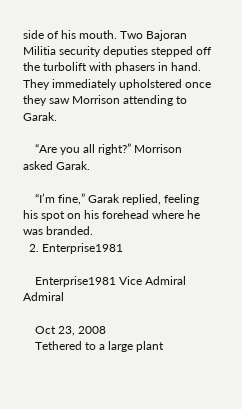side of his mouth. Two Bajoran Militia security deputies stepped off the turbolift with phasers in hand. They immediately upholstered once they saw Morrison attending to Garak.

    “Are you all right?” Morrison asked Garak.

    “I’m fine,” Garak replied, feeling his spot on his forehead where he was branded.
  2. Enterprise1981

    Enterprise1981 Vice Admiral Admiral

    Oct 23, 2008
    Tethered to a large plant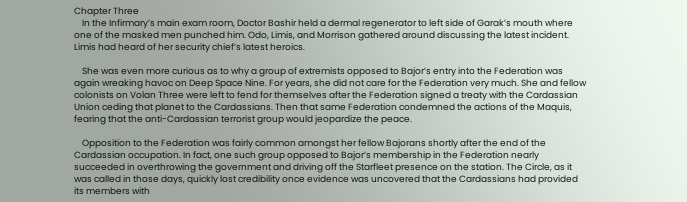Chapter Three
    In the Infirmary’s main exam room, Doctor Bashir held a dermal regenerator to left side of Garak’s mouth where one of the masked men punched him. Odo, Limis, and Morrison gathered around discussing the latest incident. Limis had heard of her security chief’s latest heroics.

    She was even more curious as to why a group of extremists opposed to Bajor’s entry into the Federation was again wreaking havoc on Deep Space Nine. For years, she did not care for the Federation very much. She and fellow colonists on Volan Three were left to fend for themselves after the Federation signed a treaty with the Cardassian Union ceding that planet to the Cardassians. Then that same Federation condemned the actions of the Maquis, fearing that the anti-Cardassian terrorist group would jeopardize the peace.

    Opposition to the Federation was fairly common amongst her fellow Bajorans shortly after the end of the Cardassian occupation. In fact, one such group opposed to Bajor’s membership in the Federation nearly succeeded in overthrowing the government and driving off the Starfleet presence on the station. The Circle, as it was called in those days, quickly lost credibility once evidence was uncovered that the Cardassians had provided its members with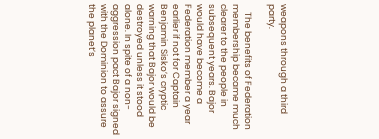weapons through a third party.

    The benefits of Federation membership became much clearer to the people in subsequent years. Bajor would have become a Federation member a year earlier if not for Captain Benjamin Sisko’s cryptic warning that Bajor would be destroyed unless it stood alone. In spite of a non-aggression pact Bajor signed with the Dominion to assure the planet’s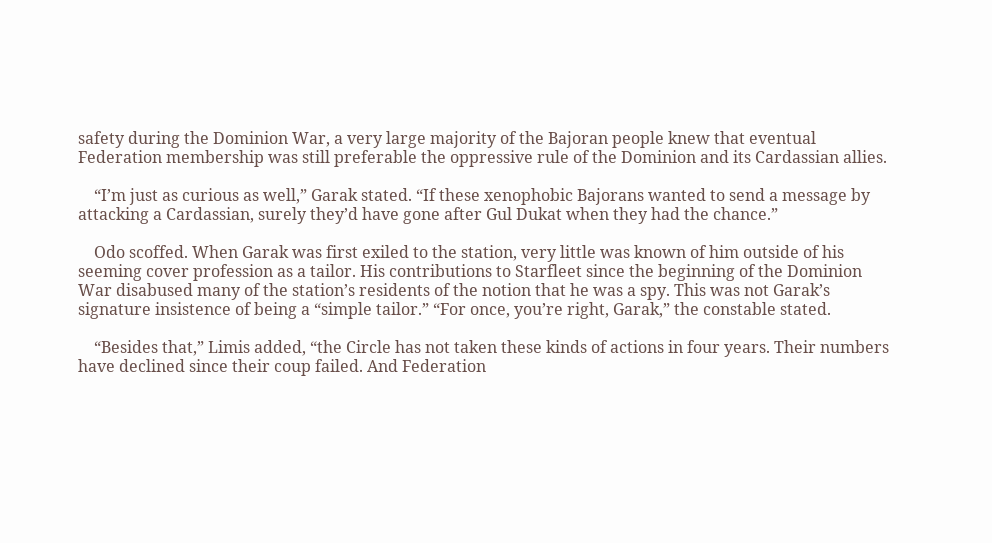safety during the Dominion War, a very large majority of the Bajoran people knew that eventual Federation membership was still preferable the oppressive rule of the Dominion and its Cardassian allies.

    “I’m just as curious as well,” Garak stated. “If these xenophobic Bajorans wanted to send a message by attacking a Cardassian, surely they’d have gone after Gul Dukat when they had the chance.”

    Odo scoffed. When Garak was first exiled to the station, very little was known of him outside of his seeming cover profession as a tailor. His contributions to Starfleet since the beginning of the Dominion War disabused many of the station’s residents of the notion that he was a spy. This was not Garak’s signature insistence of being a “simple tailor.” “For once, you’re right, Garak,” the constable stated.

    “Besides that,” Limis added, “the Circle has not taken these kinds of actions in four years. Their numbers have declined since their coup failed. And Federation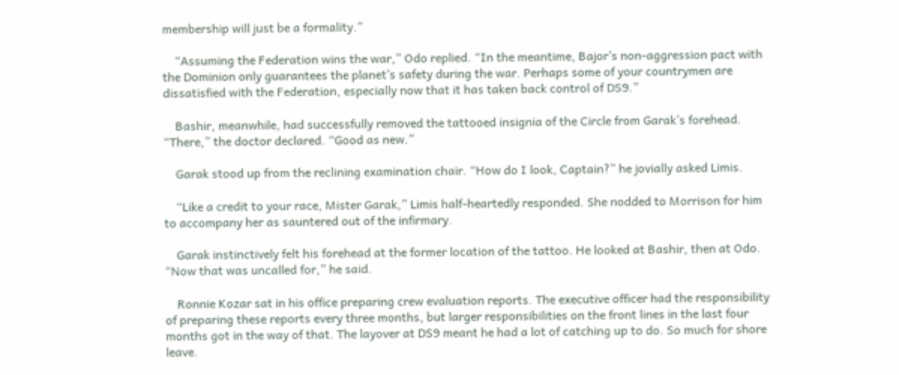membership will just be a formality.”

    “Assuming the Federation wins the war,” Odo replied. “In the meantime, Bajor’s non-aggression pact with the Dominion only guarantees the planet’s safety during the war. Perhaps some of your countrymen are dissatisfied with the Federation, especially now that it has taken back control of DS9.”

    Bashir, meanwhile, had successfully removed the tattooed insignia of the Circle from Garak’s forehead. “There,” the doctor declared. “Good as new.”

    Garak stood up from the reclining examination chair. “How do I look, Captain?” he jovially asked Limis.

    “Like a credit to your race, Mister Garak,” Limis half-heartedly responded. She nodded to Morrison for him to accompany her as sauntered out of the infirmary.

    Garak instinctively felt his forehead at the former location of the tattoo. He looked at Bashir, then at Odo. “Now that was uncalled for,” he said.

    Ronnie Kozar sat in his office preparing crew evaluation reports. The executive officer had the responsibility of preparing these reports every three months, but larger responsibilities on the front lines in the last four months got in the way of that. The layover at DS9 meant he had a lot of catching up to do. So much for shore leave.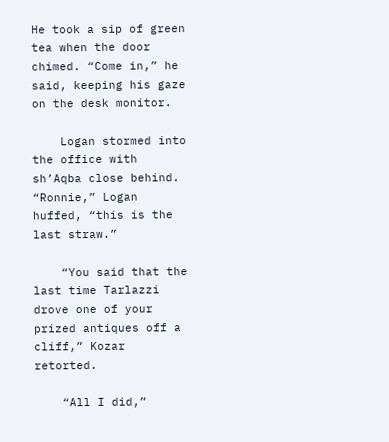He took a sip of green tea when the door chimed. “Come in,” he said, keeping his gaze on the desk monitor.

    Logan stormed into the office with sh’Aqba close behind. “Ronnie,” Logan huffed, “this is the last straw.”

    “You said that the last time Tarlazzi drove one of your prized antiques off a cliff,” Kozar retorted.

    “All I did,”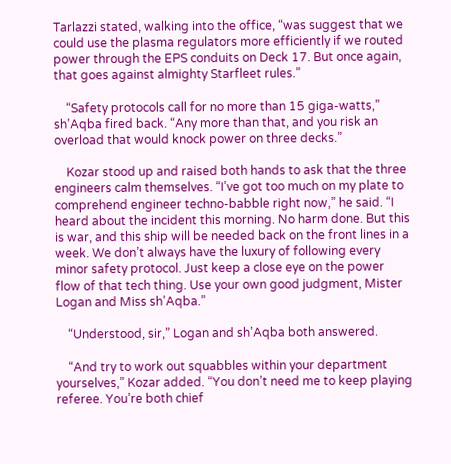Tarlazzi stated, walking into the office, “was suggest that we could use the plasma regulators more efficiently if we routed power through the EPS conduits on Deck 17. But once again, that goes against almighty Starfleet rules.”

    “Safety protocols call for no more than 15 giga-watts,” sh’Aqba fired back. “Any more than that, and you risk an overload that would knock power on three decks.”

    Kozar stood up and raised both hands to ask that the three engineers calm themselves. “I’ve got too much on my plate to comprehend engineer techno-babble right now,” he said. “I heard about the incident this morning. No harm done. But this is war, and this ship will be needed back on the front lines in a week. We don’t always have the luxury of following every minor safety protocol. Just keep a close eye on the power flow of that tech thing. Use your own good judgment, Mister Logan and Miss sh’Aqba.”

    “Understood, sir,” Logan and sh’Aqba both answered.

    “And try to work out squabbles within your department yourselves,” Kozar added. “You don’t need me to keep playing referee. You’re both chief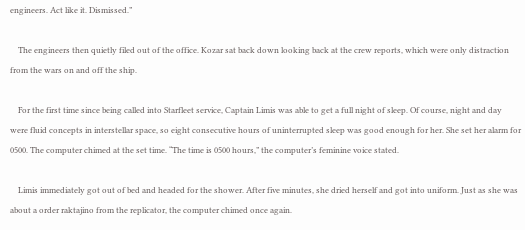engineers. Act like it. Dismissed.”

    The engineers then quietly filed out of the office. Kozar sat back down looking back at the crew reports, which were only distraction from the wars on and off the ship.

    For the first time since being called into Starfleet service, Captain Limis was able to get a full night of sleep. Of course, night and day were fluid concepts in interstellar space, so eight consecutive hours of uninterrupted sleep was good enough for her. She set her alarm for 0500. The computer chimed at the set time. “The time is 0500 hours,” the computer’s feminine voice stated.

    Limis immediately got out of bed and headed for the shower. After five minutes, she dried herself and got into uniform. Just as she was about a order raktajino from the replicator, the computer chimed once again.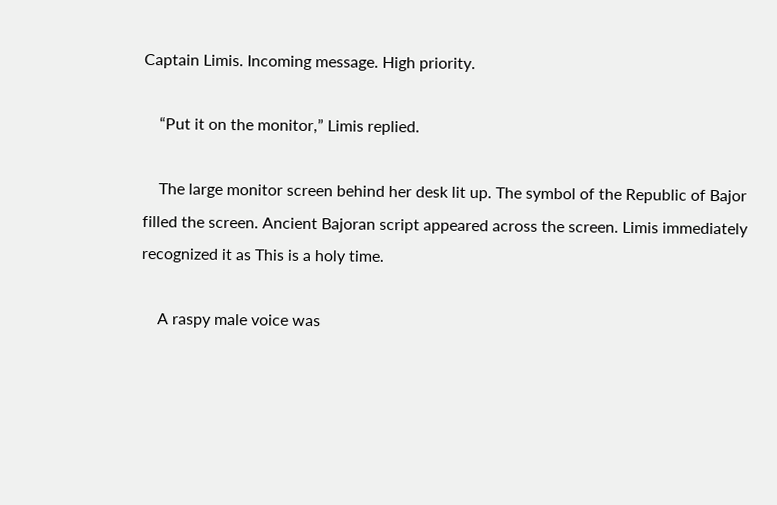Captain Limis. Incoming message. High priority.

    “Put it on the monitor,” Limis replied.

    The large monitor screen behind her desk lit up. The symbol of the Republic of Bajor filled the screen. Ancient Bajoran script appeared across the screen. Limis immediately recognized it as This is a holy time.

    A raspy male voice was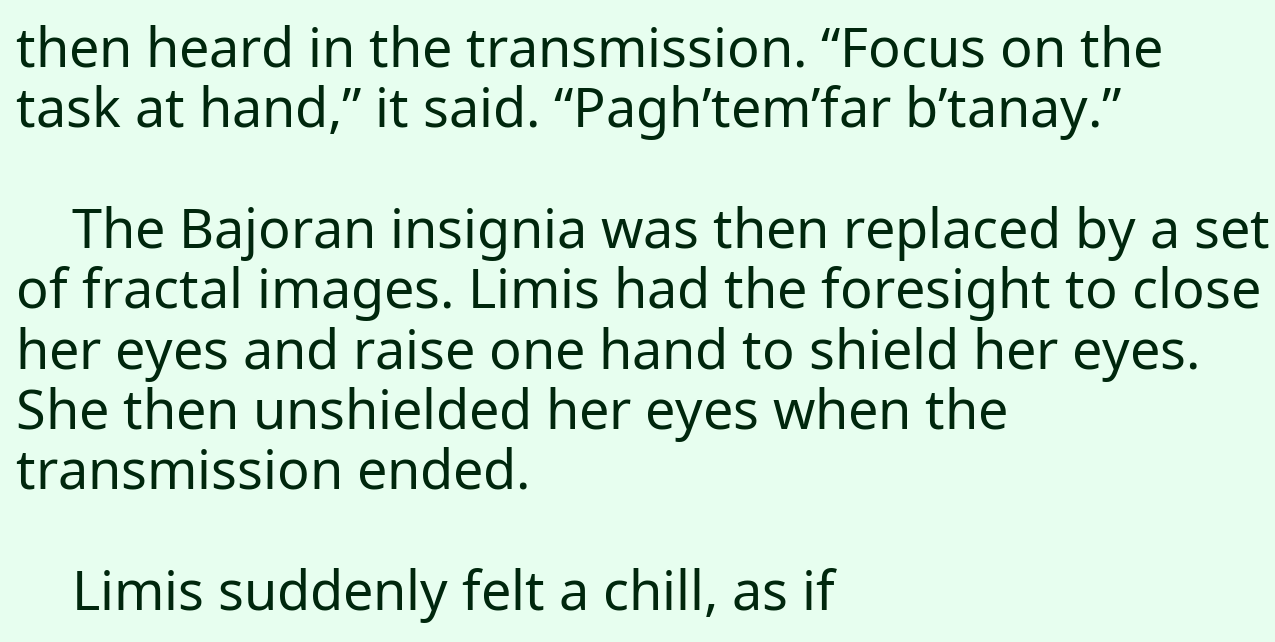then heard in the transmission. “Focus on the task at hand,” it said. “Pagh’tem’far b’tanay.”

    The Bajoran insignia was then replaced by a set of fractal images. Limis had the foresight to close her eyes and raise one hand to shield her eyes. She then unshielded her eyes when the transmission ended.

    Limis suddenly felt a chill, as if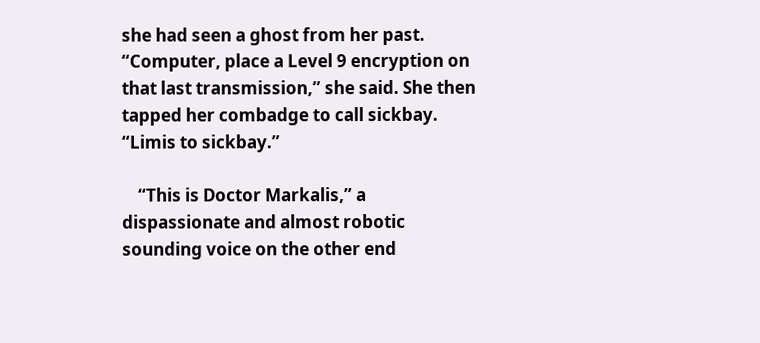she had seen a ghost from her past. “Computer, place a Level 9 encryption on that last transmission,” she said. She then tapped her combadge to call sickbay. “Limis to sickbay.”

    “This is Doctor Markalis,” a dispassionate and almost robotic sounding voice on the other end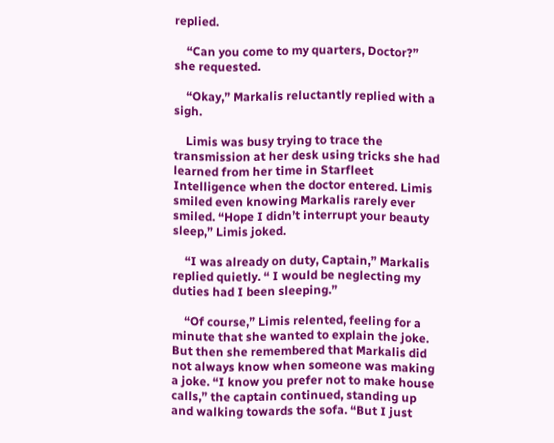replied.

    “Can you come to my quarters, Doctor?” she requested.

    “Okay,” Markalis reluctantly replied with a sigh.

    Limis was busy trying to trace the transmission at her desk using tricks she had learned from her time in Starfleet Intelligence when the doctor entered. Limis smiled even knowing Markalis rarely ever smiled. “Hope I didn’t interrupt your beauty sleep,” Limis joked.

    “I was already on duty, Captain,” Markalis replied quietly. “ I would be neglecting my duties had I been sleeping.”

    “Of course,” Limis relented, feeling for a minute that she wanted to explain the joke. But then she remembered that Markalis did not always know when someone was making a joke. “I know you prefer not to make house calls,” the captain continued, standing up and walking towards the sofa. “But I just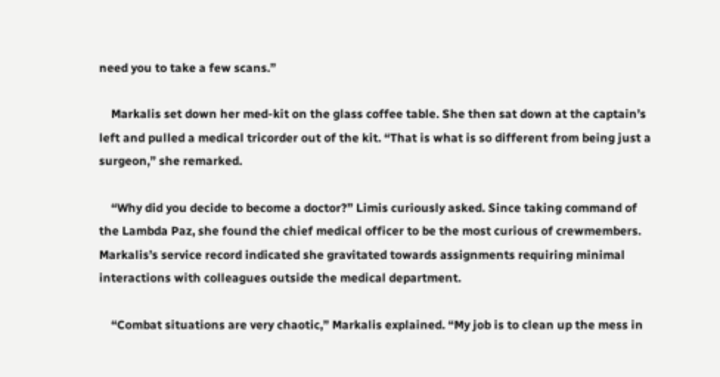need you to take a few scans.”

    Markalis set down her med-kit on the glass coffee table. She then sat down at the captain’s left and pulled a medical tricorder out of the kit. “That is what is so different from being just a surgeon,” she remarked.

    “Why did you decide to become a doctor?” Limis curiously asked. Since taking command of the Lambda Paz, she found the chief medical officer to be the most curious of crewmembers. Markalis’s service record indicated she gravitated towards assignments requiring minimal interactions with colleagues outside the medical department.

    “Combat situations are very chaotic,” Markalis explained. “My job is to clean up the mess in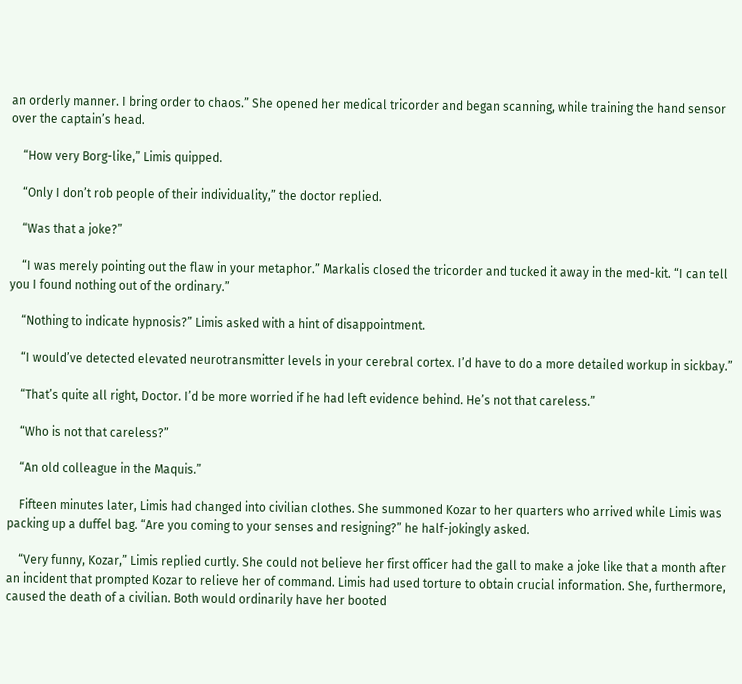an orderly manner. I bring order to chaos.” She opened her medical tricorder and began scanning, while training the hand sensor over the captain’s head.

    “How very Borg-like,” Limis quipped.

    “Only I don’t rob people of their individuality,” the doctor replied.

    “Was that a joke?”

    “I was merely pointing out the flaw in your metaphor.” Markalis closed the tricorder and tucked it away in the med-kit. “I can tell you I found nothing out of the ordinary.”

    “Nothing to indicate hypnosis?” Limis asked with a hint of disappointment.

    “I would’ve detected elevated neurotransmitter levels in your cerebral cortex. I’d have to do a more detailed workup in sickbay.”

    “That’s quite all right, Doctor. I’d be more worried if he had left evidence behind. He’s not that careless.”

    “Who is not that careless?”

    “An old colleague in the Maquis.”

    Fifteen minutes later, Limis had changed into civilian clothes. She summoned Kozar to her quarters who arrived while Limis was packing up a duffel bag. “Are you coming to your senses and resigning?” he half-jokingly asked.

    “Very funny, Kozar,” Limis replied curtly. She could not believe her first officer had the gall to make a joke like that a month after an incident that prompted Kozar to relieve her of command. Limis had used torture to obtain crucial information. She, furthermore, caused the death of a civilian. Both would ordinarily have her booted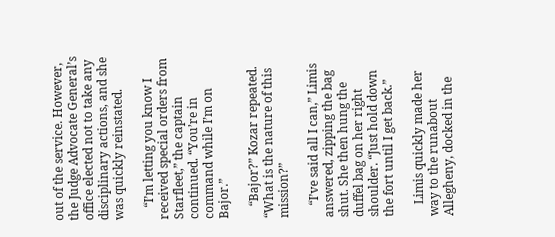out of the service. However, the Judge Advocate General’s office elected not to take any disciplinary actions, and she was quickly reinstated.

    “I’m letting you know I received special orders from Starfleet,” the captain continued. “You’re in command while I’m on Bajor.”

    “Bajor?” Kozar repeated. “What is the nature of this mission?”

    “I’ve said all I can,” Limis answered, zipping the bag shut. She then hung the duffel bag on her right shoulder. “Just hold down the fort until I get back.”

    Limis quickly made her way to the runabout Allegheny, docked in the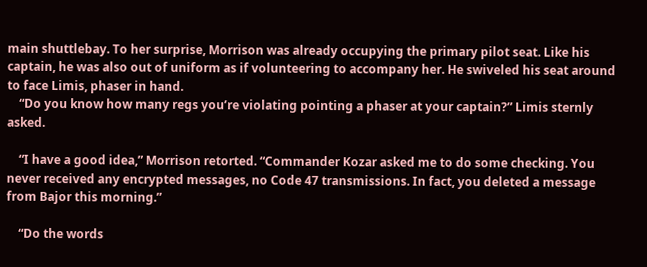main shuttlebay. To her surprise, Morrison was already occupying the primary pilot seat. Like his captain, he was also out of uniform as if volunteering to accompany her. He swiveled his seat around to face Limis, phaser in hand.
    “Do you know how many regs you’re violating pointing a phaser at your captain?” Limis sternly asked.

    “I have a good idea,” Morrison retorted. “Commander Kozar asked me to do some checking. You never received any encrypted messages, no Code 47 transmissions. In fact, you deleted a message from Bajor this morning.”

    “Do the words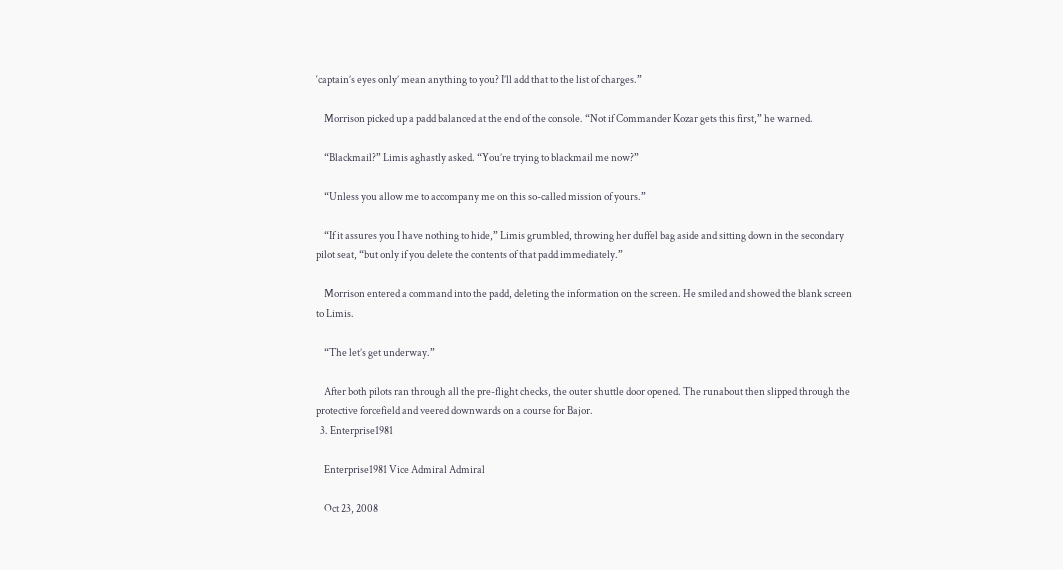‘captain’s eyes only’ mean anything to you? I’ll add that to the list of charges.”

    Morrison picked up a padd balanced at the end of the console. “Not if Commander Kozar gets this first,” he warned.

    “Blackmail?” Limis aghastly asked. “You’re trying to blackmail me now?”

    “Unless you allow me to accompany me on this so-called mission of yours.”

    “If it assures you I have nothing to hide,” Limis grumbled, throwing her duffel bag aside and sitting down in the secondary pilot seat, “but only if you delete the contents of that padd immediately.”

    Morrison entered a command into the padd, deleting the information on the screen. He smiled and showed the blank screen to Limis.

    “The let’s get underway.”

    After both pilots ran through all the pre-flight checks, the outer shuttle door opened. The runabout then slipped through the protective forcefield and veered downwards on a course for Bajor.
  3. Enterprise1981

    Enterprise1981 Vice Admiral Admiral

    Oct 23, 2008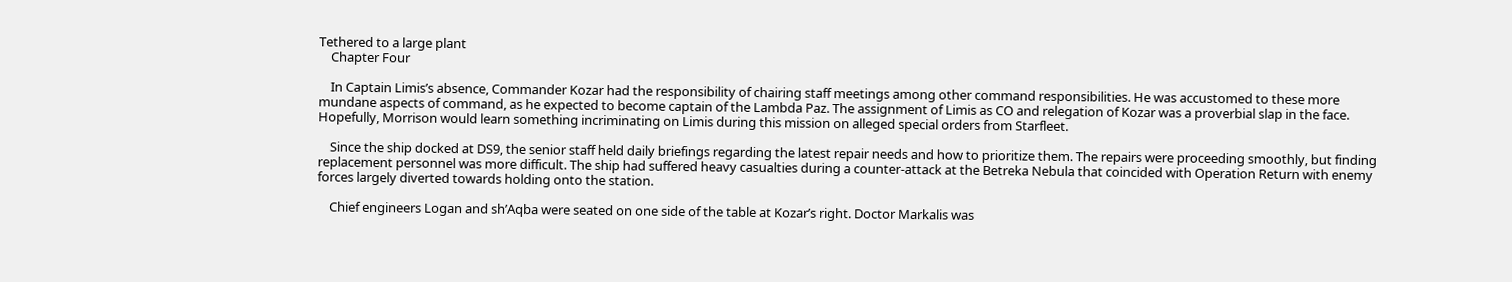Tethered to a large plant
    Chapter Four

    In Captain Limis’s absence, Commander Kozar had the responsibility of chairing staff meetings among other command responsibilities. He was accustomed to these more mundane aspects of command, as he expected to become captain of the Lambda Paz. The assignment of Limis as CO and relegation of Kozar was a proverbial slap in the face. Hopefully, Morrison would learn something incriminating on Limis during this mission on alleged special orders from Starfleet.

    Since the ship docked at DS9, the senior staff held daily briefings regarding the latest repair needs and how to prioritize them. The repairs were proceeding smoothly, but finding replacement personnel was more difficult. The ship had suffered heavy casualties during a counter-attack at the Betreka Nebula that coincided with Operation Return with enemy forces largely diverted towards holding onto the station.

    Chief engineers Logan and sh’Aqba were seated on one side of the table at Kozar’s right. Doctor Markalis was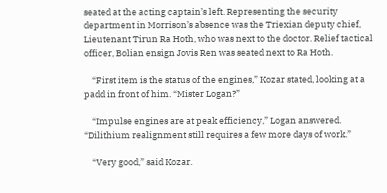seated at the acting captain’s left. Representing the security department in Morrison’s absence was the Triexian deputy chief, Lieutenant Tirun Ra Hoth, who was next to the doctor. Relief tactical officer, Bolian ensign Jovis Ren was seated next to Ra Hoth.

    “First item is the status of the engines,” Kozar stated, looking at a padd in front of him. “Mister Logan?”

    “Impulse engines are at peak efficiency,” Logan answered. “Dilithium realignment still requires a few more days of work.”

    “Very good,” said Kozar.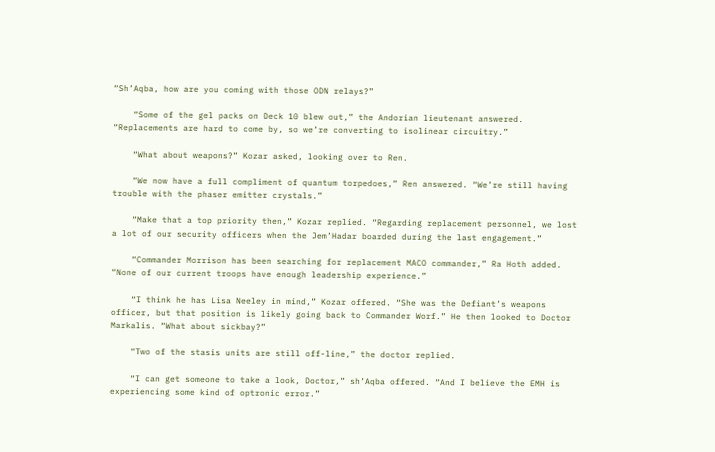“Sh’Aqba, how are you coming with those ODN relays?”

    “Some of the gel packs on Deck 10 blew out,” the Andorian lieutenant answered. “Replacements are hard to come by, so we’re converting to isolinear circuitry.”

    “What about weapons?” Kozar asked, looking over to Ren.

    “We now have a full compliment of quantum torpedoes,” Ren answered. “We’re still having trouble with the phaser emitter crystals.”

    “Make that a top priority then,” Kozar replied. “Regarding replacement personnel, we lost a lot of our security officers when the Jem’Hadar boarded during the last engagement.”

    “Commander Morrison has been searching for replacement MACO commander,” Ra Hoth added. “None of our current troops have enough leadership experience.”

    “I think he has Lisa Neeley in mind,” Kozar offered. “She was the Defiant’s weapons officer, but that position is likely going back to Commander Worf.” He then looked to Doctor Markalis. “What about sickbay?”

    “Two of the stasis units are still off-line,” the doctor replied.

    “I can get someone to take a look, Doctor,” sh’Aqba offered. “And I believe the EMH is experiencing some kind of optronic error.”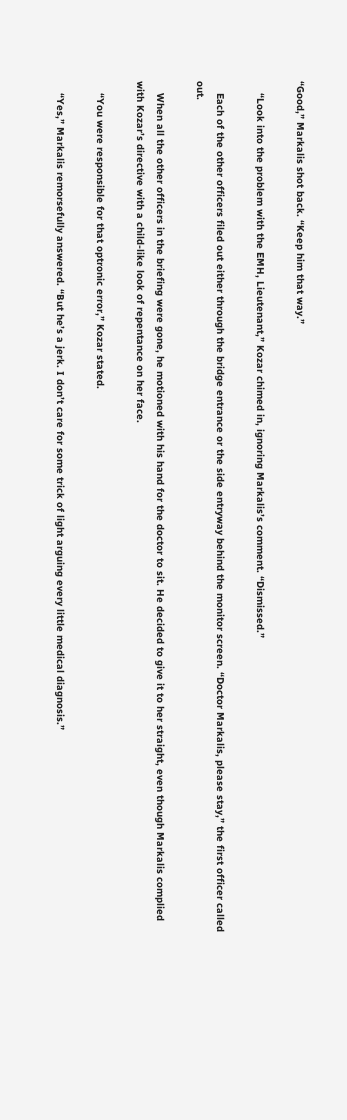“Good,” Markalis shot back. “Keep him that way.”

    “Look into the problem with the EMH, Lieutenant,” Kozar chimed in, ignoring Markalis’s comment. “Dismissed.”

    Each of the other officers filed out either through the bridge entrance or the side entryway behind the monitor screen. “Doctor Markalis, please stay,” the first officer called out.

    When all the other officers in the briefing were gone, he motioned with his hand for the doctor to sit. He decided to give it to her straight, even though Markalis complied with Kozar’s directive with a child-like look of repentance on her face.

    “You were responsible for that optronic error,” Kozar stated.

    “Yes,” Markalis remorsefully answered. “But he’s a jerk. I don’t care for some trick of light arguing every little medical diagnosis.”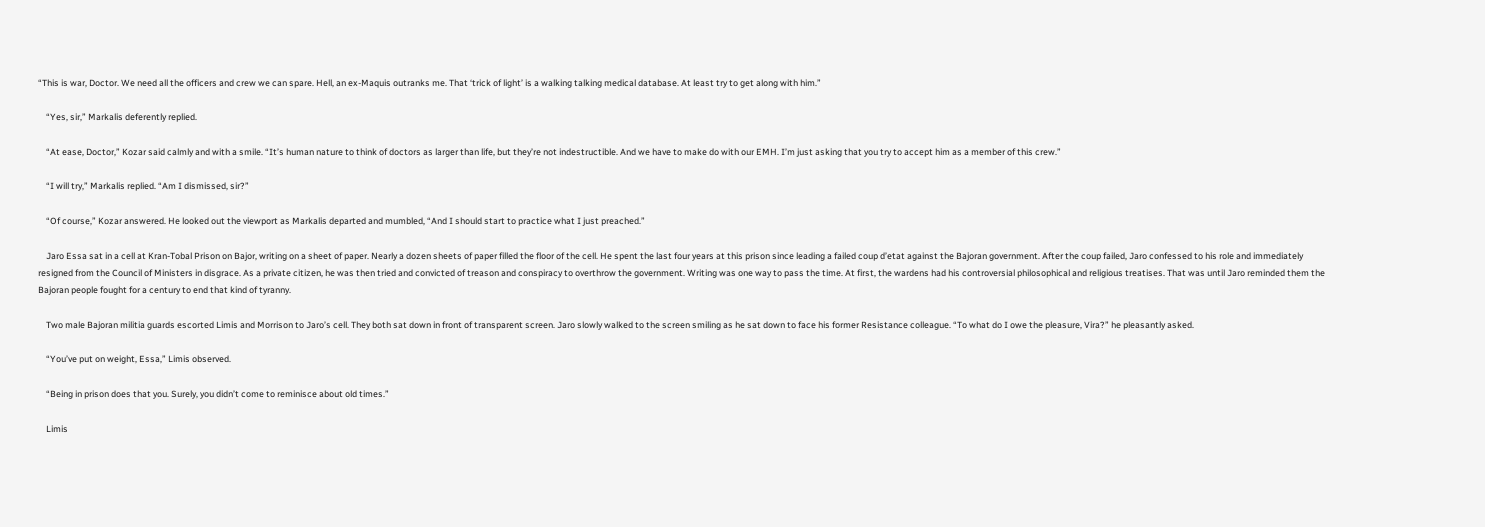“This is war, Doctor. We need all the officers and crew we can spare. Hell, an ex-Maquis outranks me. That ‘trick of light’ is a walking talking medical database. At least try to get along with him.”

    “Yes, sir,” Markalis deferently replied.

    “At ease, Doctor,” Kozar said calmly and with a smile. “It’s human nature to think of doctors as larger than life, but they’re not indestructible. And we have to make do with our EMH. I’m just asking that you try to accept him as a member of this crew.”

    “I will try,” Markalis replied. “Am I dismissed, sir?”

    “Of course,” Kozar answered. He looked out the viewport as Markalis departed and mumbled, “And I should start to practice what I just preached.”

    Jaro Essa sat in a cell at Kran-Tobal Prison on Bajor, writing on a sheet of paper. Nearly a dozen sheets of paper filled the floor of the cell. He spent the last four years at this prison since leading a failed coup d’etat against the Bajoran government. After the coup failed, Jaro confessed to his role and immediately resigned from the Council of Ministers in disgrace. As a private citizen, he was then tried and convicted of treason and conspiracy to overthrow the government. Writing was one way to pass the time. At first, the wardens had his controversial philosophical and religious treatises. That was until Jaro reminded them the Bajoran people fought for a century to end that kind of tyranny.

    Two male Bajoran militia guards escorted Limis and Morrison to Jaro’s cell. They both sat down in front of transparent screen. Jaro slowly walked to the screen smiling as he sat down to face his former Resistance colleague. “To what do I owe the pleasure, Vira?” he pleasantly asked.

    “You’ve put on weight, Essa,” Limis observed.

    “Being in prison does that you. Surely, you didn’t come to reminisce about old times.”

    Limis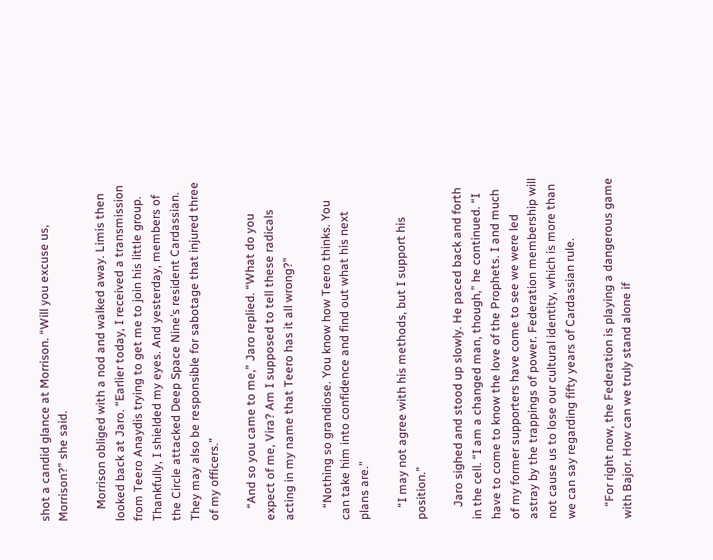shot a candid glance at Morrison. “Will you excuse us, Morrison?” she said.

    Morrison obliged with a nod and walked away. Limis then looked back at Jaro. “Earlier today, I received a transmission from Teero Anaydis trying to get me to join his little group. Thankfully, I shielded my eyes. And yesterday, members of the Circle attacked Deep Space Nine’s resident Cardassian. They may also be responsible for sabotage that injured three of my officers.”

    “And so you came to me,” Jaro replied. “What do you expect of me, Vira? Am I supposed to tell these radicals acting in my name that Teero has it all wrong?”

    “Nothing so grandiose. You know how Teero thinks. You can take him into confidence and find out what his next plans are.”

    “I may not agree with his methods, but I support his position.”

    Jaro sighed and stood up slowly. He paced back and forth in the cell. “I am a changed man, though,” he continued. “I have to come to know the love of the Prophets. I and much of my former supporters have come to see we were led astray by the trappings of power. Federation membership will not cause us to lose our cultural identity, which is more than we can say regarding fifty years of Cardassian rule.

    “For right now, the Federation is playing a dangerous game with Bajor. How can we truly stand alone if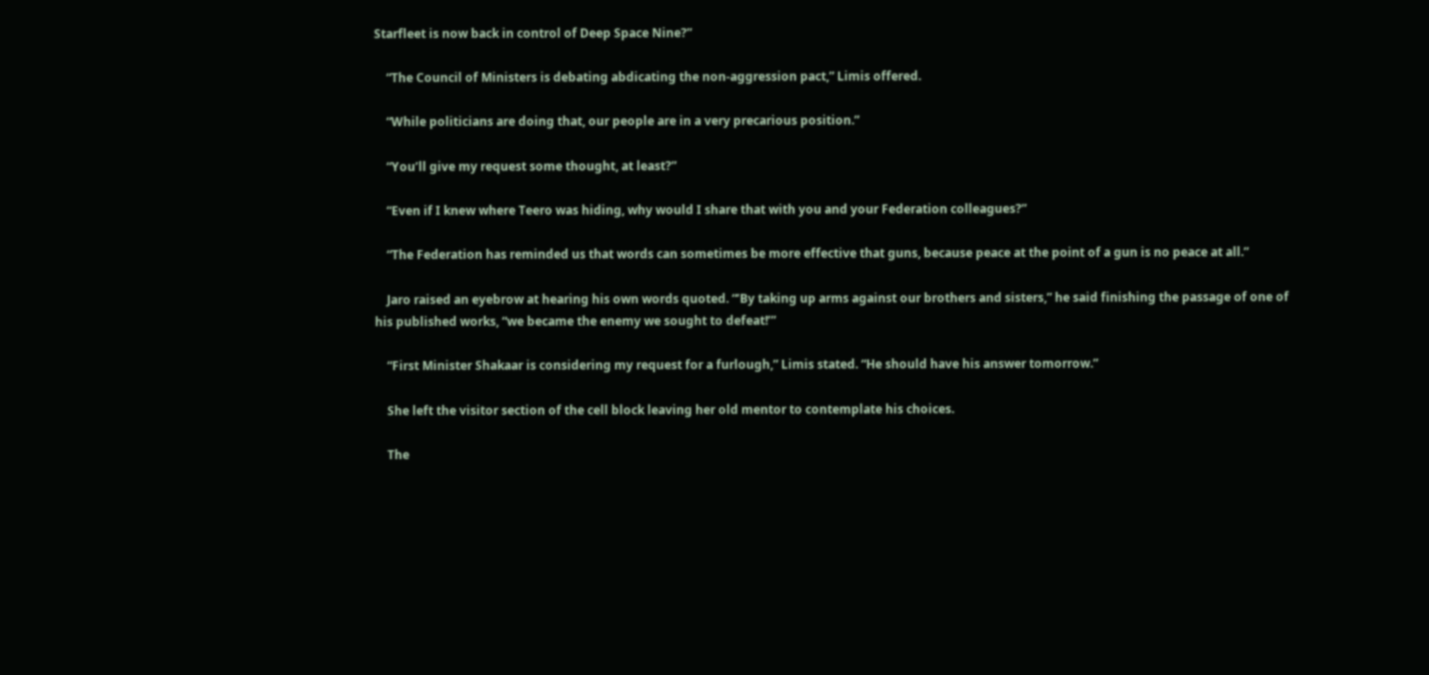Starfleet is now back in control of Deep Space Nine?”

    “The Council of Ministers is debating abdicating the non-aggression pact,” Limis offered.

    “While politicians are doing that, our people are in a very precarious position.”

    “You’ll give my request some thought, at least?”

    “Even if I knew where Teero was hiding, why would I share that with you and your Federation colleagues?”

    “The Federation has reminded us that words can sometimes be more effective that guns, because peace at the point of a gun is no peace at all.”

    Jaro raised an eyebrow at hearing his own words quoted. “’By taking up arms against our brothers and sisters,” he said finishing the passage of one of his published works, “we became the enemy we sought to defeat!’”

    “First Minister Shakaar is considering my request for a furlough,” Limis stated. “He should have his answer tomorrow.”

    She left the visitor section of the cell block leaving her old mentor to contemplate his choices.

    The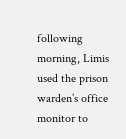following morning, Limis used the prison warden’s office monitor to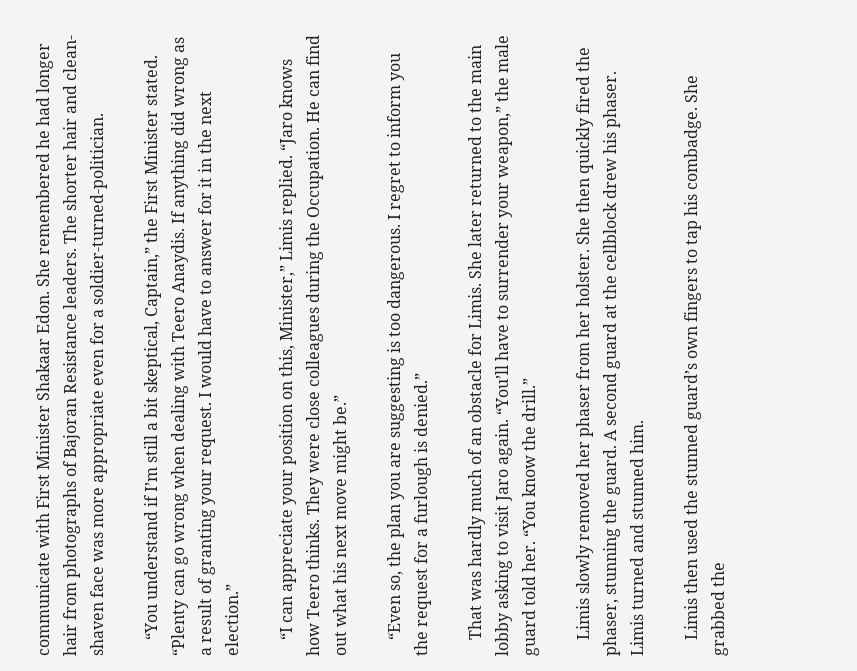communicate with First Minister Shakaar Edon. She remembered he had longer hair from photographs of Bajoran Resistance leaders. The shorter hair and clean-shaven face was more appropriate even for a soldier-turned-politician.

    “You understand if I’m still a bit skeptical, Captain,” the First Minister stated. “Plenty can go wrong when dealing with Teero Anaydis. If anything did wrong as a result of granting your request. I would have to answer for it in the next election.”

    “I can appreciate your position on this, Minister,” Limis replied. “Jaro knows how Teero thinks. They were close colleagues during the Occupation. He can find out what his next move might be.”

    “Even so, the plan you are suggesting is too dangerous. I regret to inform you the request for a furlough is denied.”

    That was hardly much of an obstacle for Limis. She later returned to the main lobby asking to visit Jaro again. “You’ll have to surrender your weapon,” the male guard told her. “You know the drill.”

    Limis slowly removed her phaser from her holster. She then quickly fired the phaser, stunning the guard. A second guard at the cellblock drew his phaser. Limis turned and stunned him.

    Limis then used the stunned guard’s own fingers to tap his combadge. She grabbed the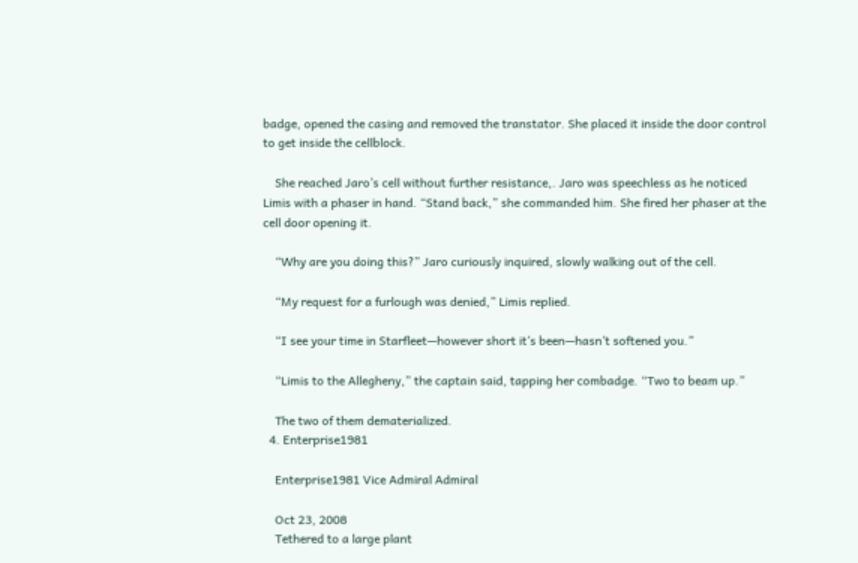badge, opened the casing and removed the transtator. She placed it inside the door control to get inside the cellblock.

    She reached Jaro’s cell without further resistance,. Jaro was speechless as he noticed Limis with a phaser in hand. “Stand back,” she commanded him. She fired her phaser at the cell door opening it.

    “Why are you doing this?” Jaro curiously inquired, slowly walking out of the cell.

    “My request for a furlough was denied,” Limis replied.

    “I see your time in Starfleet—however short it’s been—hasn’t softened you.”

    “Limis to the Allegheny,” the captain said, tapping her combadge. “Two to beam up.”

    The two of them dematerialized.
  4. Enterprise1981

    Enterprise1981 Vice Admiral Admiral

    Oct 23, 2008
    Tethered to a large plant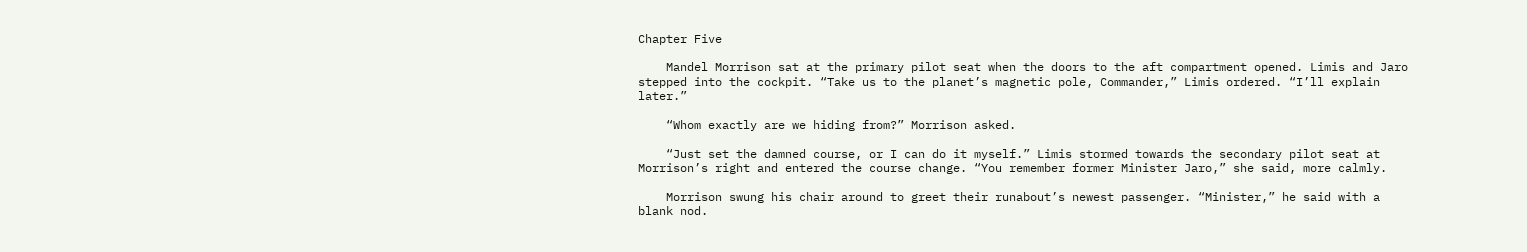Chapter Five

    Mandel Morrison sat at the primary pilot seat when the doors to the aft compartment opened. Limis and Jaro stepped into the cockpit. “Take us to the planet’s magnetic pole, Commander,” Limis ordered. “I’ll explain later.”

    “Whom exactly are we hiding from?” Morrison asked.

    “Just set the damned course, or I can do it myself.” Limis stormed towards the secondary pilot seat at Morrison’s right and entered the course change. “You remember former Minister Jaro,” she said, more calmly.

    Morrison swung his chair around to greet their runabout’s newest passenger. “Minister,” he said with a blank nod.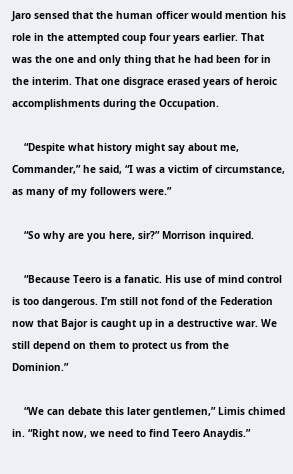Jaro sensed that the human officer would mention his role in the attempted coup four years earlier. That was the one and only thing that he had been for in the interim. That one disgrace erased years of heroic accomplishments during the Occupation.

    “Despite what history might say about me, Commander,” he said, “I was a victim of circumstance, as many of my followers were.”

    “So why are you here, sir?” Morrison inquired.

    “Because Teero is a fanatic. His use of mind control is too dangerous. I’m still not fond of the Federation now that Bajor is caught up in a destructive war. We still depend on them to protect us from the Dominion.”

    “We can debate this later gentlemen,” Limis chimed in. “Right now, we need to find Teero Anaydis.”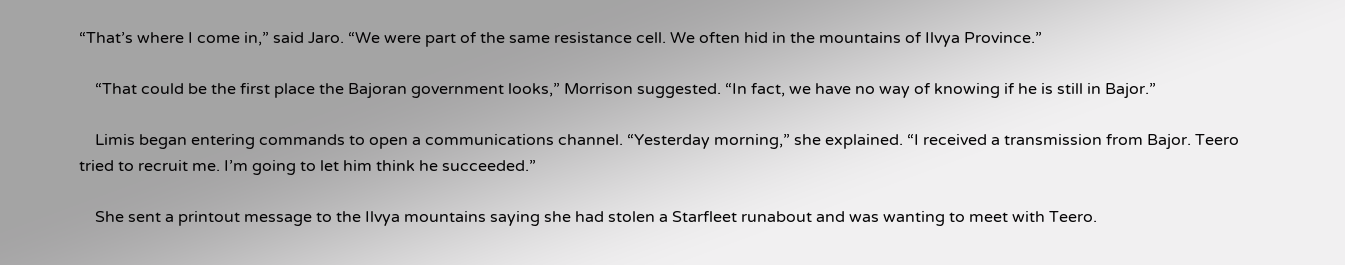“That’s where I come in,” said Jaro. “We were part of the same resistance cell. We often hid in the mountains of Ilvya Province.”

    “That could be the first place the Bajoran government looks,” Morrison suggested. “In fact, we have no way of knowing if he is still in Bajor.”

    Limis began entering commands to open a communications channel. “Yesterday morning,” she explained. “I received a transmission from Bajor. Teero tried to recruit me. I’m going to let him think he succeeded.”

    She sent a printout message to the Ilvya mountains saying she had stolen a Starfleet runabout and was wanting to meet with Teero.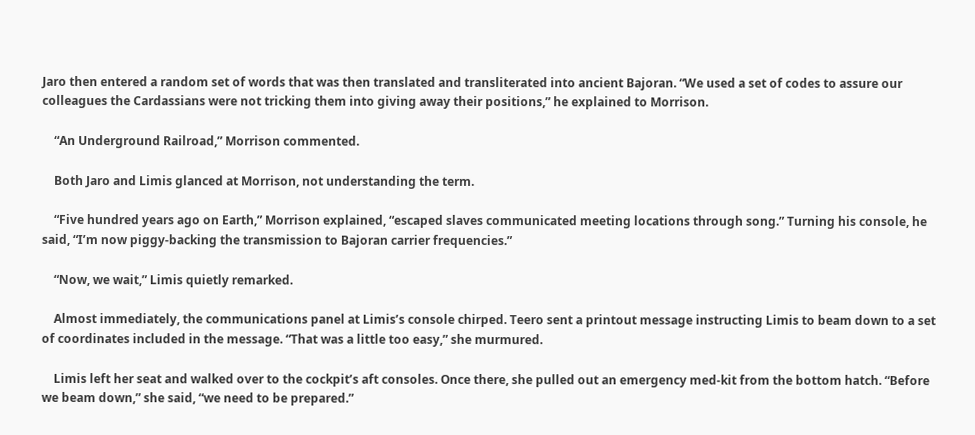Jaro then entered a random set of words that was then translated and transliterated into ancient Bajoran. “We used a set of codes to assure our colleagues the Cardassians were not tricking them into giving away their positions,” he explained to Morrison.

    “An Underground Railroad,” Morrison commented.

    Both Jaro and Limis glanced at Morrison, not understanding the term.

    “Five hundred years ago on Earth,” Morrison explained, “escaped slaves communicated meeting locations through song.” Turning his console, he said, “I’m now piggy-backing the transmission to Bajoran carrier frequencies.”

    “Now, we wait,” Limis quietly remarked.

    Almost immediately, the communications panel at Limis’s console chirped. Teero sent a printout message instructing Limis to beam down to a set of coordinates included in the message. “That was a little too easy,” she murmured.

    Limis left her seat and walked over to the cockpit’s aft consoles. Once there, she pulled out an emergency med-kit from the bottom hatch. “Before we beam down,” she said, “we need to be prepared.”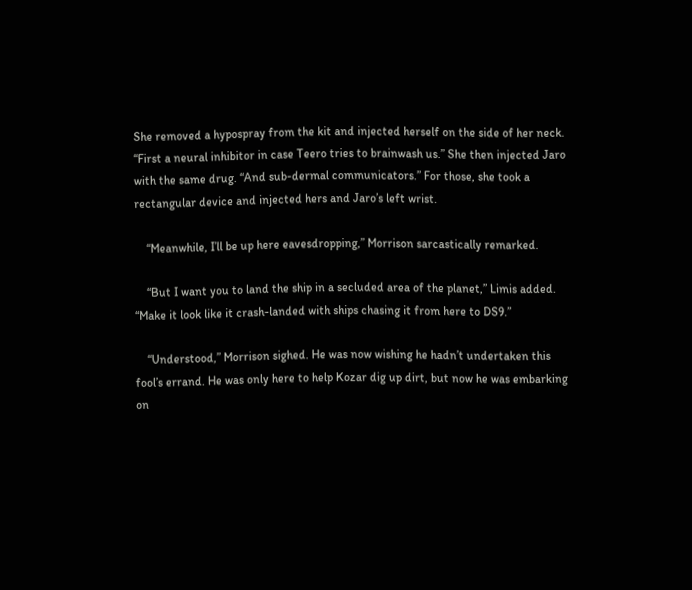She removed a hypospray from the kit and injected herself on the side of her neck. “First a neural inhibitor in case Teero tries to brainwash us.” She then injected Jaro with the same drug. “And sub-dermal communicators.” For those, she took a rectangular device and injected hers and Jaro’s left wrist.

    “Meanwhile, I’ll be up here eavesdropping,” Morrison sarcastically remarked.

    “But I want you to land the ship in a secluded area of the planet,” Limis added. “Make it look like it crash-landed with ships chasing it from here to DS9.”

    “Understood,” Morrison sighed. He was now wishing he hadn’t undertaken this fool’s errand. He was only here to help Kozar dig up dirt, but now he was embarking on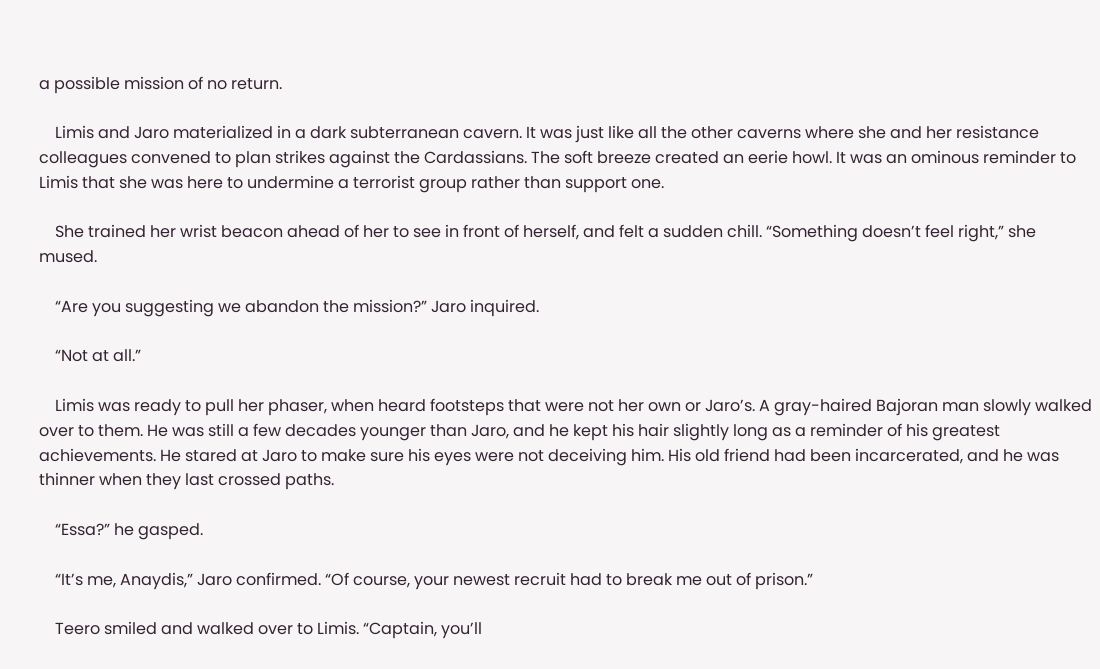a possible mission of no return.

    Limis and Jaro materialized in a dark subterranean cavern. It was just like all the other caverns where she and her resistance colleagues convened to plan strikes against the Cardassians. The soft breeze created an eerie howl. It was an ominous reminder to Limis that she was here to undermine a terrorist group rather than support one.

    She trained her wrist beacon ahead of her to see in front of herself, and felt a sudden chill. “Something doesn’t feel right,” she mused.

    “Are you suggesting we abandon the mission?” Jaro inquired.

    “Not at all.”

    Limis was ready to pull her phaser, when heard footsteps that were not her own or Jaro’s. A gray-haired Bajoran man slowly walked over to them. He was still a few decades younger than Jaro, and he kept his hair slightly long as a reminder of his greatest achievements. He stared at Jaro to make sure his eyes were not deceiving him. His old friend had been incarcerated, and he was thinner when they last crossed paths.

    “Essa?” he gasped.

    “It’s me, Anaydis,” Jaro confirmed. “Of course, your newest recruit had to break me out of prison.”

    Teero smiled and walked over to Limis. “Captain, you’ll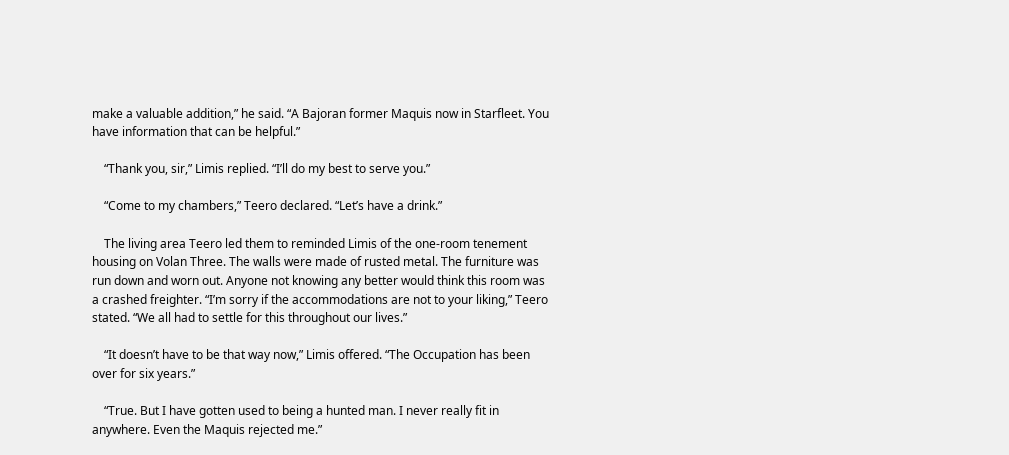make a valuable addition,” he said. “A Bajoran former Maquis now in Starfleet. You have information that can be helpful.”

    “Thank you, sir,” Limis replied. “I’ll do my best to serve you.”

    “Come to my chambers,” Teero declared. “Let’s have a drink.”

    The living area Teero led them to reminded Limis of the one-room tenement housing on Volan Three. The walls were made of rusted metal. The furniture was run down and worn out. Anyone not knowing any better would think this room was a crashed freighter. “I’m sorry if the accommodations are not to your liking,” Teero stated. “We all had to settle for this throughout our lives.”

    “It doesn’t have to be that way now,” Limis offered. “The Occupation has been over for six years.”

    “True. But I have gotten used to being a hunted man. I never really fit in anywhere. Even the Maquis rejected me.”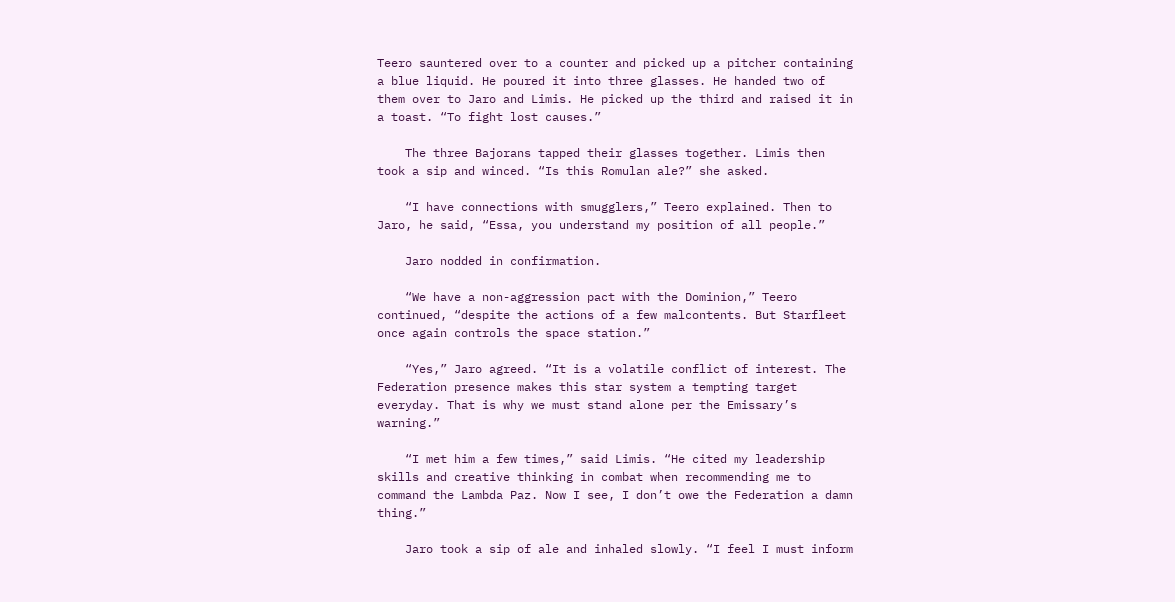Teero sauntered over to a counter and picked up a pitcher containing a blue liquid. He poured it into three glasses. He handed two of them over to Jaro and Limis. He picked up the third and raised it in a toast. “To fight lost causes.”

    The three Bajorans tapped their glasses together. Limis then took a sip and winced. “Is this Romulan ale?” she asked.

    “I have connections with smugglers,” Teero explained. Then to Jaro, he said, “Essa, you understand my position of all people.”

    Jaro nodded in confirmation.

    “We have a non-aggression pact with the Dominion,” Teero continued, “despite the actions of a few malcontents. But Starfleet once again controls the space station.”

    “Yes,” Jaro agreed. “It is a volatile conflict of interest. The Federation presence makes this star system a tempting target everyday. That is why we must stand alone per the Emissary’s warning.”

    “I met him a few times,” said Limis. “He cited my leadership skills and creative thinking in combat when recommending me to command the Lambda Paz. Now I see, I don’t owe the Federation a damn thing.”

    Jaro took a sip of ale and inhaled slowly. “I feel I must inform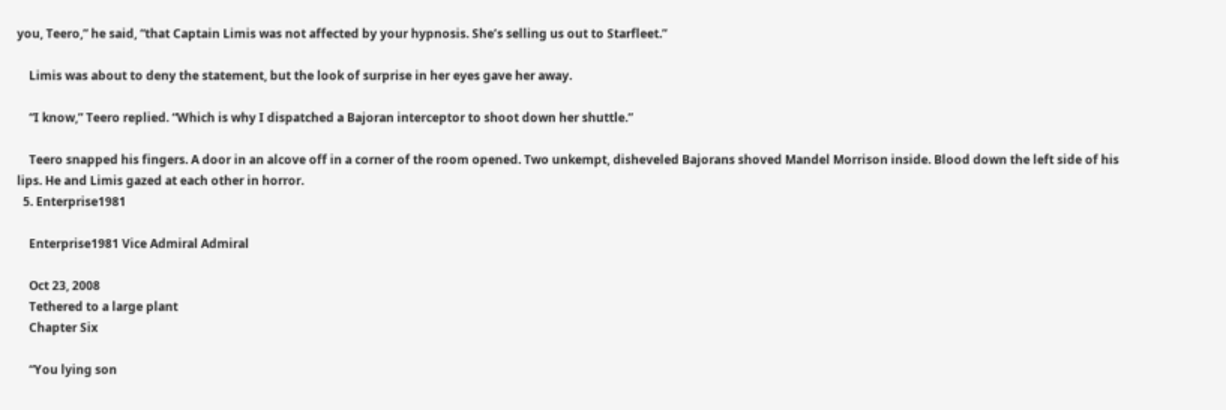you, Teero,” he said, “that Captain Limis was not affected by your hypnosis. She’s selling us out to Starfleet.”

    Limis was about to deny the statement, but the look of surprise in her eyes gave her away.

    “I know,” Teero replied. “Which is why I dispatched a Bajoran interceptor to shoot down her shuttle.”

    Teero snapped his fingers. A door in an alcove off in a corner of the room opened. Two unkempt, disheveled Bajorans shoved Mandel Morrison inside. Blood down the left side of his lips. He and Limis gazed at each other in horror.
  5. Enterprise1981

    Enterprise1981 Vice Admiral Admiral

    Oct 23, 2008
    Tethered to a large plant
    Chapter Six

    “You lying son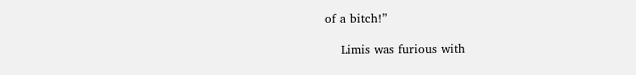of a bitch!”

    Limis was furious with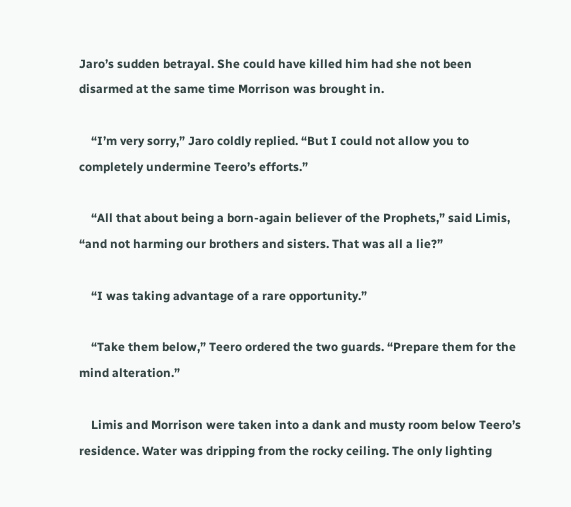Jaro’s sudden betrayal. She could have killed him had she not been disarmed at the same time Morrison was brought in.

    “I’m very sorry,” Jaro coldly replied. “But I could not allow you to completely undermine Teero’s efforts.”

    “All that about being a born-again believer of the Prophets,” said Limis, “and not harming our brothers and sisters. That was all a lie?”

    “I was taking advantage of a rare opportunity.”

    “Take them below,” Teero ordered the two guards. “Prepare them for the mind alteration.”

    Limis and Morrison were taken into a dank and musty room below Teero’s residence. Water was dripping from the rocky ceiling. The only lighting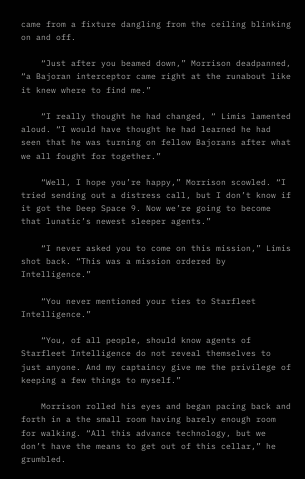came from a fixture dangling from the ceiling blinking on and off.

    “Just after you beamed down,” Morrison deadpanned, “a Bajoran interceptor came right at the runabout like it knew where to find me.”

    “I really thought he had changed, “ Limis lamented aloud. “I would have thought he had learned he had seen that he was turning on fellow Bajorans after what we all fought for together.”

    “Well, I hope you’re happy,” Morrison scowled. “I tried sending out a distress call, but I don’t know if it got the Deep Space 9. Now we’re going to become that lunatic’s newest sleeper agents.”

    “I never asked you to come on this mission,” Limis shot back. “This was a mission ordered by Intelligence.”

    “You never mentioned your ties to Starfleet Intelligence.”

    “You, of all people, should know agents of Starfleet Intelligence do not reveal themselves to just anyone. And my captaincy give me the privilege of keeping a few things to myself.”

    Morrison rolled his eyes and began pacing back and forth in a the small room having barely enough room for walking. “All this advance technology, but we don’t have the means to get out of this cellar,” he grumbled.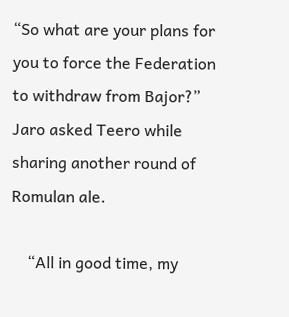“So what are your plans for you to force the Federation to withdraw from Bajor?” Jaro asked Teero while sharing another round of Romulan ale.

    “All in good time, my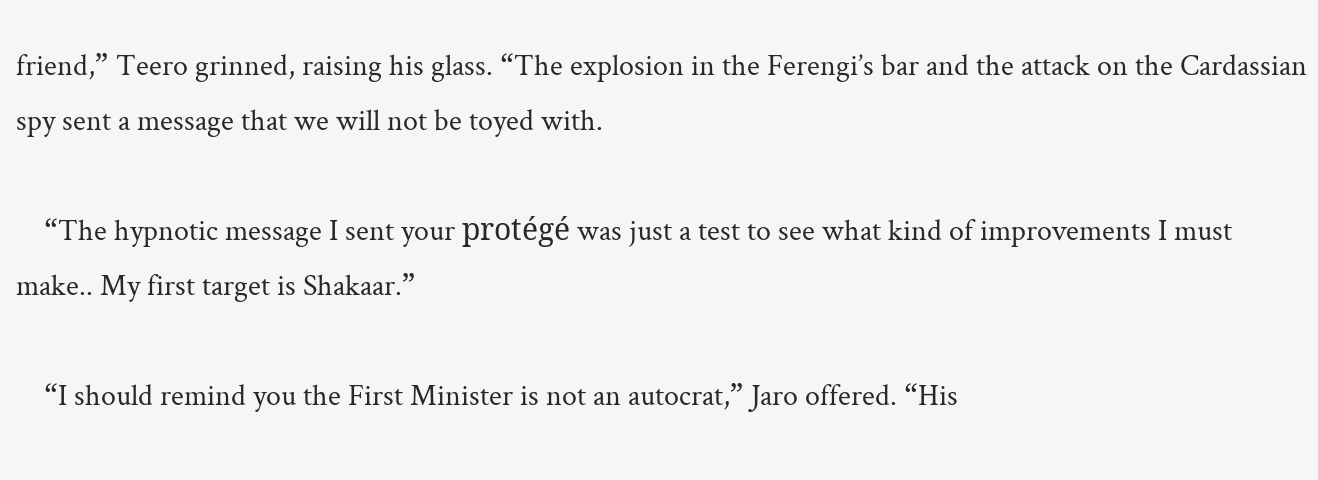friend,” Teero grinned, raising his glass. “The explosion in the Ferengi’s bar and the attack on the Cardassian spy sent a message that we will not be toyed with.

    “The hypnotic message I sent your protégé was just a test to see what kind of improvements I must make.. My first target is Shakaar.”

    “I should remind you the First Minister is not an autocrat,” Jaro offered. “His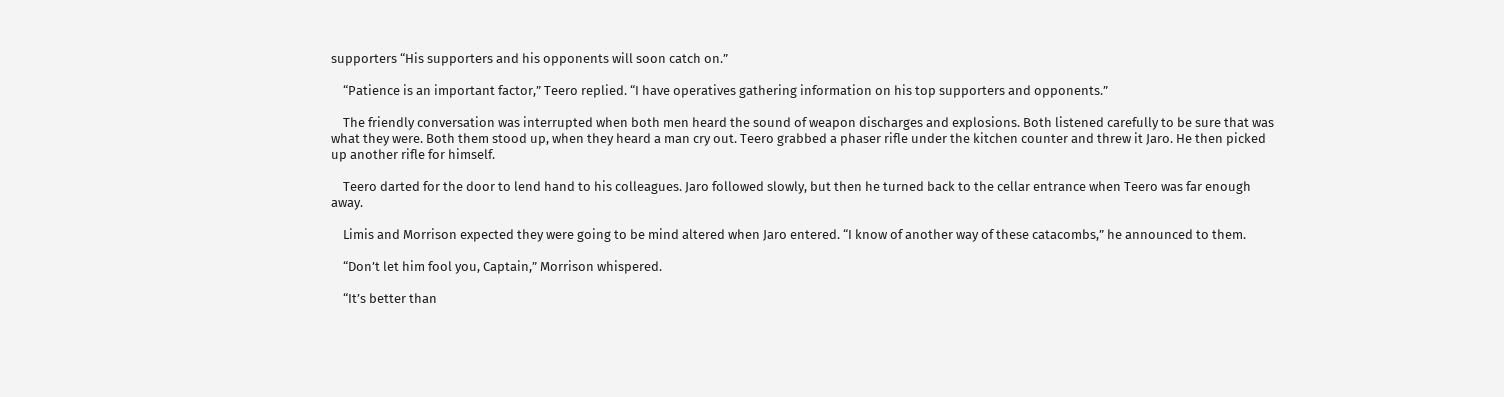supporters “His supporters and his opponents will soon catch on.”

    “Patience is an important factor,” Teero replied. “I have operatives gathering information on his top supporters and opponents.”

    The friendly conversation was interrupted when both men heard the sound of weapon discharges and explosions. Both listened carefully to be sure that was what they were. Both them stood up, when they heard a man cry out. Teero grabbed a phaser rifle under the kitchen counter and threw it Jaro. He then picked up another rifle for himself.

    Teero darted for the door to lend hand to his colleagues. Jaro followed slowly, but then he turned back to the cellar entrance when Teero was far enough away.

    Limis and Morrison expected they were going to be mind altered when Jaro entered. “I know of another way of these catacombs,” he announced to them.

    “Don’t let him fool you, Captain,” Morrison whispered.

    “It’s better than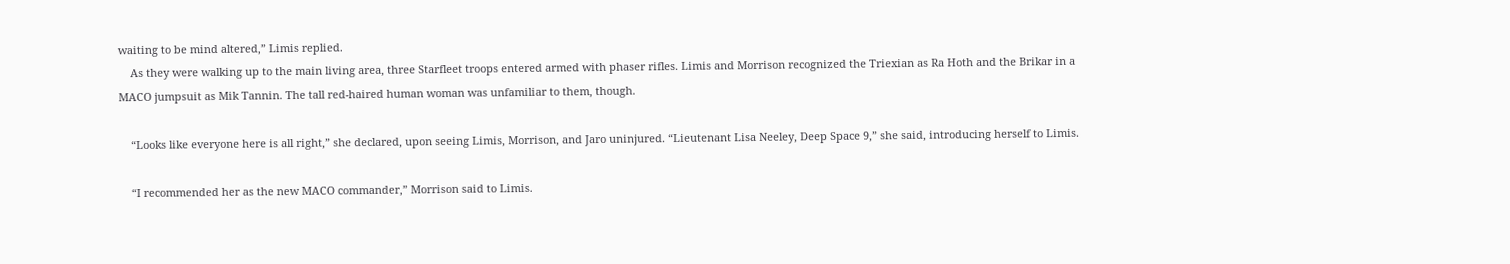waiting to be mind altered,” Limis replied.
    As they were walking up to the main living area, three Starfleet troops entered armed with phaser rifles. Limis and Morrison recognized the Triexian as Ra Hoth and the Brikar in a MACO jumpsuit as Mik Tannin. The tall red-haired human woman was unfamiliar to them, though.

    “Looks like everyone here is all right,” she declared, upon seeing Limis, Morrison, and Jaro uninjured. “Lieutenant Lisa Neeley, Deep Space 9,” she said, introducing herself to Limis.

    “I recommended her as the new MACO commander,” Morrison said to Limis.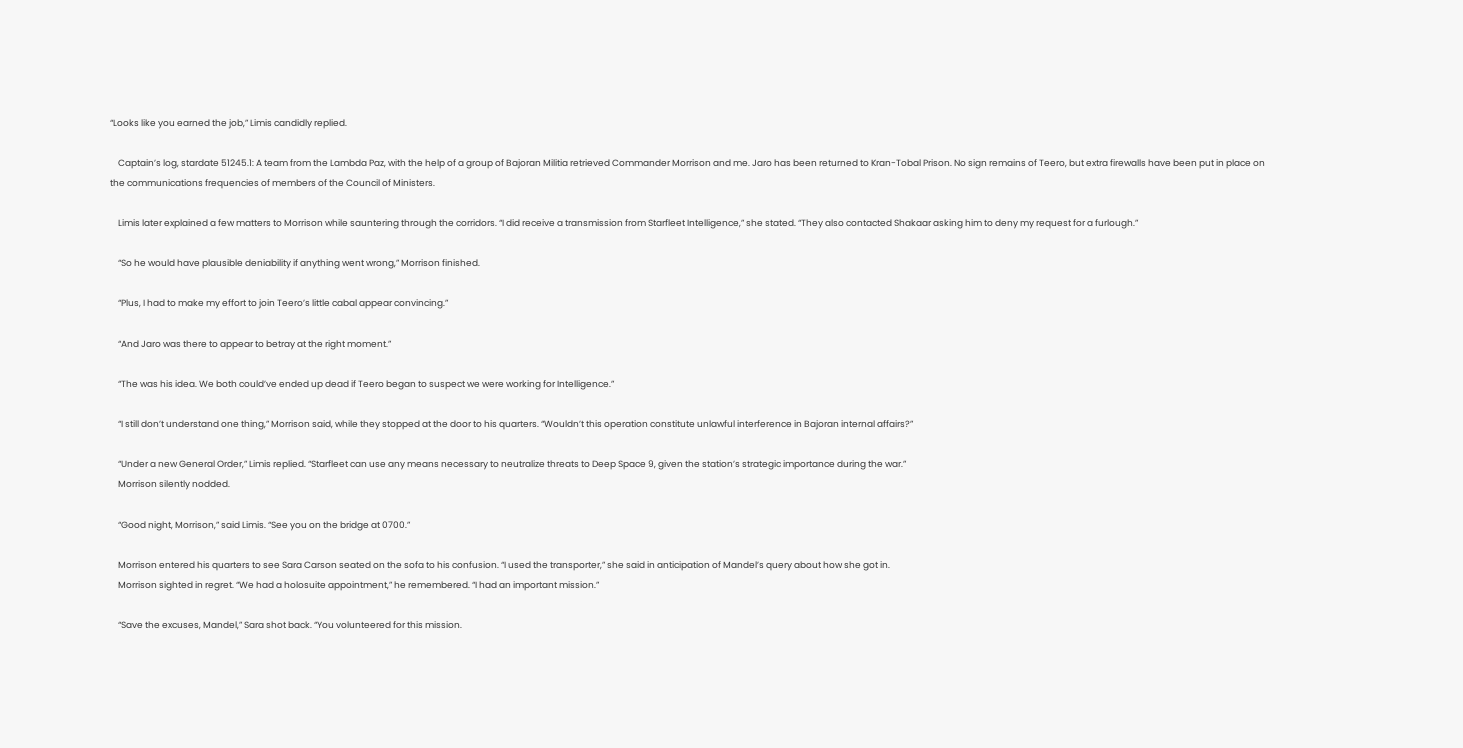“Looks like you earned the job,” Limis candidly replied.

    Captain’s log, stardate 51245.1: A team from the Lambda Paz, with the help of a group of Bajoran Militia retrieved Commander Morrison and me. Jaro has been returned to Kran-Tobal Prison. No sign remains of Teero, but extra firewalls have been put in place on the communications frequencies of members of the Council of Ministers.

    Limis later explained a few matters to Morrison while sauntering through the corridors. “I did receive a transmission from Starfleet Intelligence,” she stated. “They also contacted Shakaar asking him to deny my request for a furlough.”

    “So he would have plausible deniability if anything went wrong,” Morrison finished.

    “Plus, I had to make my effort to join Teero’s little cabal appear convincing.”

    “And Jaro was there to appear to betray at the right moment.”

    “The was his idea. We both could’ve ended up dead if Teero began to suspect we were working for Intelligence.”

    “I still don’t understand one thing,” Morrison said, while they stopped at the door to his quarters. “Wouldn’t this operation constitute unlawful interference in Bajoran internal affairs?”

    “Under a new General Order,” Limis replied. “Starfleet can use any means necessary to neutralize threats to Deep Space 9, given the station’s strategic importance during the war.”
    Morrison silently nodded.

    “Good night, Morrison,” said Limis. “See you on the bridge at 0700.”

    Morrison entered his quarters to see Sara Carson seated on the sofa to his confusion. “I used the transporter,” she said in anticipation of Mandel’s query about how she got in.
    Morrison sighted in regret. “We had a holosuite appointment,” he remembered. “I had an important mission.”

    “Save the excuses, Mandel,” Sara shot back. “You volunteered for this mission.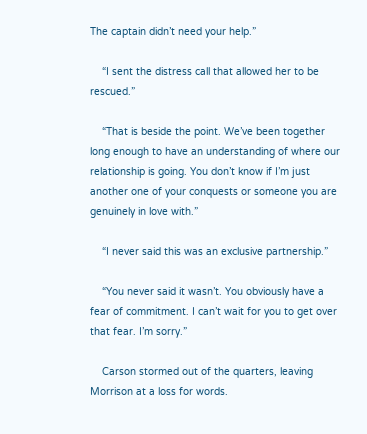The captain didn’t need your help.”

    “I sent the distress call that allowed her to be rescued.”

    “That is beside the point. We’ve been together long enough to have an understanding of where our relationship is going. You don’t know if I’m just another one of your conquests or someone you are genuinely in love with.”

    “I never said this was an exclusive partnership.”

    “You never said it wasn’t. You obviously have a fear of commitment. I can’t wait for you to get over that fear. I’m sorry.”

    Carson stormed out of the quarters, leaving Morrison at a loss for words.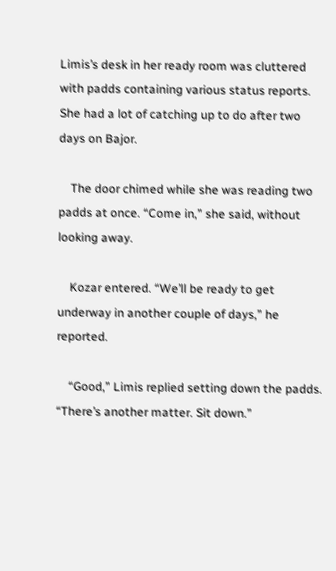Limis’s desk in her ready room was cluttered with padds containing various status reports. She had a lot of catching up to do after two days on Bajor.

    The door chimed while she was reading two padds at once. “Come in,” she said, without looking away.

    Kozar entered. “We’ll be ready to get underway in another couple of days,” he reported.

    “Good,” Limis replied setting down the padds. “There’s another matter. Sit down.”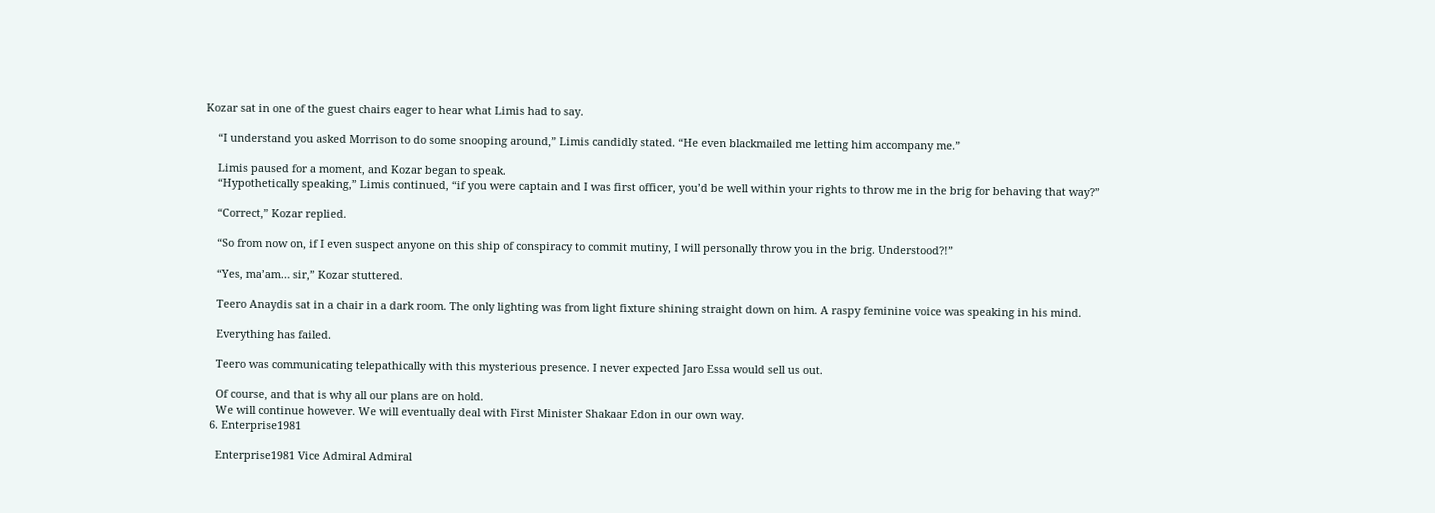Kozar sat in one of the guest chairs eager to hear what Limis had to say.

    “I understand you asked Morrison to do some snooping around,” Limis candidly stated. “He even blackmailed me letting him accompany me.”

    Limis paused for a moment, and Kozar began to speak.
    “Hypothetically speaking,” Limis continued, “if you were captain and I was first officer, you’d be well within your rights to throw me in the brig for behaving that way?”

    “Correct,” Kozar replied.

    “So from now on, if I even suspect anyone on this ship of conspiracy to commit mutiny, I will personally throw you in the brig. Understood?!”

    “Yes, ma’am… sir,” Kozar stuttered.

    Teero Anaydis sat in a chair in a dark room. The only lighting was from light fixture shining straight down on him. A raspy feminine voice was speaking in his mind.

    Everything has failed.

    Teero was communicating telepathically with this mysterious presence. I never expected Jaro Essa would sell us out.

    Of course, and that is why all our plans are on hold.
    We will continue however. We will eventually deal with First Minister Shakaar Edon in our own way.
  6. Enterprise1981

    Enterprise1981 Vice Admiral Admiral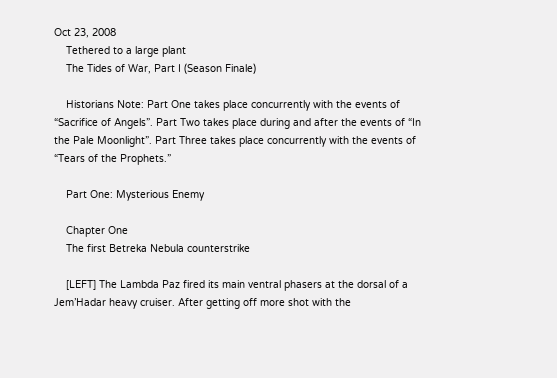Oct 23, 2008
    Tethered to a large plant
    The Tides of War, Part I (Season Finale)

    Historians Note: Part One takes place concurrently with the events of “Sacrifice of Angels”. Part Two takes place during and after the events of “In the Pale Moonlight”. Part Three takes place concurrently with the events of “Tears of the Prophets.”

    Part One: Mysterious Enemy

    Chapter One
    The first Betreka Nebula counterstrike

    [LEFT] The Lambda Paz fired its main ventral phasers at the dorsal of a Jem’Hadar heavy cruiser. After getting off more shot with the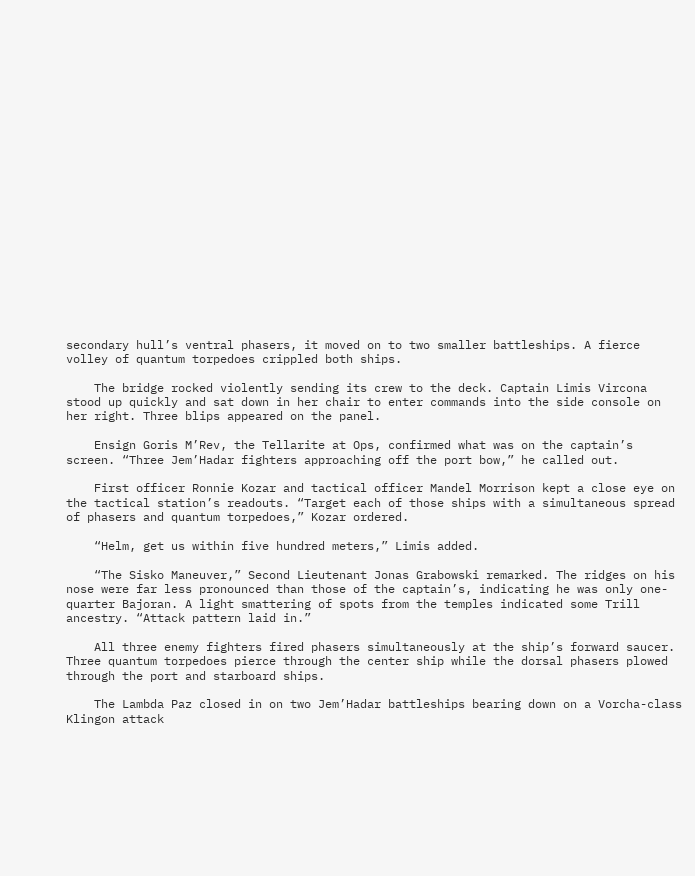secondary hull’s ventral phasers, it moved on to two smaller battleships. A fierce volley of quantum torpedoes crippled both ships.

    The bridge rocked violently sending its crew to the deck. Captain Limis Vircona stood up quickly and sat down in her chair to enter commands into the side console on her right. Three blips appeared on the panel.

    Ensign Goris M’Rev, the Tellarite at Ops, confirmed what was on the captain’s screen. “Three Jem’Hadar fighters approaching off the port bow,” he called out.

    First officer Ronnie Kozar and tactical officer Mandel Morrison kept a close eye on the tactical station’s readouts. “Target each of those ships with a simultaneous spread of phasers and quantum torpedoes,” Kozar ordered.

    “Helm, get us within five hundred meters,” Limis added.

    “The Sisko Maneuver,” Second Lieutenant Jonas Grabowski remarked. The ridges on his nose were far less pronounced than those of the captain’s, indicating he was only one-quarter Bajoran. A light smattering of spots from the temples indicated some Trill ancestry. “Attack pattern laid in.”

    All three enemy fighters fired phasers simultaneously at the ship’s forward saucer. Three quantum torpedoes pierce through the center ship while the dorsal phasers plowed through the port and starboard ships.

    The Lambda Paz closed in on two Jem’Hadar battleships bearing down on a Vorcha-class Klingon attack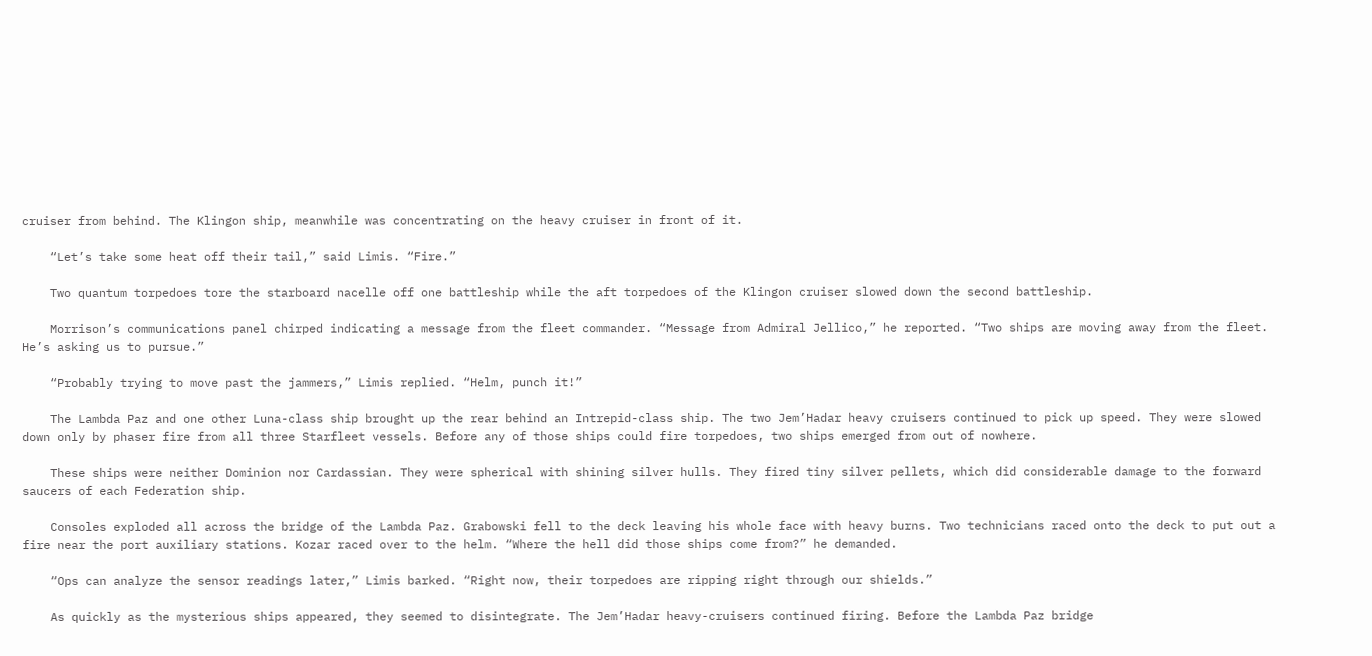cruiser from behind. The Klingon ship, meanwhile was concentrating on the heavy cruiser in front of it.

    “Let’s take some heat off their tail,” said Limis. “Fire.”

    Two quantum torpedoes tore the starboard nacelle off one battleship while the aft torpedoes of the Klingon cruiser slowed down the second battleship.

    Morrison’s communications panel chirped indicating a message from the fleet commander. “Message from Admiral Jellico,” he reported. “Two ships are moving away from the fleet. He’s asking us to pursue.”

    “Probably trying to move past the jammers,” Limis replied. “Helm, punch it!”

    The Lambda Paz and one other Luna-class ship brought up the rear behind an Intrepid-class ship. The two Jem’Hadar heavy cruisers continued to pick up speed. They were slowed down only by phaser fire from all three Starfleet vessels. Before any of those ships could fire torpedoes, two ships emerged from out of nowhere.

    These ships were neither Dominion nor Cardassian. They were spherical with shining silver hulls. They fired tiny silver pellets, which did considerable damage to the forward saucers of each Federation ship.

    Consoles exploded all across the bridge of the Lambda Paz. Grabowski fell to the deck leaving his whole face with heavy burns. Two technicians raced onto the deck to put out a fire near the port auxiliary stations. Kozar raced over to the helm. “Where the hell did those ships come from?” he demanded.

    “Ops can analyze the sensor readings later,” Limis barked. “Right now, their torpedoes are ripping right through our shields.”

    As quickly as the mysterious ships appeared, they seemed to disintegrate. The Jem’Hadar heavy-cruisers continued firing. Before the Lambda Paz bridge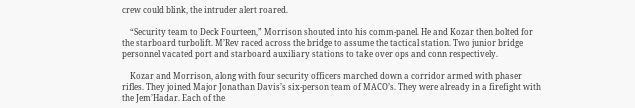crew could blink, the intruder alert roared.

    “Security team to Deck Fourteen,” Morrison shouted into his comm-panel. He and Kozar then bolted for the starboard turbolift. M’Rev raced across the bridge to assume the tactical station. Two junior bridge personnel vacated port and starboard auxiliary stations to take over ops and conn respectively.

    Kozar and Morrison, along with four security officers marched down a corridor armed with phaser rifles. They joined Major Jonathan Davis’s six-person team of MACO’s. They were already in a firefight with the Jem’Hadar. Each of the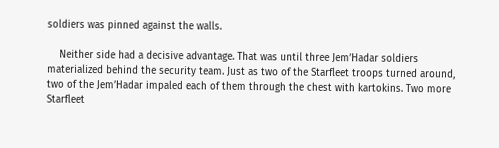soldiers was pinned against the walls.

    Neither side had a decisive advantage. That was until three Jem’Hadar soldiers materialized behind the security team. Just as two of the Starfleet troops turned around, two of the Jem’Hadar impaled each of them through the chest with kartokins. Two more Starfleet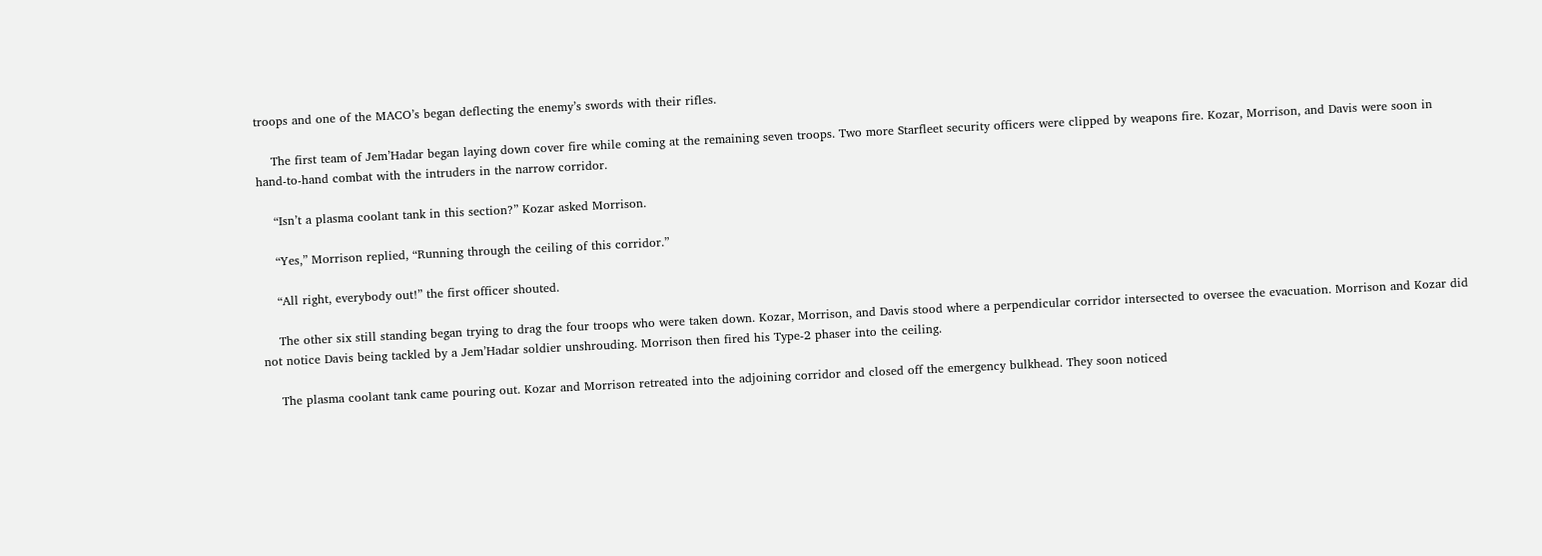troops and one of the MACO’s began deflecting the enemy’s swords with their rifles.

    The first team of Jem’Hadar began laying down cover fire while coming at the remaining seven troops. Two more Starfleet security officers were clipped by weapons fire. Kozar, Morrison, and Davis were soon in hand-to-hand combat with the intruders in the narrow corridor.

    “Isn’t a plasma coolant tank in this section?” Kozar asked Morrison.

    “Yes,” Morrison replied, “Running through the ceiling of this corridor.”

    “All right, everybody out!” the first officer shouted.

    The other six still standing began trying to drag the four troops who were taken down. Kozar, Morrison, and Davis stood where a perpendicular corridor intersected to oversee the evacuation. Morrison and Kozar did not notice Davis being tackled by a Jem’Hadar soldier unshrouding. Morrison then fired his Type-2 phaser into the ceiling.

    The plasma coolant tank came pouring out. Kozar and Morrison retreated into the adjoining corridor and closed off the emergency bulkhead. They soon noticed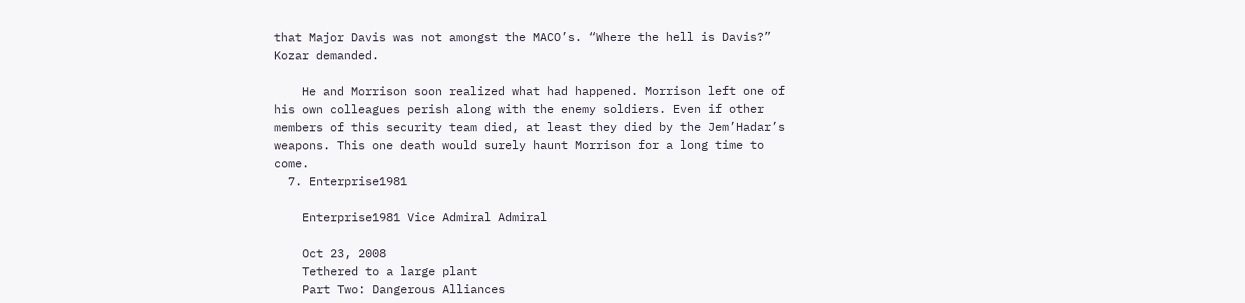that Major Davis was not amongst the MACO’s. “Where the hell is Davis?” Kozar demanded.

    He and Morrison soon realized what had happened. Morrison left one of his own colleagues perish along with the enemy soldiers. Even if other members of this security team died, at least they died by the Jem’Hadar’s weapons. This one death would surely haunt Morrison for a long time to come.
  7. Enterprise1981

    Enterprise1981 Vice Admiral Admiral

    Oct 23, 2008
    Tethered to a large plant
    Part Two: Dangerous Alliances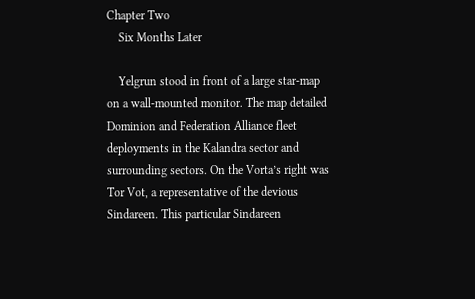Chapter Two
    Six Months Later

    Yelgrun stood in front of a large star-map on a wall-mounted monitor. The map detailed Dominion and Federation Alliance fleet deployments in the Kalandra sector and surrounding sectors. On the Vorta’s right was Tor Vot, a representative of the devious Sindareen. This particular Sindareen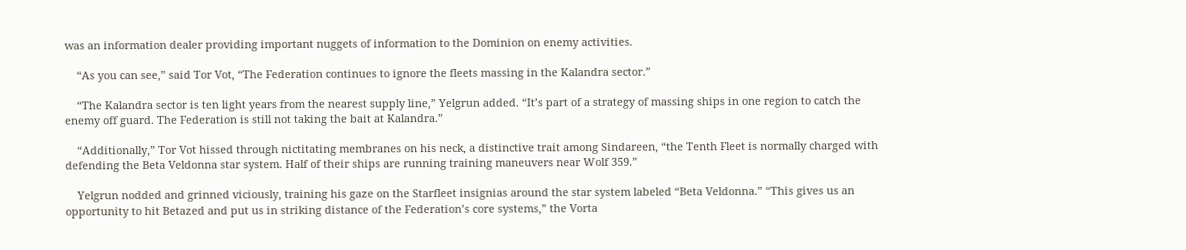was an information dealer providing important nuggets of information to the Dominion on enemy activities.

    “As you can see,” said Tor Vot, “The Federation continues to ignore the fleets massing in the Kalandra sector.”

    “The Kalandra sector is ten light years from the nearest supply line,” Yelgrun added. “It’s part of a strategy of massing ships in one region to catch the enemy off guard. The Federation is still not taking the bait at Kalandra.”

    “Additionally,” Tor Vot hissed through nictitating membranes on his neck, a distinctive trait among Sindareen, “the Tenth Fleet is normally charged with defending the Beta Veldonna star system. Half of their ships are running training maneuvers near Wolf 359.”

    Yelgrun nodded and grinned viciously, training his gaze on the Starfleet insignias around the star system labeled “Beta Veldonna.” “This gives us an opportunity to hit Betazed and put us in striking distance of the Federation’s core systems,” the Vorta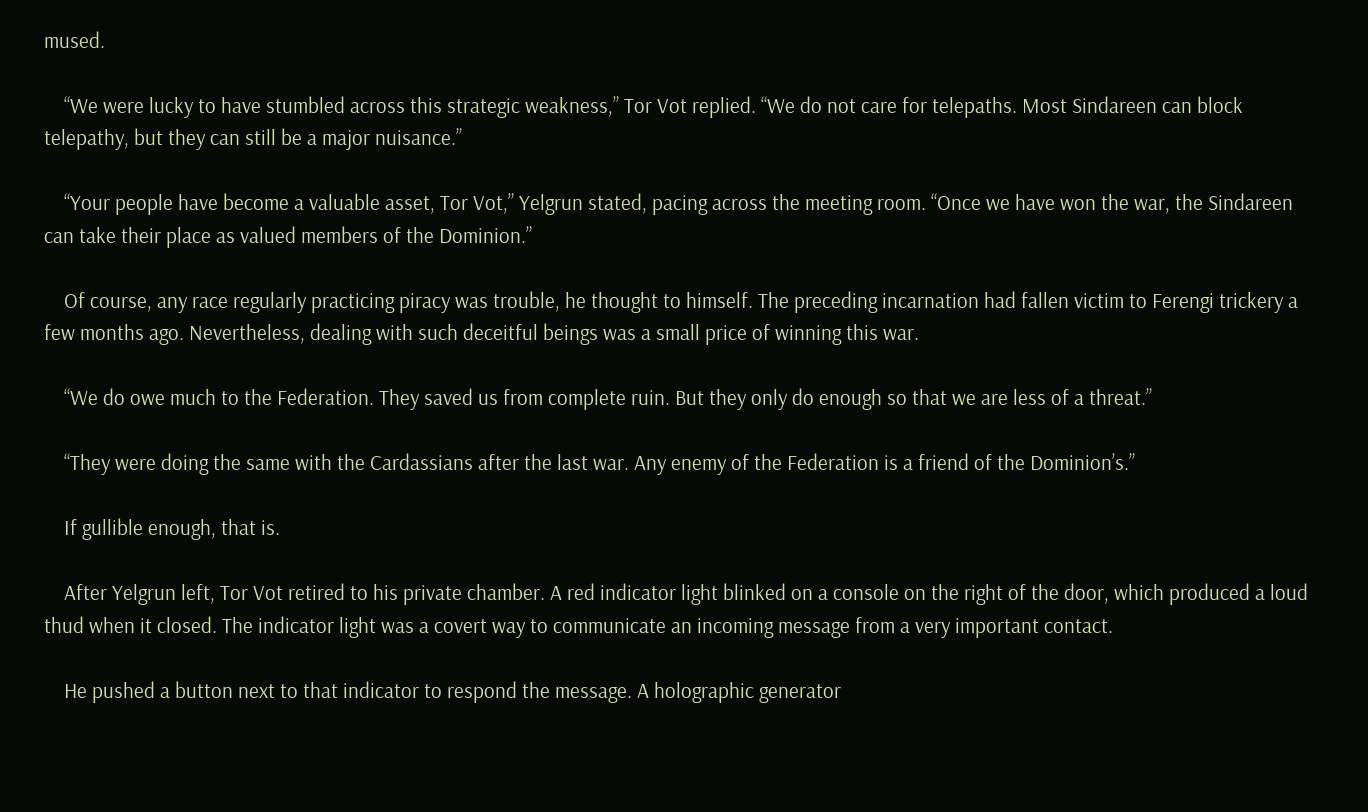mused.

    “We were lucky to have stumbled across this strategic weakness,” Tor Vot replied. “We do not care for telepaths. Most Sindareen can block telepathy, but they can still be a major nuisance.”

    “Your people have become a valuable asset, Tor Vot,” Yelgrun stated, pacing across the meeting room. “Once we have won the war, the Sindareen can take their place as valued members of the Dominion.”

    Of course, any race regularly practicing piracy was trouble, he thought to himself. The preceding incarnation had fallen victim to Ferengi trickery a few months ago. Nevertheless, dealing with such deceitful beings was a small price of winning this war.

    “We do owe much to the Federation. They saved us from complete ruin. But they only do enough so that we are less of a threat.”

    “They were doing the same with the Cardassians after the last war. Any enemy of the Federation is a friend of the Dominion’s.”

    If gullible enough, that is.

    After Yelgrun left, Tor Vot retired to his private chamber. A red indicator light blinked on a console on the right of the door, which produced a loud thud when it closed. The indicator light was a covert way to communicate an incoming message from a very important contact.

    He pushed a button next to that indicator to respond the message. A holographic generator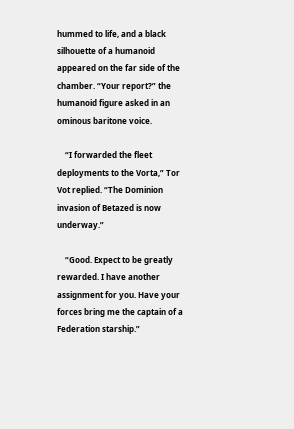hummed to life, and a black silhouette of a humanoid appeared on the far side of the chamber. “Your report?” the humanoid figure asked in an ominous baritone voice.

    “I forwarded the fleet deployments to the Vorta,” Tor Vot replied. “The Dominion invasion of Betazed is now underway.”

    “Good. Expect to be greatly rewarded. I have another assignment for you. Have your forces bring me the captain of a Federation starship.”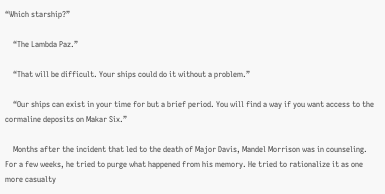“Which starship?”

    “The Lambda Paz.”

    “That will be difficult. Your ships could do it without a problem.”

    “Our ships can exist in your time for but a brief period. You will find a way if you want access to the cormaline deposits on Makar Six.”

    Months after the incident that led to the death of Major Davis, Mandel Morrison was in counseling. For a few weeks, he tried to purge what happened from his memory. He tried to rationalize it as one more casualty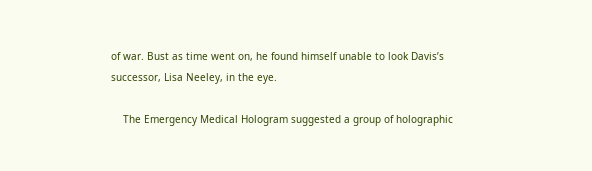of war. Bust as time went on, he found himself unable to look Davis’s successor, Lisa Neeley, in the eye.

    The Emergency Medical Hologram suggested a group of holographic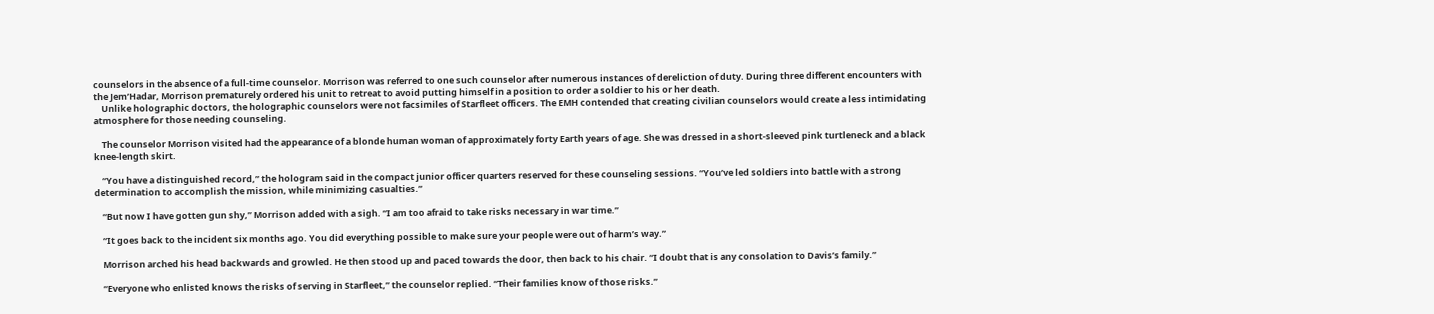counselors in the absence of a full-time counselor. Morrison was referred to one such counselor after numerous instances of dereliction of duty. During three different encounters with the Jem’Hadar, Morrison prematurely ordered his unit to retreat to avoid putting himself in a position to order a soldier to his or her death.
    Unlike holographic doctors, the holographic counselors were not facsimiles of Starfleet officers. The EMH contended that creating civilian counselors would create a less intimidating atmosphere for those needing counseling.

    The counselor Morrison visited had the appearance of a blonde human woman of approximately forty Earth years of age. She was dressed in a short-sleeved pink turtleneck and a black knee-length skirt.

    “You have a distinguished record,” the hologram said in the compact junior officer quarters reserved for these counseling sessions. “You’ve led soldiers into battle with a strong determination to accomplish the mission, while minimizing casualties.”

    “But now I have gotten gun shy,” Morrison added with a sigh. “I am too afraid to take risks necessary in war time.”

    “It goes back to the incident six months ago. You did everything possible to make sure your people were out of harm’s way.”

    Morrison arched his head backwards and growled. He then stood up and paced towards the door, then back to his chair. “I doubt that is any consolation to Davis’s family.”

    “Everyone who enlisted knows the risks of serving in Starfleet,” the counselor replied. “Their families know of those risks.”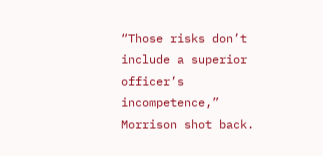“Those risks don’t include a superior officer’s incompetence,” Morrison shot back.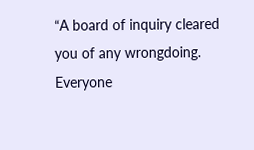“A board of inquiry cleared you of any wrongdoing. Everyone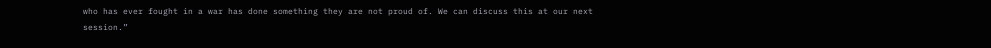who has ever fought in a war has done something they are not proud of. We can discuss this at our next session.”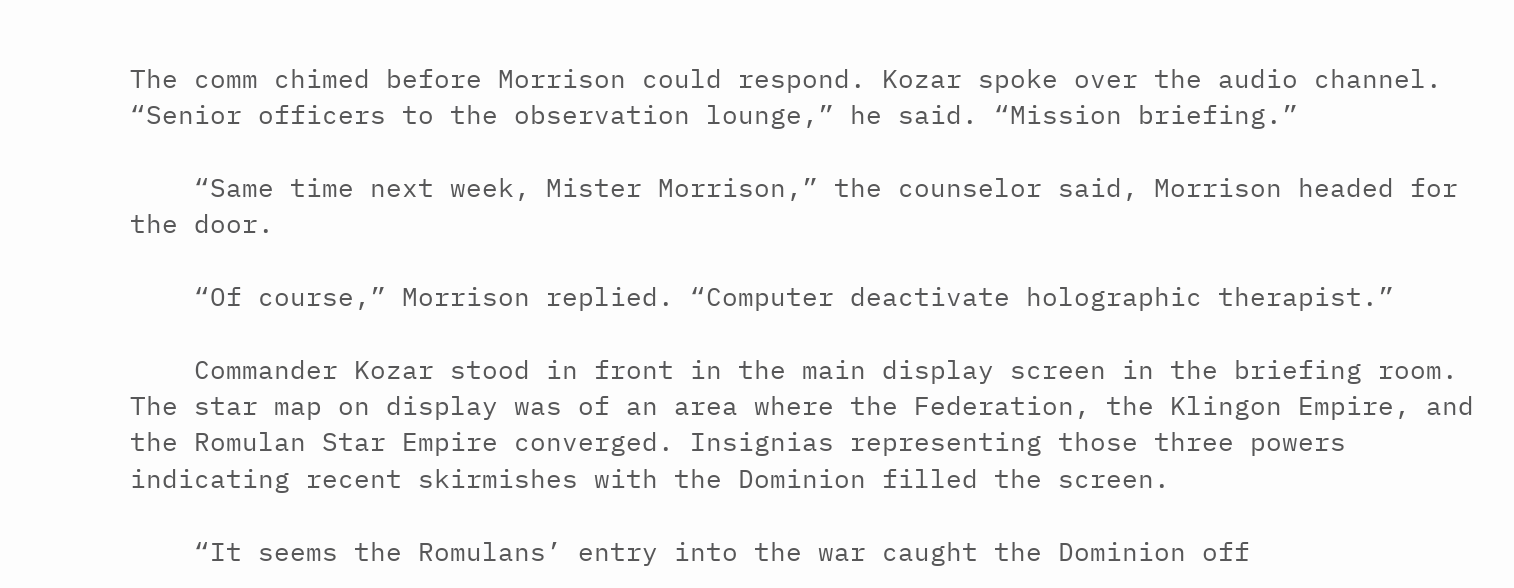The comm chimed before Morrison could respond. Kozar spoke over the audio channel. “Senior officers to the observation lounge,” he said. “Mission briefing.”

    “Same time next week, Mister Morrison,” the counselor said, Morrison headed for the door.

    “Of course,” Morrison replied. “Computer deactivate holographic therapist.”

    Commander Kozar stood in front in the main display screen in the briefing room. The star map on display was of an area where the Federation, the Klingon Empire, and the Romulan Star Empire converged. Insignias representing those three powers indicating recent skirmishes with the Dominion filled the screen.

    “It seems the Romulans’ entry into the war caught the Dominion off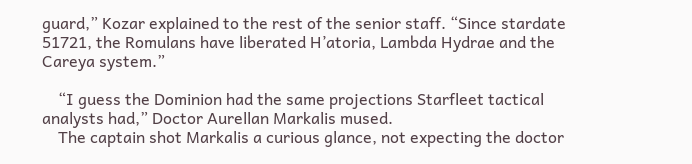guard,” Kozar explained to the rest of the senior staff. “Since stardate 51721, the Romulans have liberated H’atoria, Lambda Hydrae and the Careya system.”

    “I guess the Dominion had the same projections Starfleet tactical analysts had,” Doctor Aurellan Markalis mused.
    The captain shot Markalis a curious glance, not expecting the doctor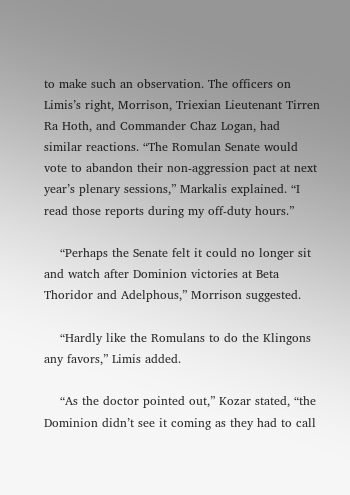to make such an observation. The officers on Limis’s right, Morrison, Triexian Lieutenant Tirren Ra Hoth, and Commander Chaz Logan, had similar reactions. “The Romulan Senate would vote to abandon their non-aggression pact at next year’s plenary sessions,” Markalis explained. “I read those reports during my off-duty hours.”

    “Perhaps the Senate felt it could no longer sit and watch after Dominion victories at Beta Thoridor and Adelphous,” Morrison suggested.

    “Hardly like the Romulans to do the Klingons any favors,” Limis added.

    “As the doctor pointed out,” Kozar stated, “the Dominion didn’t see it coming as they had to call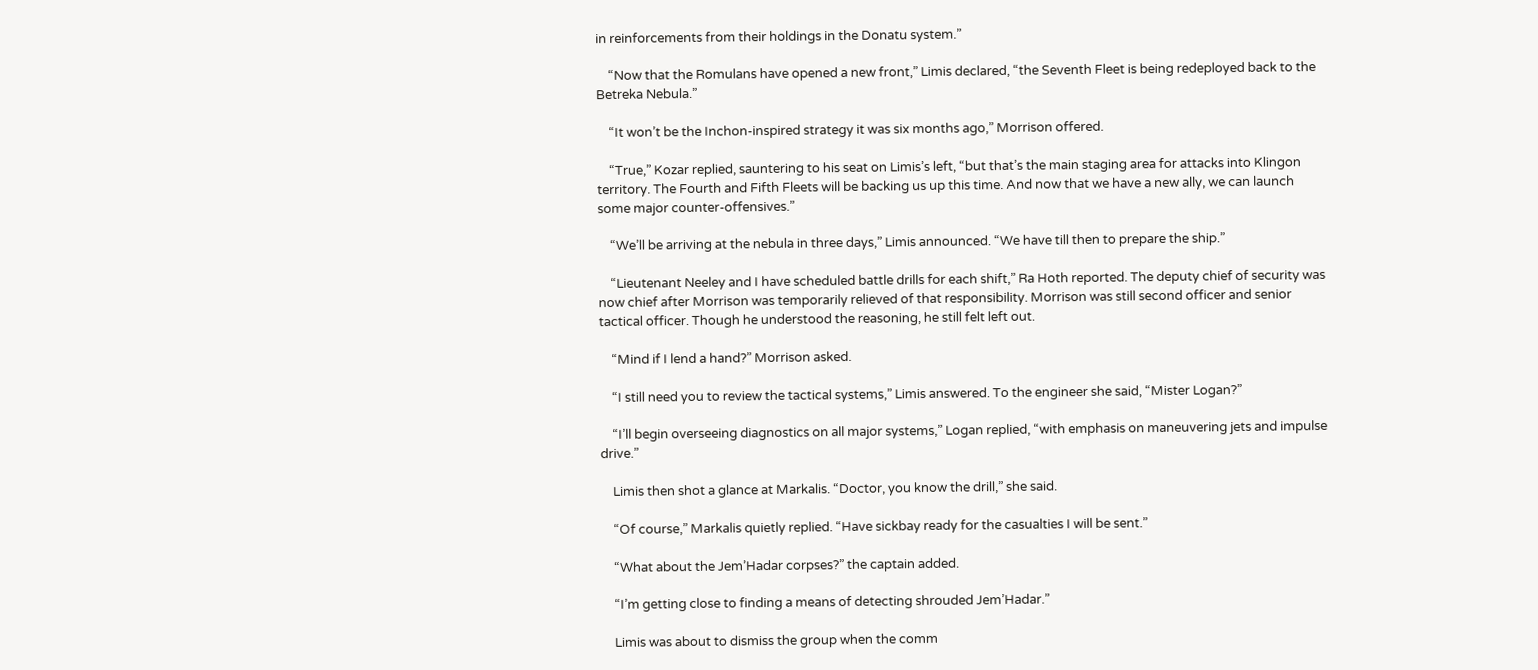in reinforcements from their holdings in the Donatu system.”

    “Now that the Romulans have opened a new front,” Limis declared, “the Seventh Fleet is being redeployed back to the Betreka Nebula.”

    “It won’t be the Inchon-inspired strategy it was six months ago,” Morrison offered.

    “True,” Kozar replied, sauntering to his seat on Limis’s left, “but that’s the main staging area for attacks into Klingon territory. The Fourth and Fifth Fleets will be backing us up this time. And now that we have a new ally, we can launch some major counter-offensives.”

    “We’ll be arriving at the nebula in three days,” Limis announced. “We have till then to prepare the ship.”

    “Lieutenant Neeley and I have scheduled battle drills for each shift,” Ra Hoth reported. The deputy chief of security was now chief after Morrison was temporarily relieved of that responsibility. Morrison was still second officer and senior tactical officer. Though he understood the reasoning, he still felt left out.

    “Mind if I lend a hand?” Morrison asked.

    “I still need you to review the tactical systems,” Limis answered. To the engineer she said, “Mister Logan?”

    “I’ll begin overseeing diagnostics on all major systems,” Logan replied, “with emphasis on maneuvering jets and impulse drive.”

    Limis then shot a glance at Markalis. “Doctor, you know the drill,” she said.

    “Of course,” Markalis quietly replied. “Have sickbay ready for the casualties I will be sent.”

    “What about the Jem’Hadar corpses?” the captain added.

    “I’m getting close to finding a means of detecting shrouded Jem’Hadar.”

    Limis was about to dismiss the group when the comm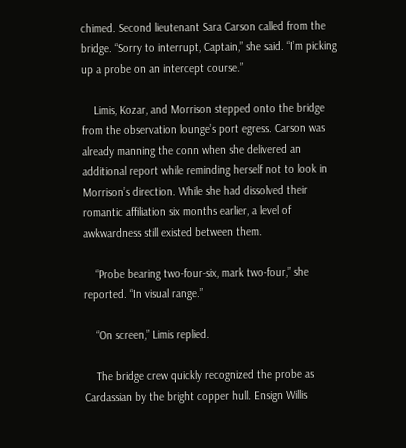chimed. Second lieutenant Sara Carson called from the bridge. “Sorry to interrupt, Captain,” she said. “I’m picking up a probe on an intercept course.”

    Limis, Kozar, and Morrison stepped onto the bridge from the observation lounge’s port egress. Carson was already manning the conn when she delivered an additional report while reminding herself not to look in Morrison’s direction. While she had dissolved their romantic affiliation six months earlier, a level of awkwardness still existed between them.

    “Probe bearing two-four-six, mark two-four,” she reported. “In visual range.”

    “On screen,” Limis replied.

    The bridge crew quickly recognized the probe as Cardassian by the bright copper hull. Ensign Willis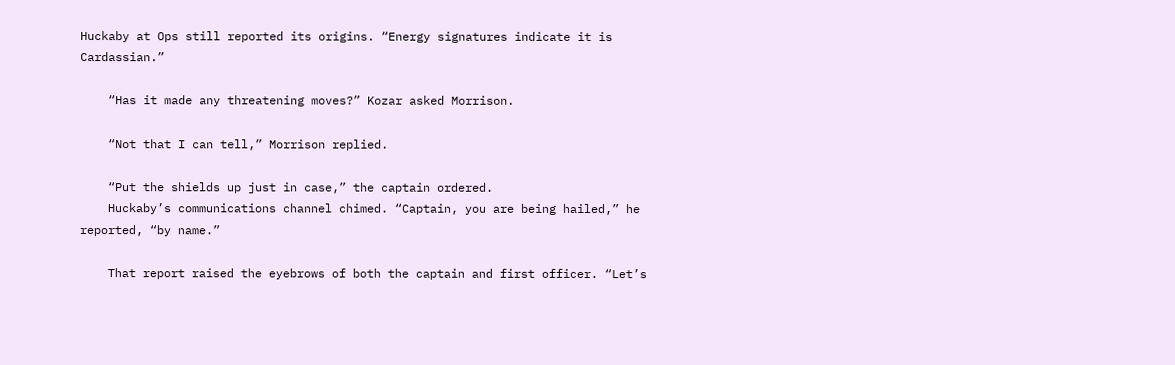Huckaby at Ops still reported its origins. “Energy signatures indicate it is Cardassian.”

    “Has it made any threatening moves?” Kozar asked Morrison.

    “Not that I can tell,” Morrison replied.

    “Put the shields up just in case,” the captain ordered.
    Huckaby’s communications channel chimed. “Captain, you are being hailed,” he reported, “by name.”

    That report raised the eyebrows of both the captain and first officer. “Let’s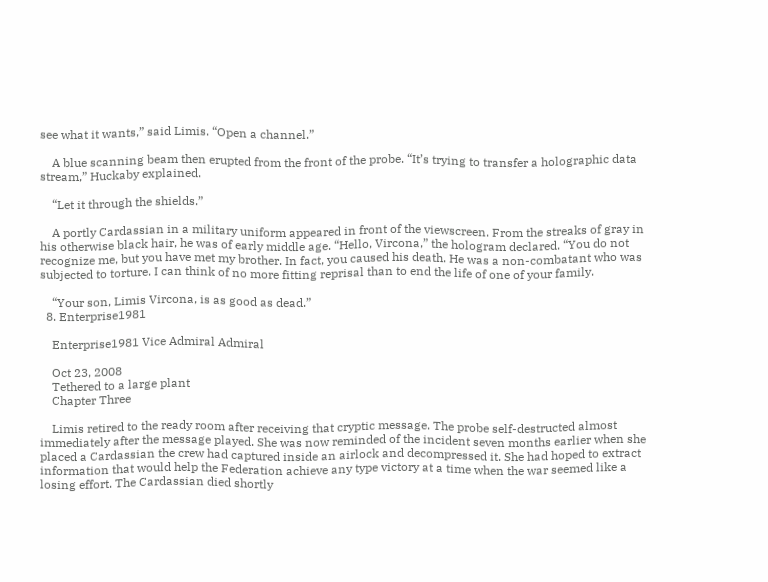see what it wants,” said Limis. “Open a channel.”

    A blue scanning beam then erupted from the front of the probe. “It’s trying to transfer a holographic data stream,” Huckaby explained.

    “Let it through the shields.”

    A portly Cardassian in a military uniform appeared in front of the viewscreen. From the streaks of gray in his otherwise black hair, he was of early middle age. “Hello, Vircona,” the hologram declared. “You do not recognize me, but you have met my brother. In fact, you caused his death. He was a non-combatant who was subjected to torture. I can think of no more fitting reprisal than to end the life of one of your family.

    “Your son, Limis Vircona, is as good as dead.”
  8. Enterprise1981

    Enterprise1981 Vice Admiral Admiral

    Oct 23, 2008
    Tethered to a large plant
    Chapter Three

    Limis retired to the ready room after receiving that cryptic message. The probe self-destructed almost immediately after the message played. She was now reminded of the incident seven months earlier when she placed a Cardassian the crew had captured inside an airlock and decompressed it. She had hoped to extract information that would help the Federation achieve any type victory at a time when the war seemed like a losing effort. The Cardassian died shortly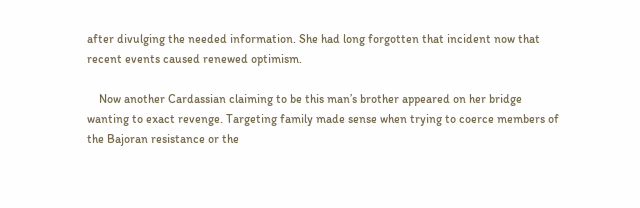after divulging the needed information. She had long forgotten that incident now that recent events caused renewed optimism.

    Now another Cardassian claiming to be this man’s brother appeared on her bridge wanting to exact revenge. Targeting family made sense when trying to coerce members of the Bajoran resistance or the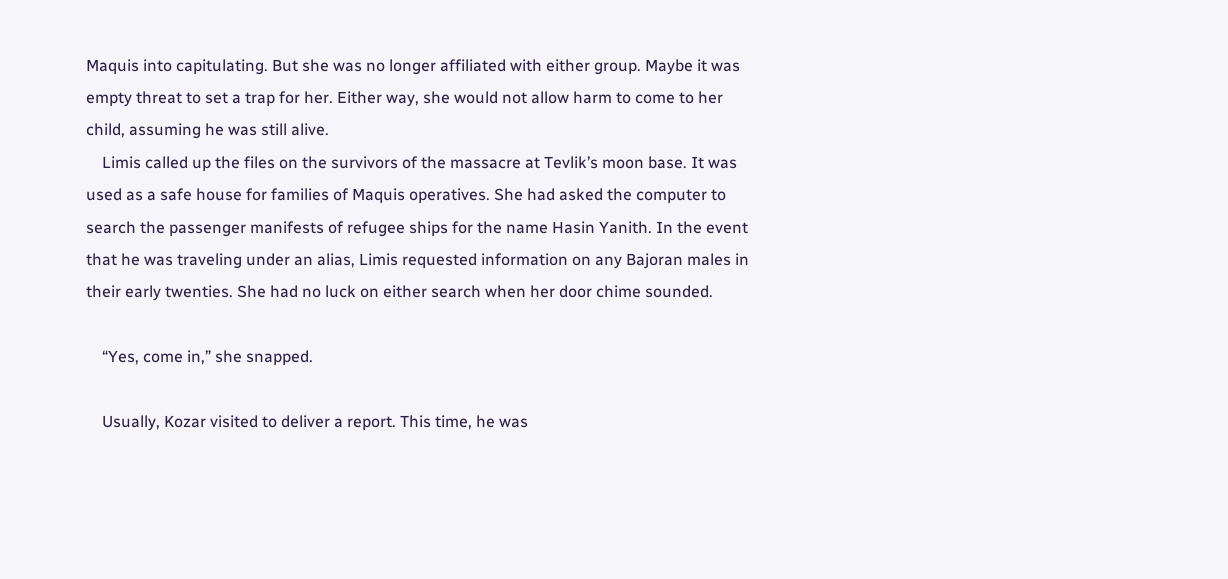Maquis into capitulating. But she was no longer affiliated with either group. Maybe it was empty threat to set a trap for her. Either way, she would not allow harm to come to her child, assuming he was still alive.
    Limis called up the files on the survivors of the massacre at Tevlik’s moon base. It was used as a safe house for families of Maquis operatives. She had asked the computer to search the passenger manifests of refugee ships for the name Hasin Yanith. In the event that he was traveling under an alias, Limis requested information on any Bajoran males in their early twenties. She had no luck on either search when her door chime sounded.

    “Yes, come in,” she snapped.

    Usually, Kozar visited to deliver a report. This time, he was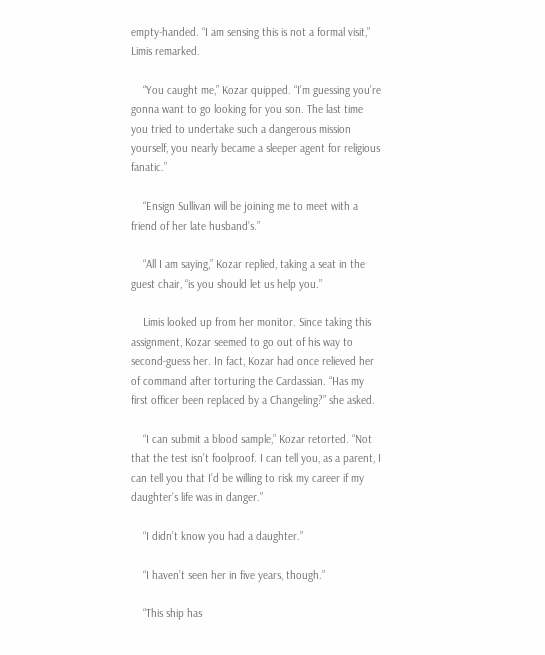empty-handed. “I am sensing this is not a formal visit,” Limis remarked.

    “You caught me,” Kozar quipped. “I’m guessing you’re gonna want to go looking for you son. The last time you tried to undertake such a dangerous mission yourself, you nearly became a sleeper agent for religious fanatic.”

    “Ensign Sullivan will be joining me to meet with a friend of her late husband’s.”

    “All I am saying,” Kozar replied, taking a seat in the guest chair, “is you should let us help you.”

    Limis looked up from her monitor. Since taking this assignment, Kozar seemed to go out of his way to second-guess her. In fact, Kozar had once relieved her of command after torturing the Cardassian. “Has my first officer been replaced by a Changeling?” she asked.

    “I can submit a blood sample,” Kozar retorted. “Not that the test isn’t foolproof. I can tell you, as a parent, I can tell you that I’d be willing to risk my career if my daughter’s life was in danger.”

    “I didn’t know you had a daughter.”

    “I haven’t seen her in five years, though.”

    “This ship has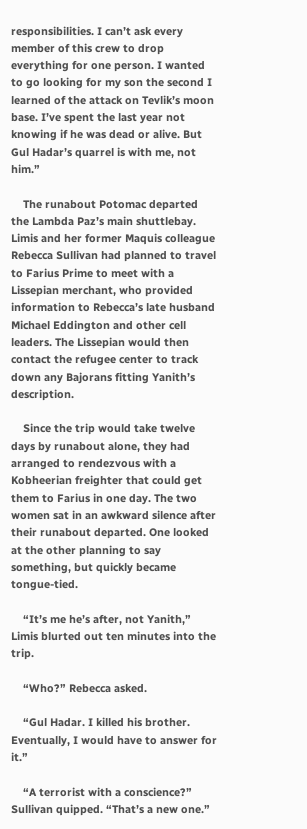responsibilities. I can’t ask every member of this crew to drop everything for one person. I wanted to go looking for my son the second I learned of the attack on Tevlik’s moon base. I’ve spent the last year not knowing if he was dead or alive. But Gul Hadar’s quarrel is with me, not him.”

    The runabout Potomac departed the Lambda Paz’s main shuttlebay. Limis and her former Maquis colleague Rebecca Sullivan had planned to travel to Farius Prime to meet with a Lissepian merchant, who provided information to Rebecca’s late husband Michael Eddington and other cell leaders. The Lissepian would then contact the refugee center to track down any Bajorans fitting Yanith’s description.

    Since the trip would take twelve days by runabout alone, they had arranged to rendezvous with a Kobheerian freighter that could get them to Farius in one day. The two women sat in an awkward silence after their runabout departed. One looked at the other planning to say something, but quickly became tongue-tied.

    “It’s me he’s after, not Yanith,” Limis blurted out ten minutes into the trip.

    “Who?” Rebecca asked.

    “Gul Hadar. I killed his brother. Eventually, I would have to answer for it.”

    “A terrorist with a conscience?” Sullivan quipped. “That’s a new one.”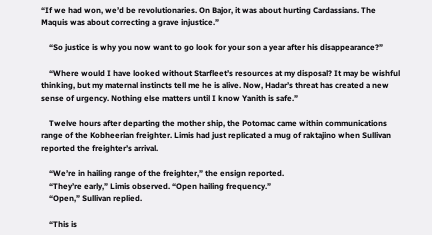“If we had won, we’d be revolutionaries. On Bajor, it was about hurting Cardassians. The Maquis was about correcting a grave injustice.”

    “So justice is why you now want to go look for your son a year after his disappearance?”

    “Where would I have looked without Starfleet’s resources at my disposal? It may be wishful thinking, but my maternal instincts tell me he is alive. Now, Hadar’s threat has created a new sense of urgency. Nothing else matters until I know Yanith is safe.”

    Twelve hours after departing the mother ship, the Potomac came within communications range of the Kobheerian freighter. Limis had just replicated a mug of raktajino when Sullivan reported the freighter’s arrival.

    “We’re in hailing range of the freighter,” the ensign reported.
    “They’re early,” Limis observed. “Open hailing frequency.”
    “Open,” Sullivan replied.

    “This is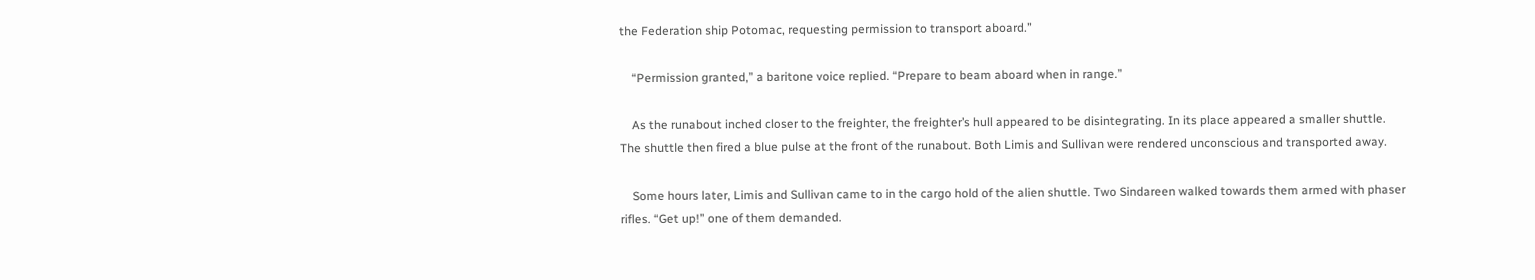the Federation ship Potomac, requesting permission to transport aboard.”

    “Permission granted,” a baritone voice replied. “Prepare to beam aboard when in range.”

    As the runabout inched closer to the freighter, the freighter’s hull appeared to be disintegrating. In its place appeared a smaller shuttle. The shuttle then fired a blue pulse at the front of the runabout. Both Limis and Sullivan were rendered unconscious and transported away.

    Some hours later, Limis and Sullivan came to in the cargo hold of the alien shuttle. Two Sindareen walked towards them armed with phaser rifles. “Get up!” one of them demanded.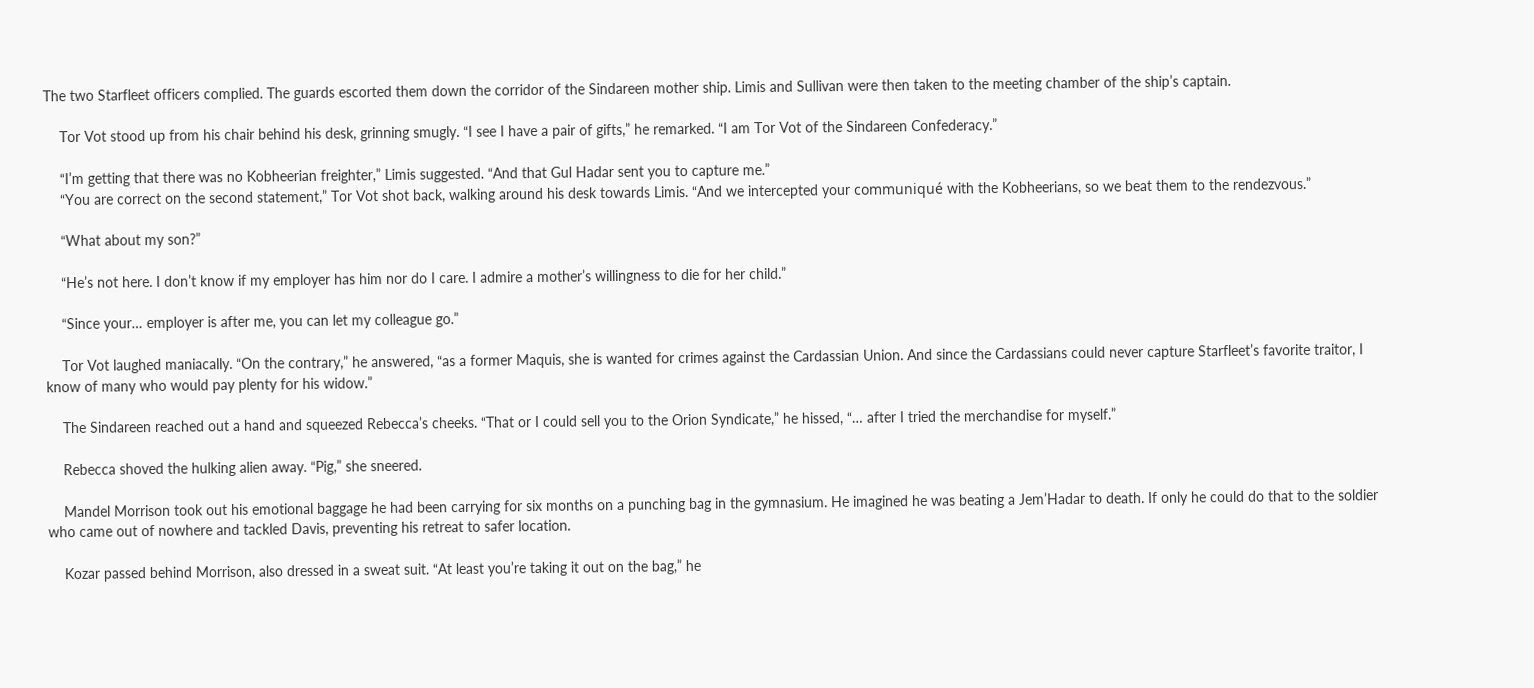The two Starfleet officers complied. The guards escorted them down the corridor of the Sindareen mother ship. Limis and Sullivan were then taken to the meeting chamber of the ship’s captain.

    Tor Vot stood up from his chair behind his desk, grinning smugly. “I see I have a pair of gifts,” he remarked. “I am Tor Vot of the Sindareen Confederacy.”

    “I’m getting that there was no Kobheerian freighter,” Limis suggested. “And that Gul Hadar sent you to capture me.”
    “You are correct on the second statement,” Tor Vot shot back, walking around his desk towards Limis. “And we intercepted your communiqué with the Kobheerians, so we beat them to the rendezvous.”

    “What about my son?”

    “He’s not here. I don’t know if my employer has him nor do I care. I admire a mother’s willingness to die for her child.”

    “Since your… employer is after me, you can let my colleague go.”

    Tor Vot laughed maniacally. “On the contrary,” he answered, “as a former Maquis, she is wanted for crimes against the Cardassian Union. And since the Cardassians could never capture Starfleet’s favorite traitor, I know of many who would pay plenty for his widow.”

    The Sindareen reached out a hand and squeezed Rebecca’s cheeks. “That or I could sell you to the Orion Syndicate,” he hissed, “… after I tried the merchandise for myself.”

    Rebecca shoved the hulking alien away. “Pig,” she sneered.

    Mandel Morrison took out his emotional baggage he had been carrying for six months on a punching bag in the gymnasium. He imagined he was beating a Jem’Hadar to death. If only he could do that to the soldier who came out of nowhere and tackled Davis, preventing his retreat to safer location.

    Kozar passed behind Morrison, also dressed in a sweat suit. “At least you’re taking it out on the bag,” he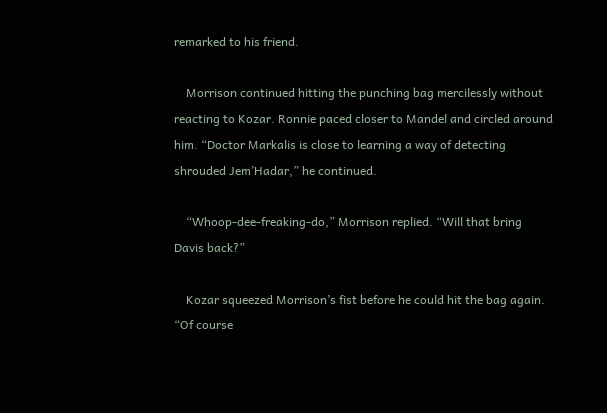remarked to his friend.

    Morrison continued hitting the punching bag mercilessly without reacting to Kozar. Ronnie paced closer to Mandel and circled around him. “Doctor Markalis is close to learning a way of detecting shrouded Jem’Hadar,” he continued.

    “Whoop-dee-freaking-do,” Morrison replied. “Will that bring Davis back?”

    Kozar squeezed Morrison’s fist before he could hit the bag again. “Of course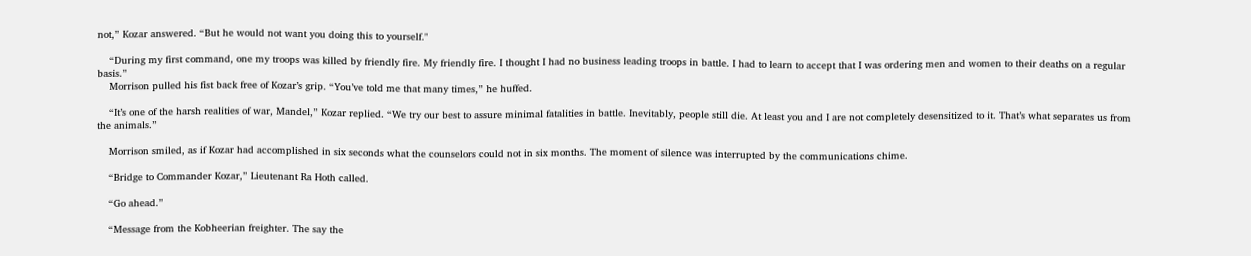not,” Kozar answered. “But he would not want you doing this to yourself."

    “During my first command, one my troops was killed by friendly fire. My friendly fire. I thought I had no business leading troops in battle. I had to learn to accept that I was ordering men and women to their deaths on a regular basis.”
    Morrison pulled his fist back free of Kozar’s grip. “You’ve told me that many times,” he huffed.

    “It’s one of the harsh realities of war, Mandel,” Kozar replied. “We try our best to assure minimal fatalities in battle. Inevitably, people still die. At least you and I are not completely desensitized to it. That’s what separates us from the animals.”

    Morrison smiled, as if Kozar had accomplished in six seconds what the counselors could not in six months. The moment of silence was interrupted by the communications chime.

    “Bridge to Commander Kozar,” Lieutenant Ra Hoth called.

    “Go ahead.”

    “Message from the Kobheerian freighter. The say the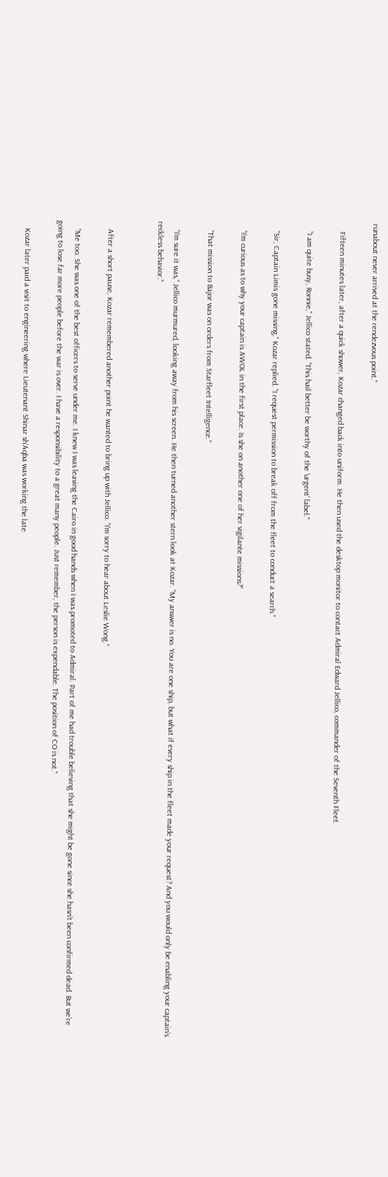runabout never arrived at the rendezvous point.”

    Fifteen minutes later, after a quick shower, Kozar changed back into uniform. He then used the desktop monitor to contact Admiral Edward Jellico, commander of the Seventh Fleet.

    “I am quite busy, Ronnie,” Jellico stated. “This hail better be worthy of the ‘urgent’ label.”

    “Sir, Captain Limis gone missing,” Kozar replied. “I request permission to break off from the fleet to conduct a search.”

    “I’m curious as to why your captain is AWOL in the first place. Is she on another one of her vigilante missions?”

    “That mission to Bajor was on orders from Starfleet Intelligence.”

    “I’m sure it was,” Jellico murmured, looking away from his screen. He then turned another stern look at Kozar. “My answer is no. You are one ship, but what if every ship in the fleet made your request? And you would only be enabling your captain’s reckless behavior.”


    After a short pause, Kozar remembered another point he wanted to bring up with Jellico. “I’m sorry to hear about Leslie Wong.”

    “Me too. She was one of the best officers to serve under me. I knew I was leaving the Cairo in good hands when I was promoted to Admiral. Part of me had trouble believing that she might be gone since she hasn’t been confirmed dead. But we’re going to lose far more people before the war is over. I have a responsibility to a great many people. Just remember, the person is expendable. The position of CO is not.”

    Kozar later paid a visit to engineering where Lieutenant Shinar sh’Aqba was working the late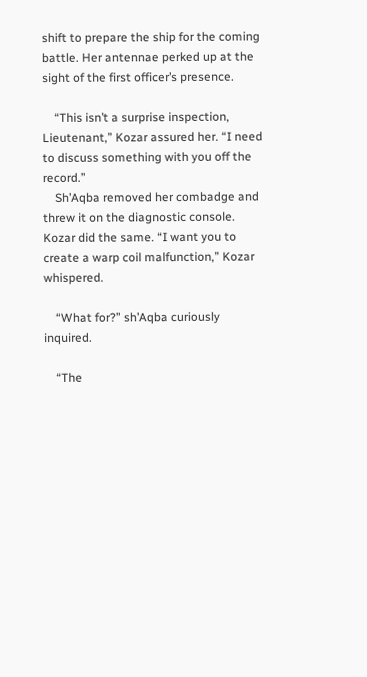shift to prepare the ship for the coming battle. Her antennae perked up at the sight of the first officer’s presence.

    “This isn’t a surprise inspection, Lieutenant,” Kozar assured her. “I need to discuss something with you off the record.”
    Sh’Aqba removed her combadge and threw it on the diagnostic console. Kozar did the same. “I want you to create a warp coil malfunction,” Kozar whispered.

    “What for?” sh’Aqba curiously inquired.

    “The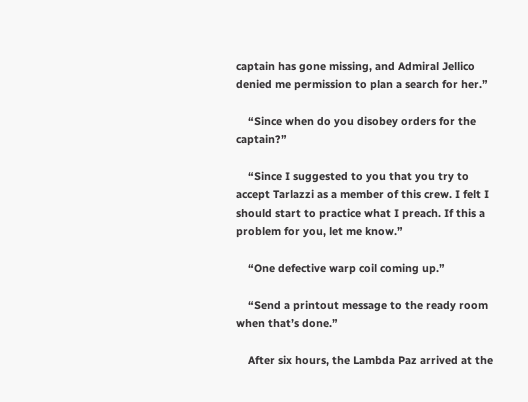captain has gone missing, and Admiral Jellico denied me permission to plan a search for her.”

    “Since when do you disobey orders for the captain?”

    “Since I suggested to you that you try to accept Tarlazzi as a member of this crew. I felt I should start to practice what I preach. If this a problem for you, let me know.”

    “One defective warp coil coming up.”

    “Send a printout message to the ready room when that’s done.”

    After six hours, the Lambda Paz arrived at the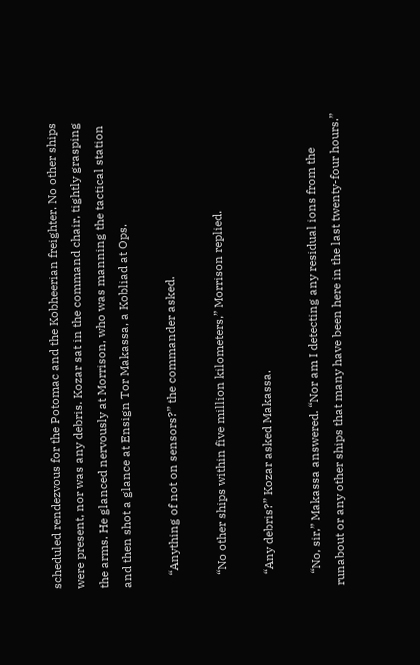scheduled rendezvous for the Potomac and the Kobheerian freighter. No other ships were present, nor was any debris. Kozar sat in the command chair, tightly grasping the arms. He glanced nervously at Morrison, who was manning the tactical station and then shot a glance at Ensign Tor Makassa, a Kobliad at Ops.

    “Anything of not on sensors?” the commander asked.

    “No other ships within five million kilometers,” Morrison replied.

    “Any debris?” Kozar asked Makassa.

    “No, sir,” Makassa answered. “Nor am I detecting any residual ions from the runabout or any other ships that many have been here in the last twenty-four hours.”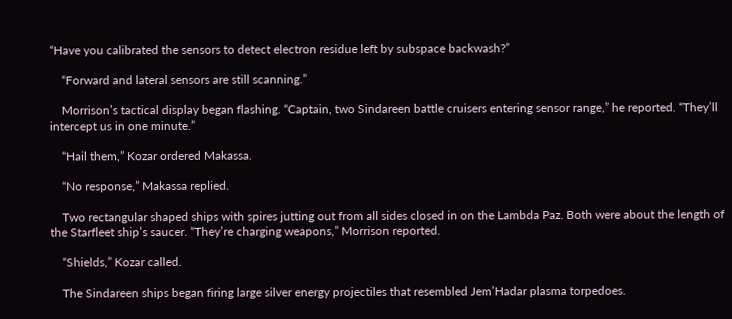“Have you calibrated the sensors to detect electron residue left by subspace backwash?”

    “Forward and lateral sensors are still scanning.”

    Morrison’s tactical display began flashing. “Captain, two Sindareen battle cruisers entering sensor range,” he reported. “They’ll intercept us in one minute.”

    “Hail them,” Kozar ordered Makassa.

    “No response,” Makassa replied.

    Two rectangular shaped ships with spires jutting out from all sides closed in on the Lambda Paz. Both were about the length of the Starfleet ship’s saucer. “They’re charging weapons,” Morrison reported.

    “Shields,” Kozar called.

    The Sindareen ships began firing large silver energy projectiles that resembled Jem’Hadar plasma torpedoes.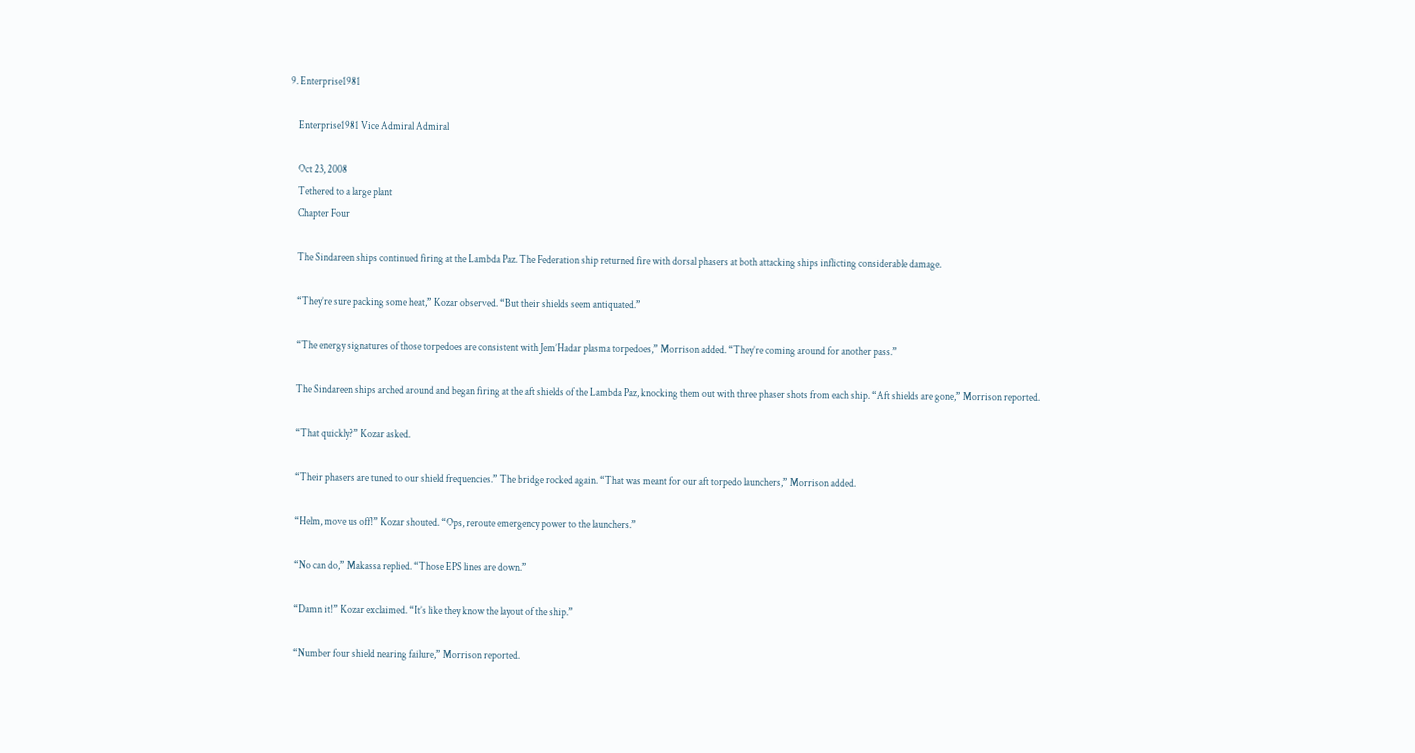9. Enterprise1981

    Enterprise1981 Vice Admiral Admiral

    Oct 23, 2008
    Tethered to a large plant
    Chapter Four

    The Sindareen ships continued firing at the Lambda Paz. The Federation ship returned fire with dorsal phasers at both attacking ships inflicting considerable damage.

    “They’re sure packing some heat,” Kozar observed. “But their shields seem antiquated.”

    “The energy signatures of those torpedoes are consistent with Jem’Hadar plasma torpedoes,” Morrison added. “They’re coming around for another pass.”

    The Sindareen ships arched around and began firing at the aft shields of the Lambda Paz, knocking them out with three phaser shots from each ship. “Aft shields are gone,” Morrison reported.

    “That quickly?” Kozar asked.

    “Their phasers are tuned to our shield frequencies.” The bridge rocked again. “That was meant for our aft torpedo launchers,” Morrison added.

    “Helm, move us off!” Kozar shouted. “Ops, reroute emergency power to the launchers.”

    “No can do,” Makassa replied. “Those EPS lines are down.”

    “Damn it!” Kozar exclaimed. “It’s like they know the layout of the ship.”

    “Number four shield nearing failure,” Morrison reported.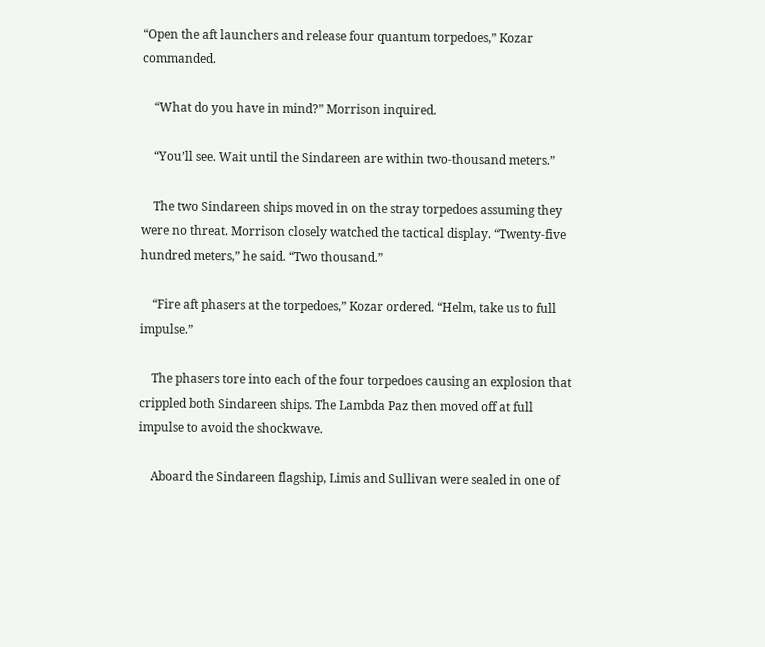“Open the aft launchers and release four quantum torpedoes,” Kozar commanded.

    “What do you have in mind?” Morrison inquired.

    “You’ll see. Wait until the Sindareen are within two-thousand meters.”

    The two Sindareen ships moved in on the stray torpedoes assuming they were no threat. Morrison closely watched the tactical display. “Twenty-five hundred meters,” he said. “Two thousand.”

    “Fire aft phasers at the torpedoes,” Kozar ordered. “Helm, take us to full impulse.”

    The phasers tore into each of the four torpedoes causing an explosion that crippled both Sindareen ships. The Lambda Paz then moved off at full impulse to avoid the shockwave.

    Aboard the Sindareen flagship, Limis and Sullivan were sealed in one of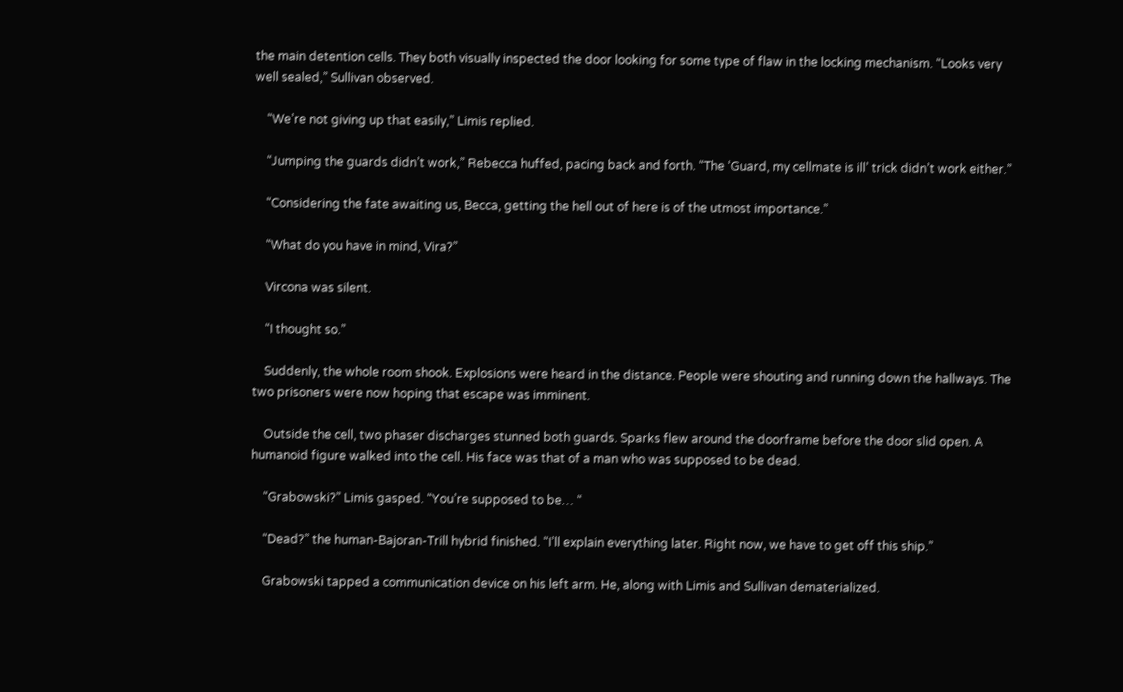the main detention cells. They both visually inspected the door looking for some type of flaw in the locking mechanism. “Looks very well sealed,” Sullivan observed.

    “We’re not giving up that easily,” Limis replied.

    “Jumping the guards didn’t work,” Rebecca huffed, pacing back and forth. “The ‘Guard, my cellmate is ill’ trick didn’t work either.”

    “Considering the fate awaiting us, Becca, getting the hell out of here is of the utmost importance.”

    “What do you have in mind, Vira?”

    Vircona was silent.

    “I thought so.”

    Suddenly, the whole room shook. Explosions were heard in the distance. People were shouting and running down the hallways. The two prisoners were now hoping that escape was imminent.

    Outside the cell, two phaser discharges stunned both guards. Sparks flew around the doorframe before the door slid open. A humanoid figure walked into the cell. His face was that of a man who was supposed to be dead.

    “Grabowski?” Limis gasped. “You’re supposed to be… “

    “Dead?” the human-Bajoran-Trill hybrid finished. “I’ll explain everything later. Right now, we have to get off this ship.”

    Grabowski tapped a communication device on his left arm. He, along with Limis and Sullivan dematerialized.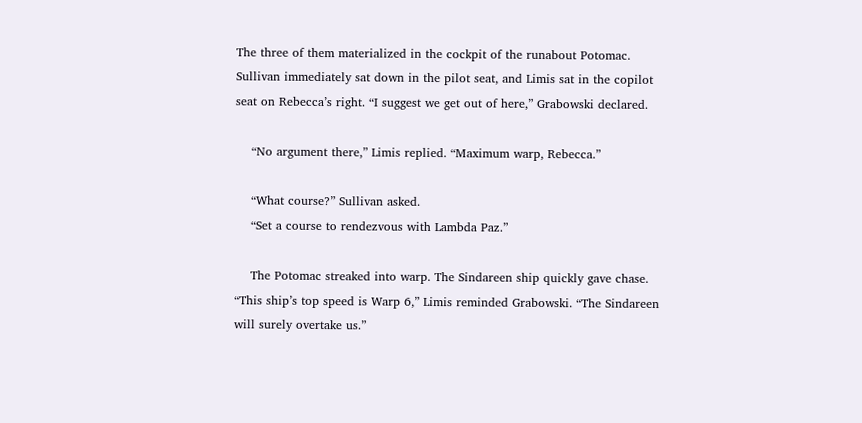The three of them materialized in the cockpit of the runabout Potomac. Sullivan immediately sat down in the pilot seat, and Limis sat in the copilot seat on Rebecca’s right. “I suggest we get out of here,” Grabowski declared.

    “No argument there,” Limis replied. “Maximum warp, Rebecca.”

    “What course?” Sullivan asked.
    “Set a course to rendezvous with Lambda Paz.”

    The Potomac streaked into warp. The Sindareen ship quickly gave chase. “This ship’s top speed is Warp 6,” Limis reminded Grabowski. “The Sindareen will surely overtake us.”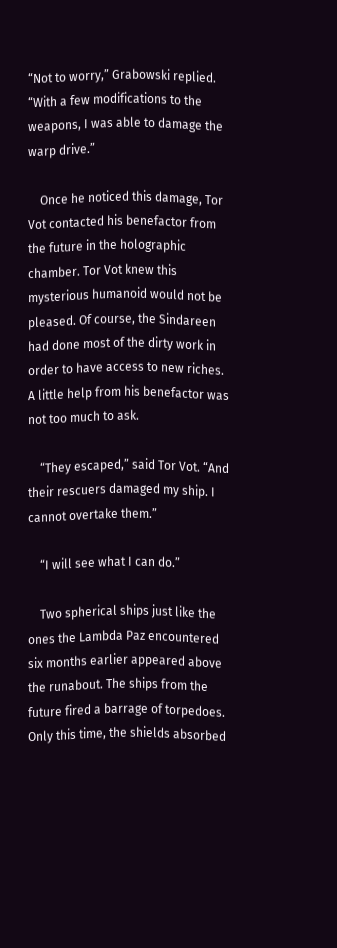“Not to worry,” Grabowski replied. “With a few modifications to the weapons, I was able to damage the warp drive.”

    Once he noticed this damage, Tor Vot contacted his benefactor from the future in the holographic chamber. Tor Vot knew this mysterious humanoid would not be pleased. Of course, the Sindareen had done most of the dirty work in order to have access to new riches. A little help from his benefactor was not too much to ask.

    “They escaped,” said Tor Vot. “And their rescuers damaged my ship. I cannot overtake them.”

    “I will see what I can do.”

    Two spherical ships just like the ones the Lambda Paz encountered six months earlier appeared above the runabout. The ships from the future fired a barrage of torpedoes. Only this time, the shields absorbed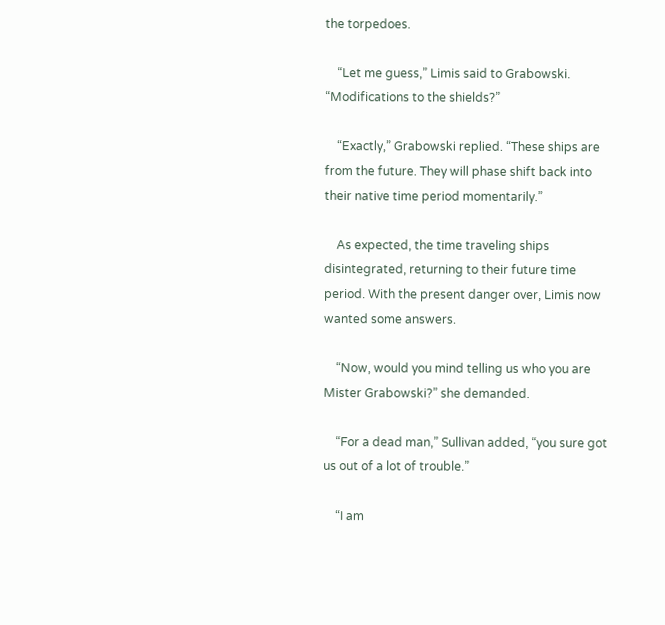the torpedoes.

    “Let me guess,” Limis said to Grabowski. “Modifications to the shields?”

    “Exactly,” Grabowski replied. “These ships are from the future. They will phase shift back into their native time period momentarily.”

    As expected, the time traveling ships disintegrated, returning to their future time period. With the present danger over, Limis now wanted some answers.

    “Now, would you mind telling us who you are Mister Grabowski?” she demanded.

    “For a dead man,” Sullivan added, “you sure got us out of a lot of trouble.”

    “I am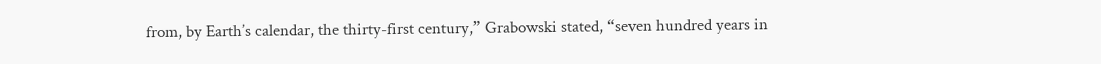from, by Earth’s calendar, the thirty-first century,” Grabowski stated, “seven hundred years in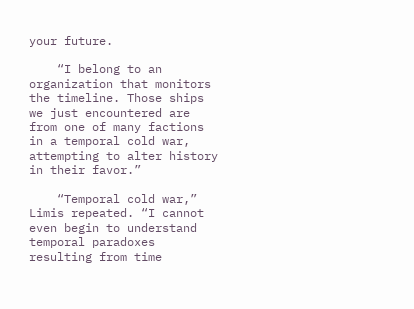your future.

    “I belong to an organization that monitors the timeline. Those ships we just encountered are from one of many factions in a temporal cold war, attempting to alter history in their favor.”

    “Temporal cold war,” Limis repeated. “I cannot even begin to understand temporal paradoxes resulting from time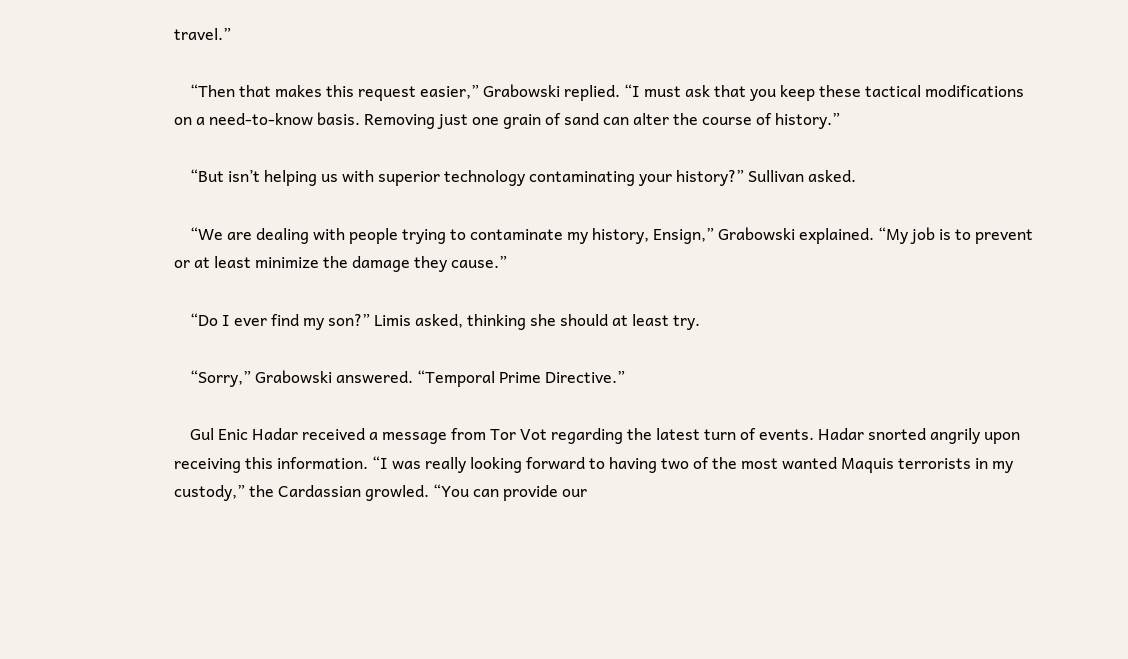travel.”

    “Then that makes this request easier,” Grabowski replied. “I must ask that you keep these tactical modifications on a need-to-know basis. Removing just one grain of sand can alter the course of history.”

    “But isn’t helping us with superior technology contaminating your history?” Sullivan asked.

    “We are dealing with people trying to contaminate my history, Ensign,” Grabowski explained. “My job is to prevent or at least minimize the damage they cause.”

    “Do I ever find my son?” Limis asked, thinking she should at least try.

    “Sorry,” Grabowski answered. “Temporal Prime Directive.”

    Gul Enic Hadar received a message from Tor Vot regarding the latest turn of events. Hadar snorted angrily upon receiving this information. “I was really looking forward to having two of the most wanted Maquis terrorists in my custody,” the Cardassian growled. “You can provide our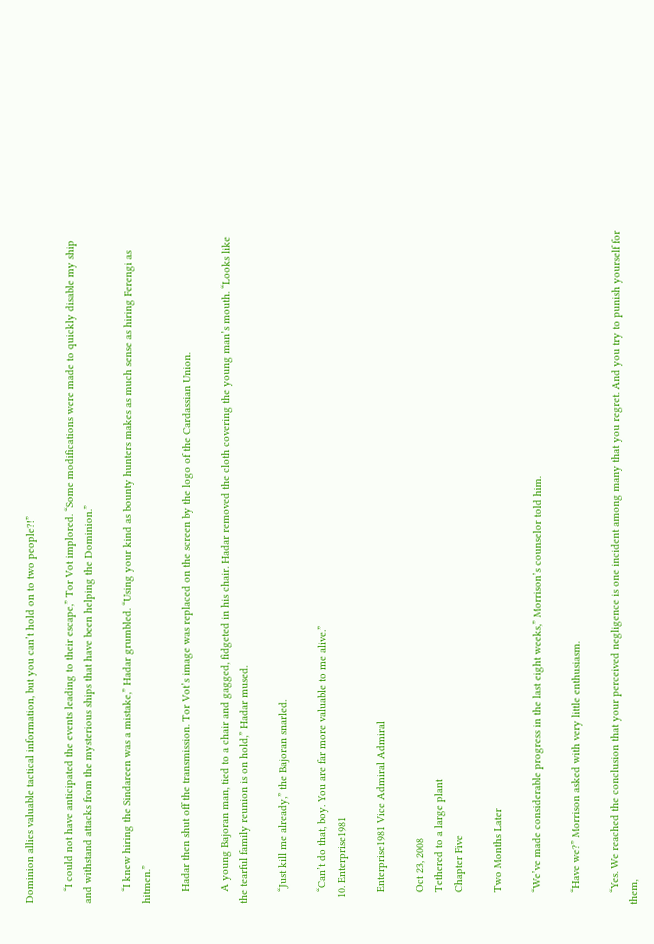Dominion allies valuable tactical information, but you can’t hold on to two people?!”

    “I could not have anticipated the events leading to their escape,” Tor Vot implored. “Some modifications were made to quickly disable my ship and withstand attacks from the mysterious ships that have been helping the Dominion.”

    “I knew hiring the Sindareen was a mistake,” Hadar grumbled. “Using your kind as bounty hunters makes as much sense as hiring Ferengi as hitmen.”

    Hadar then shut off the transmission. Tor Vot’s image was replaced on the screen by the logo of the Cardassian Union.

    A young Bajoran man, tied to a chair and gagged, fidgeted in his chair. Hadar removed the cloth covering the young man’s mouth. “Looks like the tearful family reunion is on hold,” Hadar mused.

    “Just kill me already,” the Bajoran snarled.

    “Can’t do that, boy. You are far more valuable to me alive.”
  10. Enterprise1981

    Enterprise1981 Vice Admiral Admiral

    Oct 23, 2008
    Tethered to a large plant
    Chapter Five

    Two Months Later

    “We’ve made considerable progress in the last eight weeks,” Morrison’s counselor told him.

    “Have we?” Morrison asked with very little enthusiasm.

    “Yes. We reached the conclusion that your perceived negligence is one incident among many that you regret. And you try to punish yourself for them,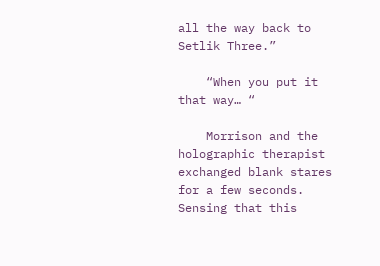all the way back to Setlik Three.”

    “When you put it that way… “

    Morrison and the holographic therapist exchanged blank stares for a few seconds. Sensing that this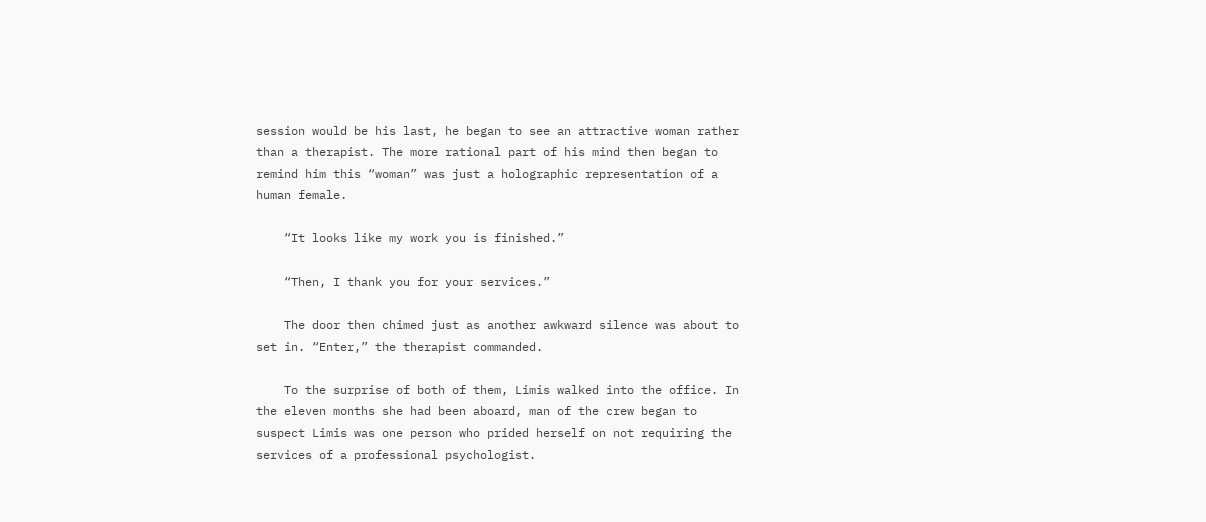session would be his last, he began to see an attractive woman rather than a therapist. The more rational part of his mind then began to remind him this “woman” was just a holographic representation of a human female.

    “It looks like my work you is finished.”

    “Then, I thank you for your services.”

    The door then chimed just as another awkward silence was about to set in. “Enter,” the therapist commanded.

    To the surprise of both of them, Limis walked into the office. In the eleven months she had been aboard, man of the crew began to suspect Limis was one person who prided herself on not requiring the services of a professional psychologist.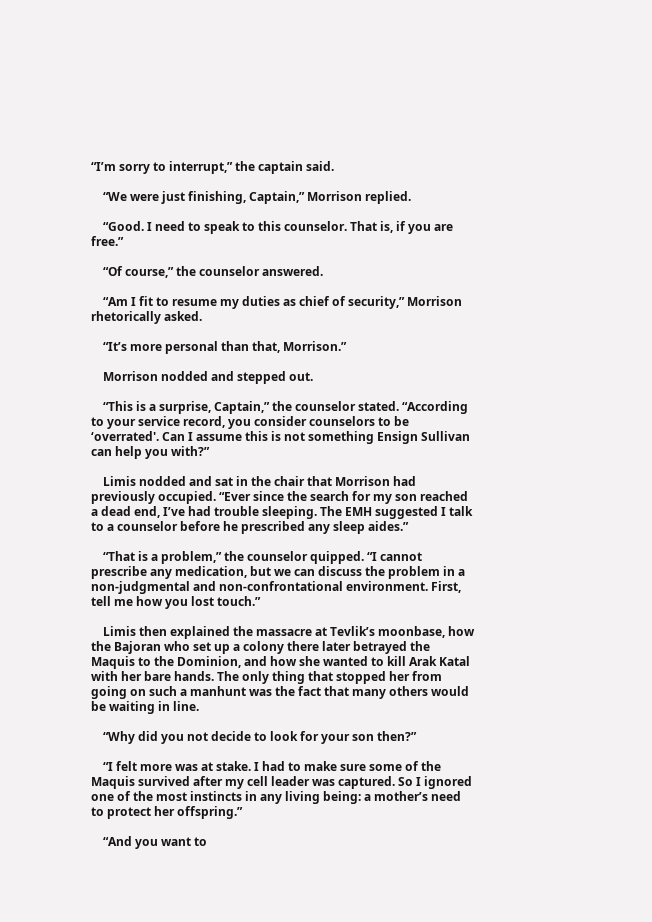“I’m sorry to interrupt,” the captain said.

    “We were just finishing, Captain,” Morrison replied.

    “Good. I need to speak to this counselor. That is, if you are free.”

    “Of course,” the counselor answered.

    “Am I fit to resume my duties as chief of security,” Morrison rhetorically asked.

    “It’s more personal than that, Morrison.”

    Morrison nodded and stepped out.

    “This is a surprise, Captain,” the counselor stated. “According to your service record, you consider counselors to be ‘overrated'. Can I assume this is not something Ensign Sullivan can help you with?”

    Limis nodded and sat in the chair that Morrison had previously occupied. “Ever since the search for my son reached a dead end, I’ve had trouble sleeping. The EMH suggested I talk to a counselor before he prescribed any sleep aides.”

    “That is a problem,” the counselor quipped. “I cannot prescribe any medication, but we can discuss the problem in a non-judgmental and non-confrontational environment. First, tell me how you lost touch.”

    Limis then explained the massacre at Tevlik’s moonbase, how the Bajoran who set up a colony there later betrayed the Maquis to the Dominion, and how she wanted to kill Arak Katal with her bare hands. The only thing that stopped her from going on such a manhunt was the fact that many others would be waiting in line.

    “Why did you not decide to look for your son then?”

    “I felt more was at stake. I had to make sure some of the Maquis survived after my cell leader was captured. So I ignored one of the most instincts in any living being: a mother’s need to protect her offspring.”

    “And you want to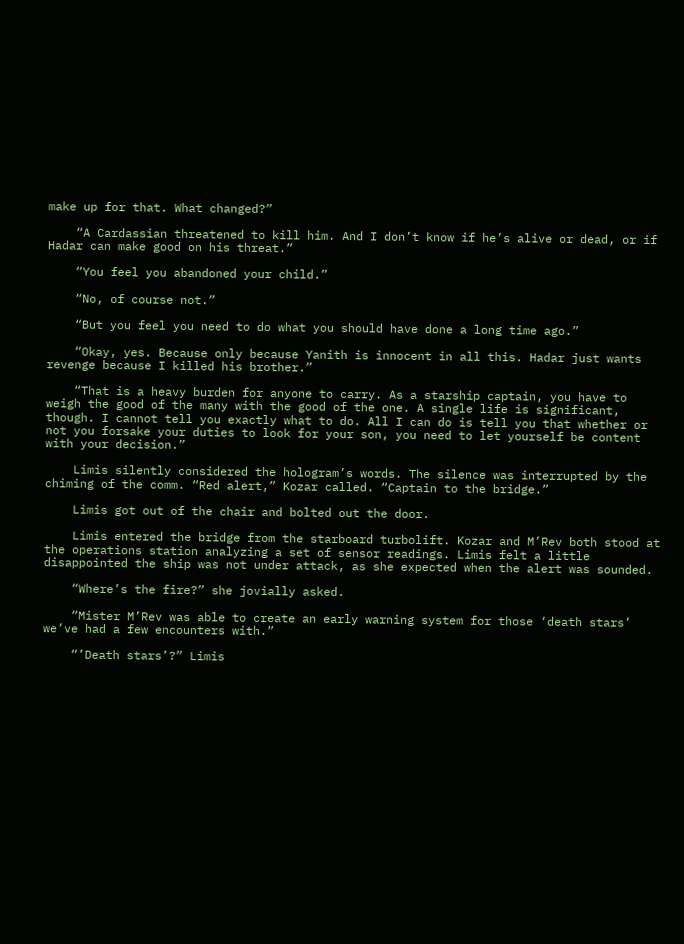make up for that. What changed?”

    “A Cardassian threatened to kill him. And I don’t know if he’s alive or dead, or if Hadar can make good on his threat.”

    “You feel you abandoned your child.”

    “No, of course not.”

    “But you feel you need to do what you should have done a long time ago.”

    “Okay, yes. Because only because Yanith is innocent in all this. Hadar just wants revenge because I killed his brother.”

    “That is a heavy burden for anyone to carry. As a starship captain, you have to weigh the good of the many with the good of the one. A single life is significant, though. I cannot tell you exactly what to do. All I can do is tell you that whether or not you forsake your duties to look for your son, you need to let yourself be content with your decision.”

    Limis silently considered the hologram’s words. The silence was interrupted by the chiming of the comm. “Red alert,” Kozar called. “Captain to the bridge.”

    Limis got out of the chair and bolted out the door.

    Limis entered the bridge from the starboard turbolift. Kozar and M’Rev both stood at the operations station analyzing a set of sensor readings. Limis felt a little disappointed the ship was not under attack, as she expected when the alert was sounded.

    “Where’s the fire?” she jovially asked.

    “Mister M’Rev was able to create an early warning system for those ‘death stars’ we’ve had a few encounters with.”

    “’Death stars’?” Limis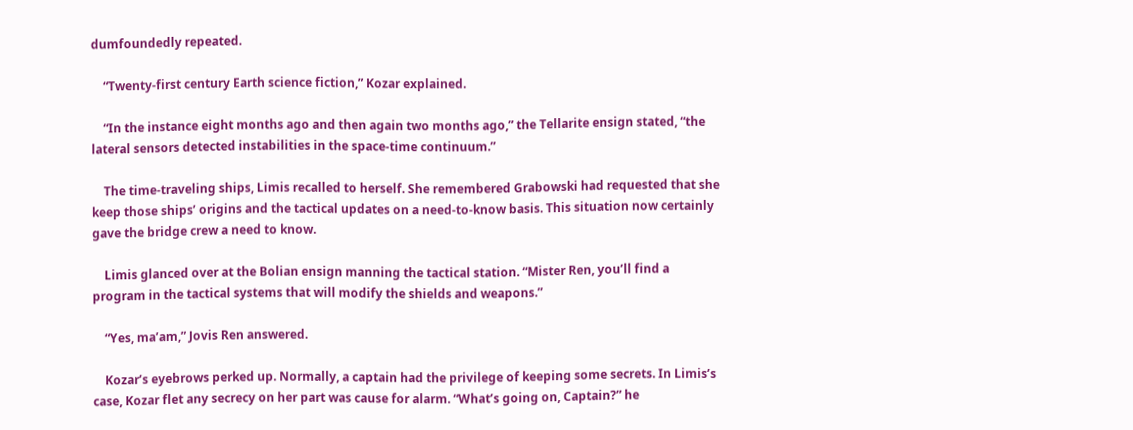dumfoundedly repeated.

    “Twenty-first century Earth science fiction,” Kozar explained.

    “In the instance eight months ago and then again two months ago,” the Tellarite ensign stated, “the lateral sensors detected instabilities in the space-time continuum.”

    The time-traveling ships, Limis recalled to herself. She remembered Grabowski had requested that she keep those ships’ origins and the tactical updates on a need-to-know basis. This situation now certainly gave the bridge crew a need to know.

    Limis glanced over at the Bolian ensign manning the tactical station. “Mister Ren, you’ll find a program in the tactical systems that will modify the shields and weapons.”

    “Yes, ma’am,” Jovis Ren answered.

    Kozar’s eyebrows perked up. Normally, a captain had the privilege of keeping some secrets. In Limis’s case, Kozar flet any secrecy on her part was cause for alarm. “What’s going on, Captain?” he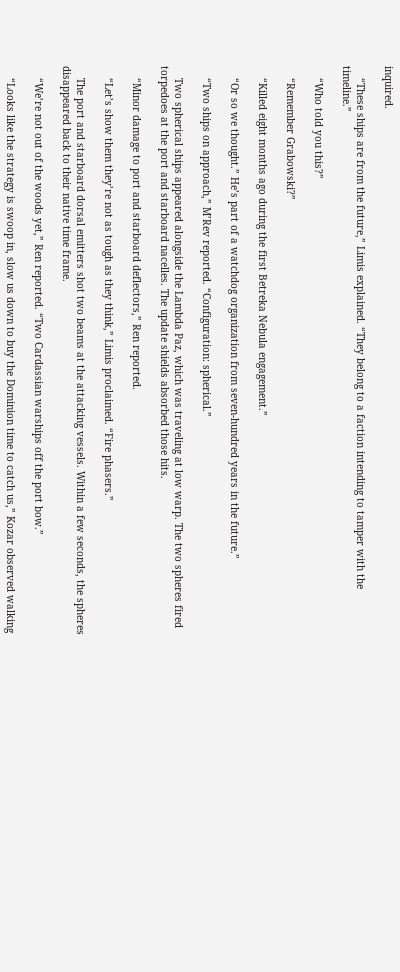inquired.

    “These ships are from the future,” Limis explained. “They belong to a faction intending to tamper with the timeline.”

    “Who told you this?”

    “Remember Grabowski?”

    “Killed eight months ago during the first Betreka Nebula engagement.”

    “Or so we thought.” He’s part of a watchdog organization from seven-hundred years in the future.”

    “Two ships on approach,” M’Rev reported. “Configuration: spherical.”

    Two spherical ships appeared alongside the Lambda Paz, which was traveling at low warp. The two spheres fired torpedoes at the port and starboard nacelles. The update shields absorbed those hits.

    “Minor damage to port and starboard deflectors,” Ren reported.

    “Let’s show them they’re not as tough as they think,” Limis proclaimed. “Fire phasers.”

    The port and starboard dorsal emitters shot two beams at the attacking vessels. Within a few seconds, the spheres disappeared back to their native time frame.

    “We’re not out of the woods yet,” Ren reported. “Two Cardassian warships off the port bow.”

    “Looks like the strategy is swoop in, slow us down to buy the Dominion time to catch us,” Kozar observed walking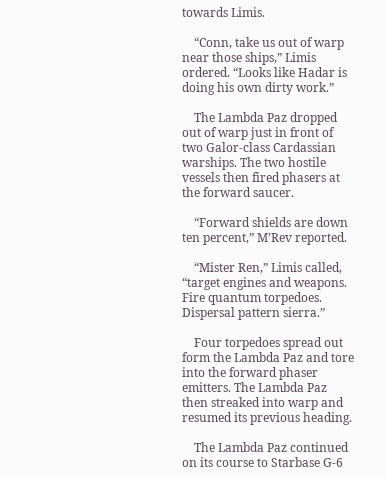towards Limis.

    “Conn, take us out of warp near those ships,” Limis ordered. “Looks like Hadar is doing his own dirty work.”

    The Lambda Paz dropped out of warp just in front of two Galor-class Cardassian warships. The two hostile vessels then fired phasers at the forward saucer.

    “Forward shields are down ten percent,” M’Rev reported.

    “Mister Ren,” Limis called, “target engines and weapons. Fire quantum torpedoes. Dispersal pattern sierra.”

    Four torpedoes spread out form the Lambda Paz and tore into the forward phaser emitters. The Lambda Paz then streaked into warp and resumed its previous heading.

    The Lambda Paz continued on its course to Starbase G-6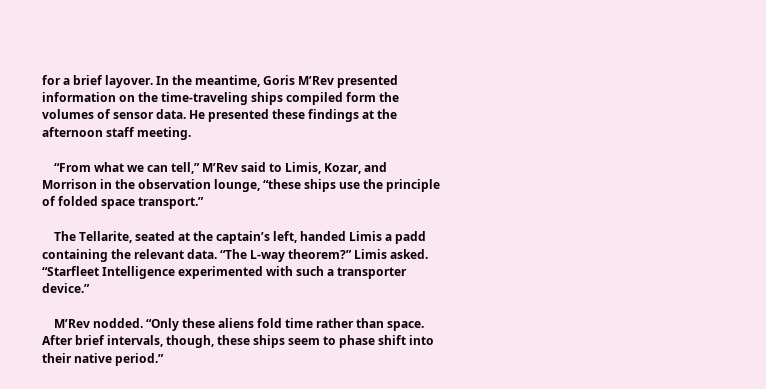for a brief layover. In the meantime, Goris M’Rev presented information on the time-traveling ships compiled form the volumes of sensor data. He presented these findings at the afternoon staff meeting.

    “From what we can tell,” M’Rev said to Limis, Kozar, and Morrison in the observation lounge, “these ships use the principle of folded space transport.”

    The Tellarite, seated at the captain’s left, handed Limis a padd containing the relevant data. “The L-way theorem?” Limis asked. “Starfleet Intelligence experimented with such a transporter device.”

    M’Rev nodded. “Only these aliens fold time rather than space. After brief intervals, though, these ships seem to phase shift into their native period.”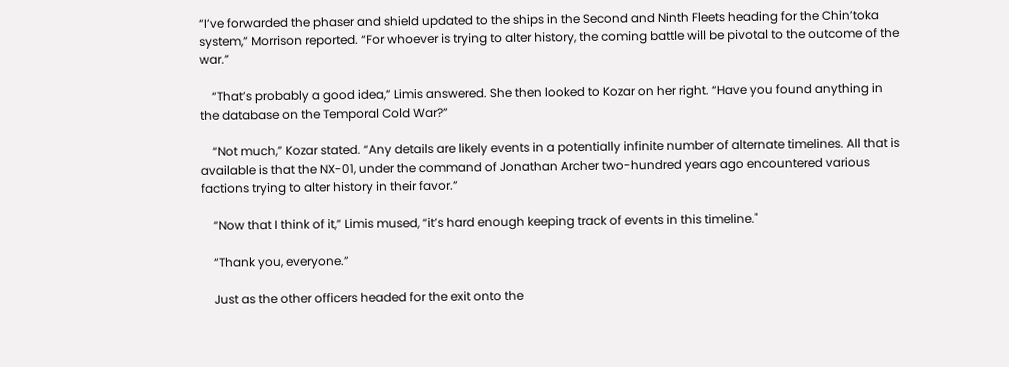“I’ve forwarded the phaser and shield updated to the ships in the Second and Ninth Fleets heading for the Chin’toka system,” Morrison reported. “For whoever is trying to alter history, the coming battle will be pivotal to the outcome of the war.”

    “That’s probably a good idea,” Limis answered. She then looked to Kozar on her right. “Have you found anything in the database on the Temporal Cold War?”

    “Not much,” Kozar stated. “Any details are likely events in a potentially infinite number of alternate timelines. All that is available is that the NX-01, under the command of Jonathan Archer two-hundred years ago encountered various factions trying to alter history in their favor.”

    “Now that I think of it,” Limis mused, “it’s hard enough keeping track of events in this timeline."

    “Thank you, everyone.”

    Just as the other officers headed for the exit onto the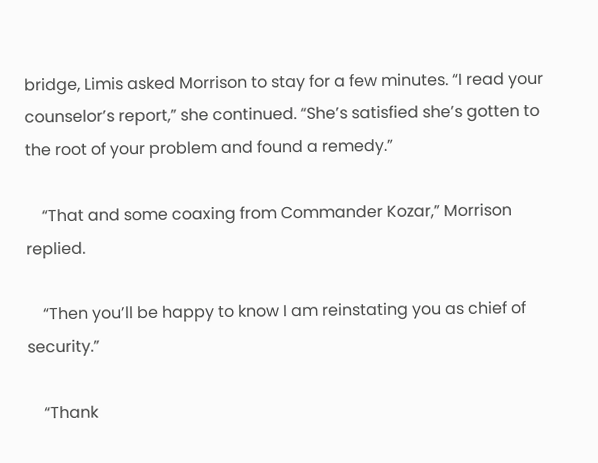bridge, Limis asked Morrison to stay for a few minutes. “I read your counselor’s report,” she continued. “She’s satisfied she’s gotten to the root of your problem and found a remedy.”

    “That and some coaxing from Commander Kozar,” Morrison replied.

    “Then you’ll be happy to know I am reinstating you as chief of security.”

    “Thank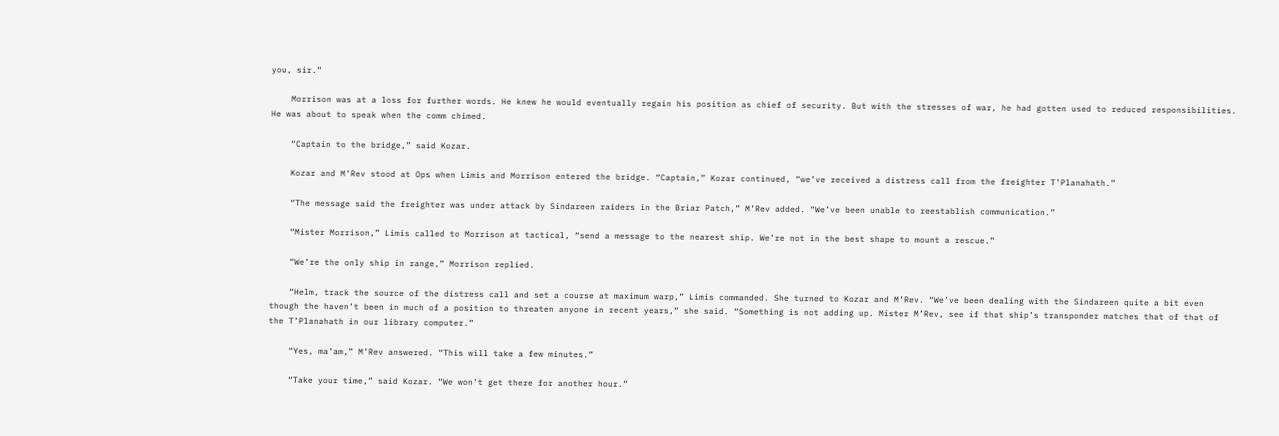you, sir.”

    Morrison was at a loss for further words. He knew he would eventually regain his position as chief of security. But with the stresses of war, he had gotten used to reduced responsibilities. He was about to speak when the comm chimed.

    “Captain to the bridge,” said Kozar.

    Kozar and M’Rev stood at Ops when Limis and Morrison entered the bridge. “Captain,” Kozar continued, “we’ve received a distress call from the freighter T’Planahath.”

    “The message said the freighter was under attack by Sindareen raiders in the Briar Patch,” M’Rev added. “We’ve been unable to reestablish communication.”

    “Mister Morrison,” Limis called to Morrison at tactical, “send a message to the nearest ship. We’re not in the best shape to mount a rescue.”

    “We’re the only ship in range,” Morrison replied.

    “Helm, track the source of the distress call and set a course at maximum warp,” Limis commanded. She turned to Kozar and M’Rev. “We’ve been dealing with the Sindareen quite a bit even though the haven’t been in much of a position to threaten anyone in recent years,” she said. “Something is not adding up. Mister M’Rev, see if that ship’s transponder matches that of that of the T’Planahath in our library computer.”

    “Yes, ma’am,” M’Rev answered. “This will take a few minutes.”

    “Take your time,” said Kozar. “We won’t get there for another hour.”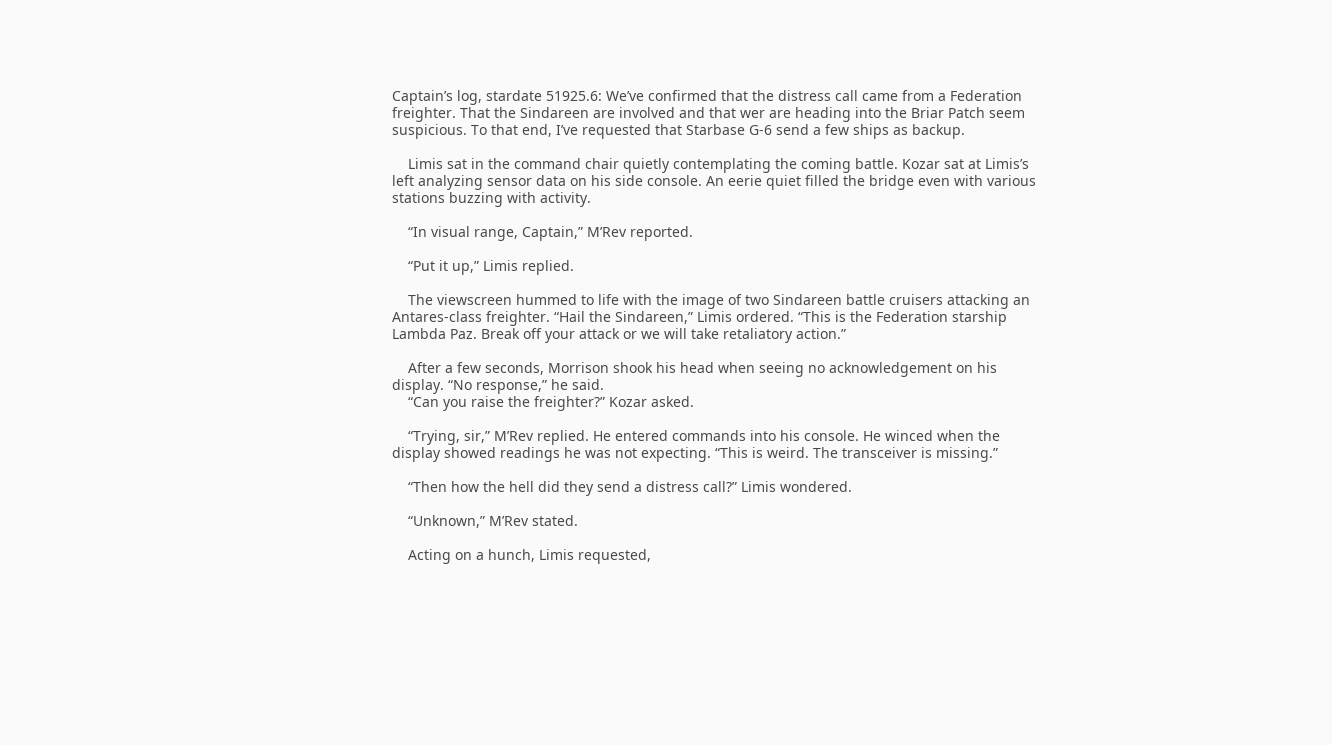Captain’s log, stardate 51925.6: We’ve confirmed that the distress call came from a Federation freighter. That the Sindareen are involved and that wer are heading into the Briar Patch seem suspicious. To that end, I’ve requested that Starbase G-6 send a few ships as backup.

    Limis sat in the command chair quietly contemplating the coming battle. Kozar sat at Limis’s left analyzing sensor data on his side console. An eerie quiet filled the bridge even with various stations buzzing with activity.

    “In visual range, Captain,” M’Rev reported.

    “Put it up,” Limis replied.

    The viewscreen hummed to life with the image of two Sindareen battle cruisers attacking an Antares-class freighter. “Hail the Sindareen,” Limis ordered. “This is the Federation starship Lambda Paz. Break off your attack or we will take retaliatory action.”

    After a few seconds, Morrison shook his head when seeing no acknowledgement on his display. “No response,” he said.
    “Can you raise the freighter?” Kozar asked.

    “Trying, sir,” M’Rev replied. He entered commands into his console. He winced when the display showed readings he was not expecting. “This is weird. The transceiver is missing.”

    “Then how the hell did they send a distress call?” Limis wondered.

    “Unknown,” M’Rev stated.

    Acting on a hunch, Limis requested,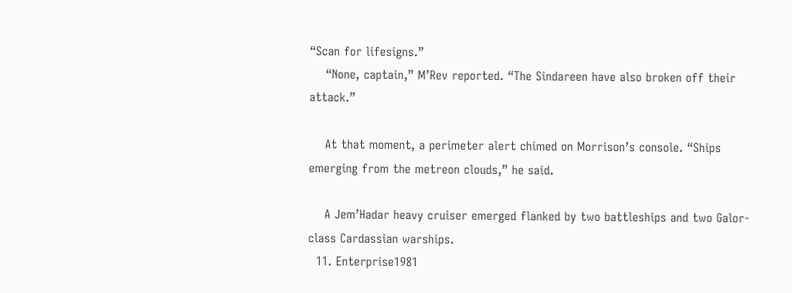“Scan for lifesigns.”
    “None, captain,” M’Rev reported. “The Sindareen have also broken off their attack.”

    At that moment, a perimeter alert chimed on Morrison’s console. “Ships emerging from the metreon clouds,” he said.

    A Jem’Hadar heavy cruiser emerged flanked by two battleships and two Galor-class Cardassian warships.
  11. Enterprise1981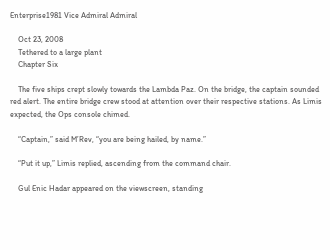Enterprise1981 Vice Admiral Admiral

    Oct 23, 2008
    Tethered to a large plant
    Chapter Six

    The five ships crept slowly towards the Lambda Paz. On the bridge, the captain sounded red alert. The entire bridge crew stood at attention over their respective stations. As Limis expected, the Ops console chimed.

    “Captain,” said M’Rev, “you are being hailed, by name.”

    “Put it up,” Limis replied, ascending from the command chair.

    Gul Enic Hadar appeared on the viewscreen, standing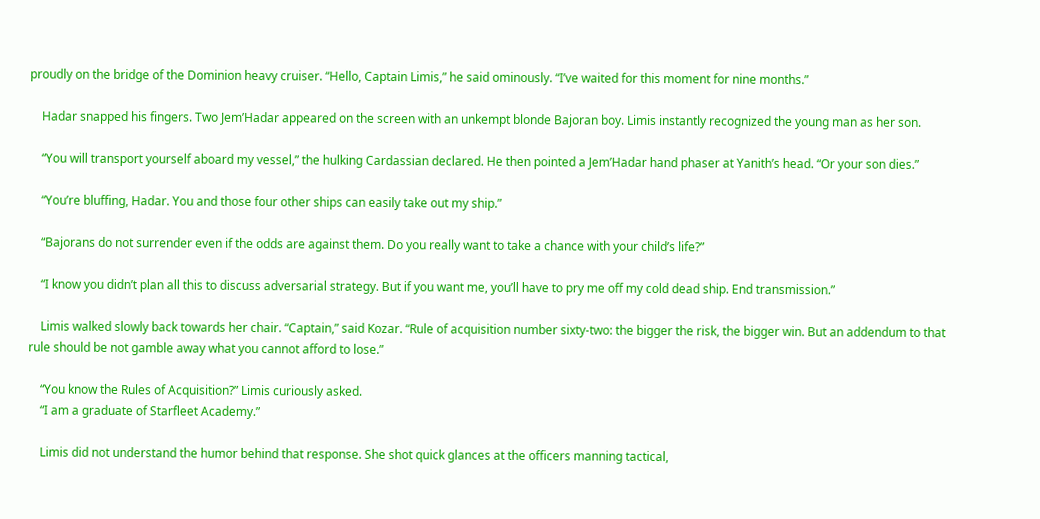proudly on the bridge of the Dominion heavy cruiser. “Hello, Captain Limis,” he said ominously. “I’ve waited for this moment for nine months.”

    Hadar snapped his fingers. Two Jem’Hadar appeared on the screen with an unkempt blonde Bajoran boy. Limis instantly recognized the young man as her son.

    “You will transport yourself aboard my vessel,” the hulking Cardassian declared. He then pointed a Jem’Hadar hand phaser at Yanith’s head. “Or your son dies.”

    “You’re bluffing, Hadar. You and those four other ships can easily take out my ship.”

    “Bajorans do not surrender even if the odds are against them. Do you really want to take a chance with your child’s life?”

    “I know you didn’t plan all this to discuss adversarial strategy. But if you want me, you’ll have to pry me off my cold dead ship. End transmission.”

    Limis walked slowly back towards her chair. “Captain,” said Kozar. “Rule of acquisition number sixty-two: the bigger the risk, the bigger win. But an addendum to that rule should be not gamble away what you cannot afford to lose.”

    “You know the Rules of Acquisition?” Limis curiously asked.
    “I am a graduate of Starfleet Academy.”

    Limis did not understand the humor behind that response. She shot quick glances at the officers manning tactical,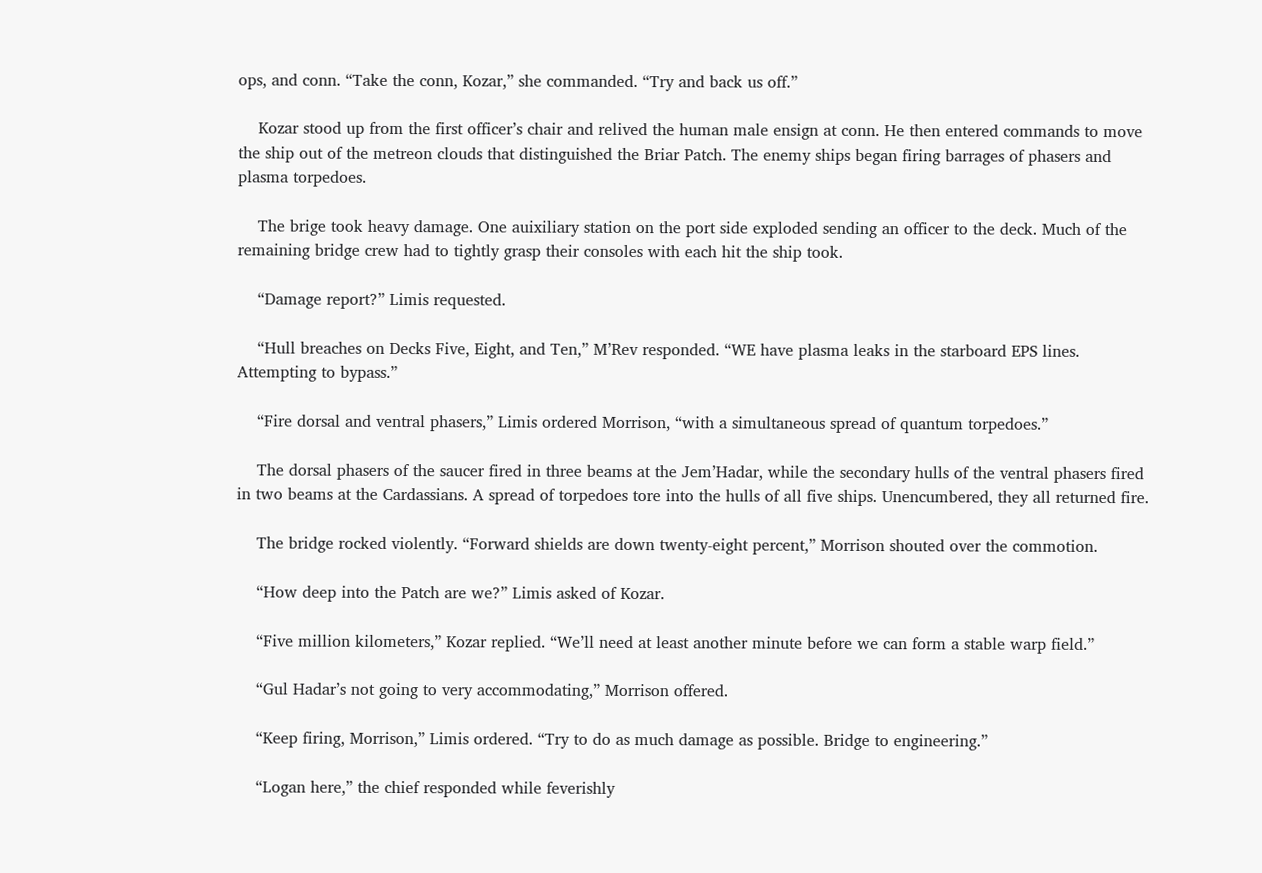ops, and conn. “Take the conn, Kozar,” she commanded. “Try and back us off.”

    Kozar stood up from the first officer’s chair and relived the human male ensign at conn. He then entered commands to move the ship out of the metreon clouds that distinguished the Briar Patch. The enemy ships began firing barrages of phasers and plasma torpedoes.

    The brige took heavy damage. One auixiliary station on the port side exploded sending an officer to the deck. Much of the remaining bridge crew had to tightly grasp their consoles with each hit the ship took.

    “Damage report?” Limis requested.

    “Hull breaches on Decks Five, Eight, and Ten,” M’Rev responded. “WE have plasma leaks in the starboard EPS lines. Attempting to bypass.”

    “Fire dorsal and ventral phasers,” Limis ordered Morrison, “with a simultaneous spread of quantum torpedoes.”

    The dorsal phasers of the saucer fired in three beams at the Jem’Hadar, while the secondary hulls of the ventral phasers fired in two beams at the Cardassians. A spread of torpedoes tore into the hulls of all five ships. Unencumbered, they all returned fire.

    The bridge rocked violently. “Forward shields are down twenty-eight percent,” Morrison shouted over the commotion.

    “How deep into the Patch are we?” Limis asked of Kozar.

    “Five million kilometers,” Kozar replied. “We’ll need at least another minute before we can form a stable warp field.”

    “Gul Hadar’s not going to very accommodating,” Morrison offered.

    “Keep firing, Morrison,” Limis ordered. “Try to do as much damage as possible. Bridge to engineering.”

    “Logan here,” the chief responded while feverishly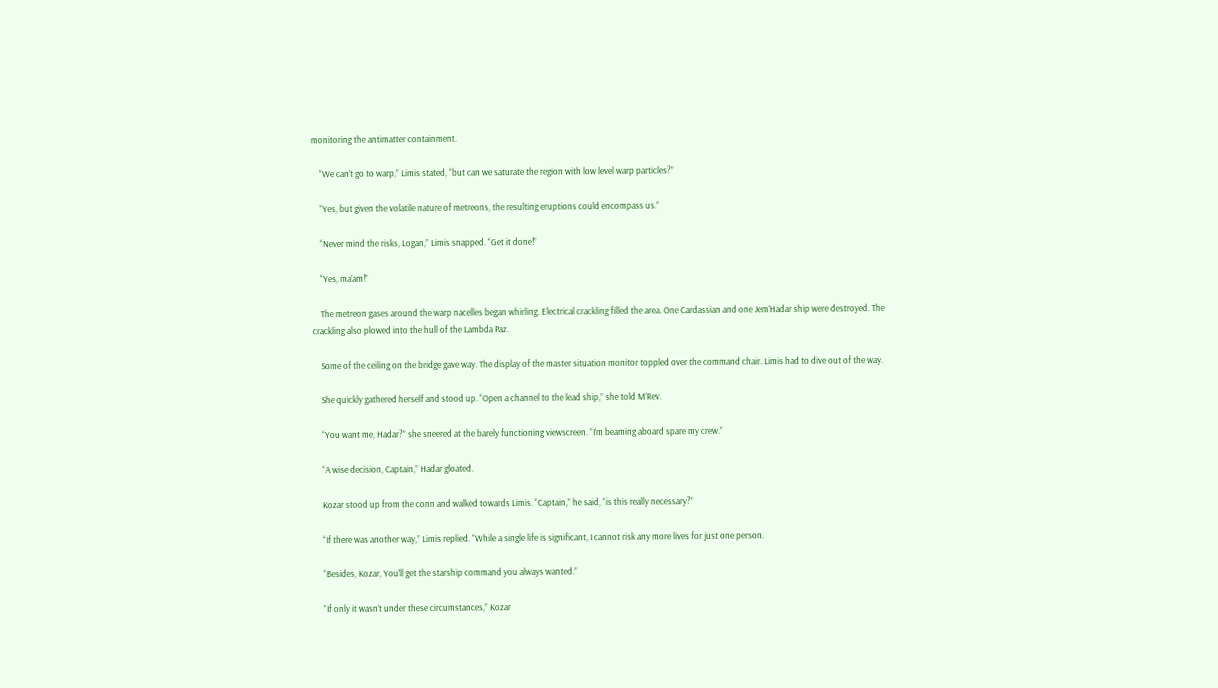monitoring the antimatter containment.

    “We can’t go to warp,” Limis stated, “but can we saturate the region with low level warp particles?”

    “Yes, but given the volatile nature of metreons, the resulting eruptions could encompass us.”

    “Never mind the risks, Logan,” Limis snapped. “Get it done!”

    “Yes, ma’am!”

    The metreon gases around the warp nacelles began whirling. Electrical crackling filled the area. One Cardassian and one Jem’Hadar ship were destroyed. The crackling also plowed into the hull of the Lambda Paz.

    Some of the ceiling on the bridge gave way. The display of the master situation monitor toppled over the command chair. Limis had to dive out of the way.

    She quickly gathered herself and stood up. “Open a channel to the lead ship,” she told M’Rev.

    “You want me, Hadar?” she sneered at the barely functioning viewscreen. “I’m beaming aboard spare my crew.”

    “A wise decision, Captain,” Hadar gloated.

    Kozar stood up from the conn and walked towards Limis. “Captain,” he said, “is this really necessary?”

    “If there was another way,” Limis replied. “While a single life is significant, I cannot risk any more lives for just one person.

    “Besides, Kozar, You’ll get the starship command you always wanted.”

    “If only it wasn’t under these circumstances,” Kozar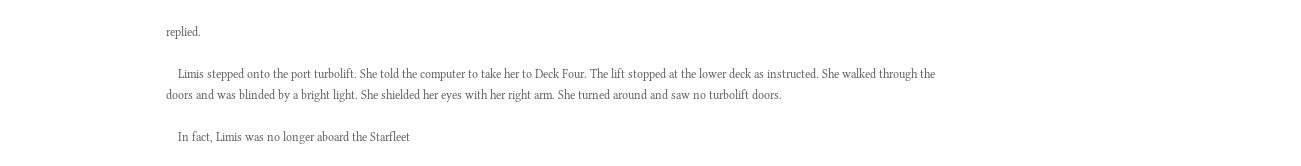replied.

    Limis stepped onto the port turbolift. She told the computer to take her to Deck Four. The lift stopped at the lower deck as instructed. She walked through the doors and was blinded by a bright light. She shielded her eyes with her right arm. She turned around and saw no turbolift doors.

    In fact, Limis was no longer aboard the Starfleet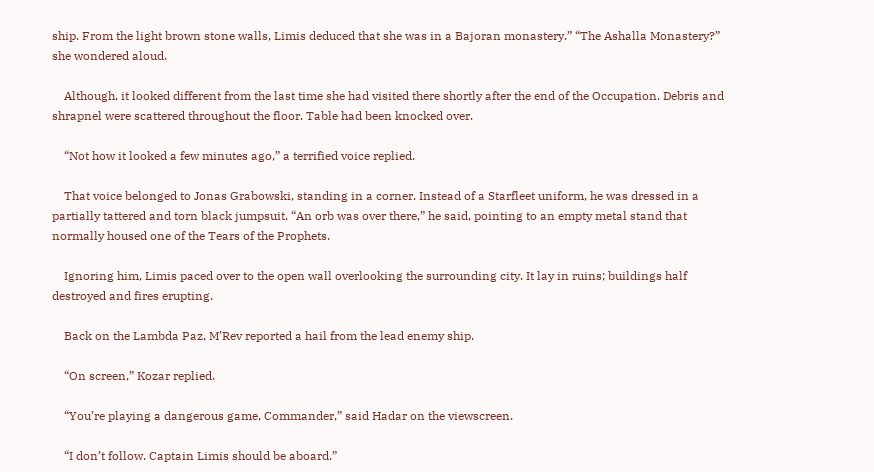ship. From the light brown stone walls, Limis deduced that she was in a Bajoran monastery.” “The Ashalla Monastery?” she wondered aloud.

    Although, it looked different from the last time she had visited there shortly after the end of the Occupation. Debris and shrapnel were scattered throughout the floor. Table had been knocked over.

    “Not how it looked a few minutes ago,” a terrified voice replied.

    That voice belonged to Jonas Grabowski, standing in a corner. Instead of a Starfleet uniform, he was dressed in a partially tattered and torn black jumpsuit. “An orb was over there,” he said, pointing to an empty metal stand that normally housed one of the Tears of the Prophets.

    Ignoring him, Limis paced over to the open wall overlooking the surrounding city. It lay in ruins; buildings half destroyed and fires erupting.

    Back on the Lambda Paz, M’Rev reported a hail from the lead enemy ship.

    “On screen,” Kozar replied.

    “You’re playing a dangerous game, Commander,” said Hadar on the viewscreen.

    “I don’t follow. Captain Limis should be aboard.”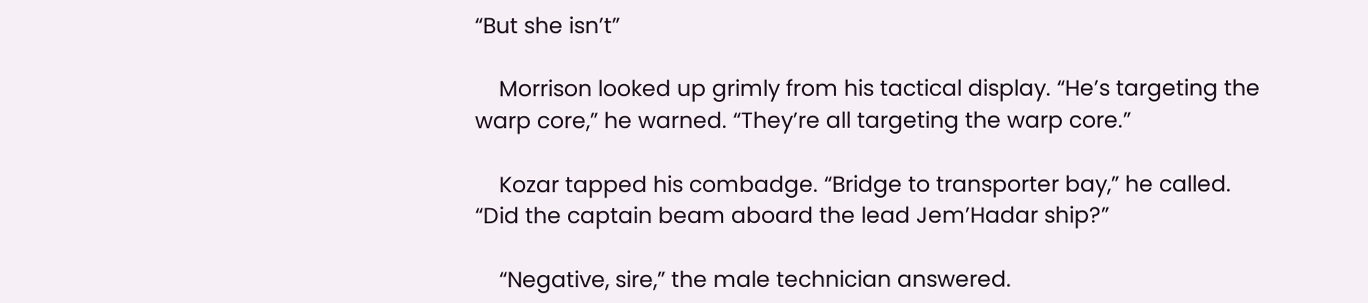“But she isn’t”

    Morrison looked up grimly from his tactical display. “He’s targeting the warp core,” he warned. “They’re all targeting the warp core.”

    Kozar tapped his combadge. “Bridge to transporter bay,” he called. “Did the captain beam aboard the lead Jem’Hadar ship?”

    “Negative, sire,” the male technician answered.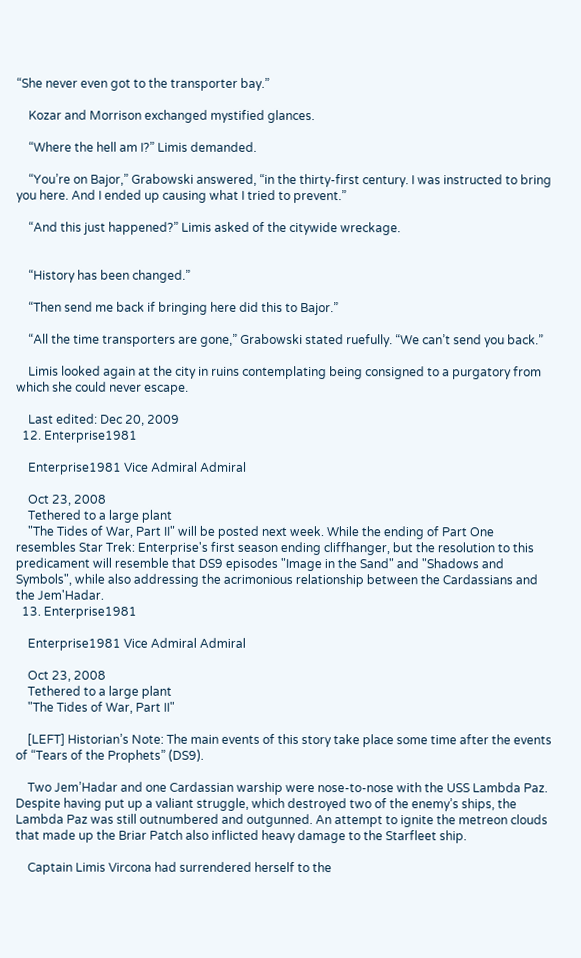“She never even got to the transporter bay.”

    Kozar and Morrison exchanged mystified glances.

    “Where the hell am I?” Limis demanded.

    “You’re on Bajor,” Grabowski answered, “in the thirty-first century. I was instructed to bring you here. And I ended up causing what I tried to prevent.”

    “And this just happened?” Limis asked of the citywide wreckage.


    “History has been changed.”

    “Then send me back if bringing here did this to Bajor.”

    “All the time transporters are gone,” Grabowski stated ruefully. “We can’t send you back.”

    Limis looked again at the city in ruins contemplating being consigned to a purgatory from which she could never escape.

    Last edited: Dec 20, 2009
  12. Enterprise1981

    Enterprise1981 Vice Admiral Admiral

    Oct 23, 2008
    Tethered to a large plant
    "The Tides of War, Part II" will be posted next week. While the ending of Part One resembles Star Trek: Enterprise's first season ending cliffhanger, but the resolution to this predicament will resemble that DS9 episodes "Image in the Sand" and "Shadows and Symbols", while also addressing the acrimonious relationship between the Cardassians and the Jem'Hadar.
  13. Enterprise1981

    Enterprise1981 Vice Admiral Admiral

    Oct 23, 2008
    Tethered to a large plant
    "The Tides of War, Part II"

    [LEFT] Historian’s Note: The main events of this story take place some time after the events of “Tears of the Prophets” (DS9).

    Two Jem’Hadar and one Cardassian warship were nose-to-nose with the USS Lambda Paz. Despite having put up a valiant struggle, which destroyed two of the enemy’s ships, the Lambda Paz was still outnumbered and outgunned. An attempt to ignite the metreon clouds that made up the Briar Patch also inflicted heavy damage to the Starfleet ship.

    Captain Limis Vircona had surrendered herself to the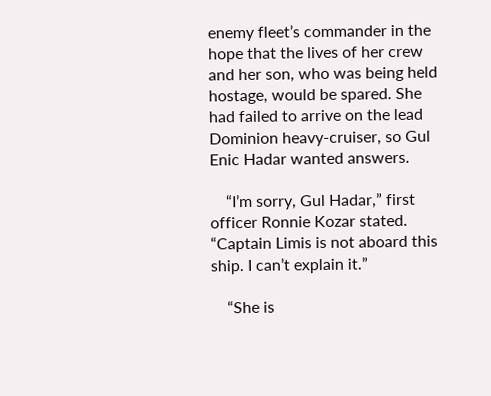enemy fleet’s commander in the hope that the lives of her crew and her son, who was being held hostage, would be spared. She had failed to arrive on the lead Dominion heavy-cruiser, so Gul Enic Hadar wanted answers.

    “I’m sorry, Gul Hadar,” first officer Ronnie Kozar stated. “Captain Limis is not aboard this ship. I can’t explain it.”

    “She is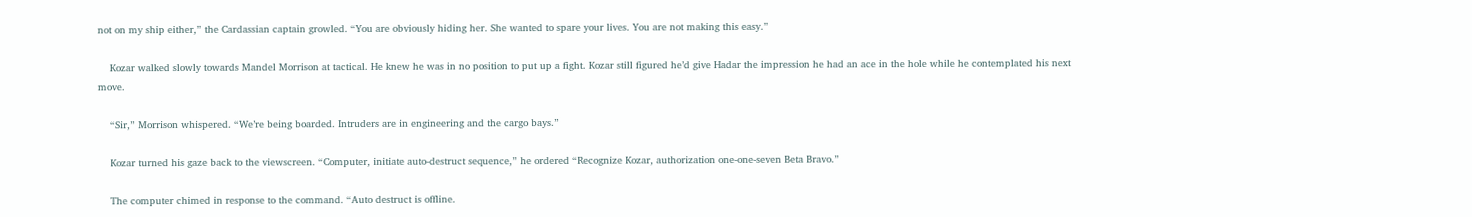not on my ship either,” the Cardassian captain growled. “You are obviously hiding her. She wanted to spare your lives. You are not making this easy.”

    Kozar walked slowly towards Mandel Morrison at tactical. He knew he was in no position to put up a fight. Kozar still figured he’d give Hadar the impression he had an ace in the hole while he contemplated his next move.

    “Sir,” Morrison whispered. “We’re being boarded. Intruders are in engineering and the cargo bays.”

    Kozar turned his gaze back to the viewscreen. “Computer, initiate auto-destruct sequence,” he ordered “Recognize Kozar, authorization one-one-seven Beta Bravo.”

    The computer chimed in response to the command. “Auto destruct is offline.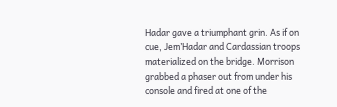Hadar gave a triumphant grin. As if on cue, Jem’Hadar and Cardassian troops materialized on the bridge. Morrison grabbed a phaser out from under his console and fired at one of the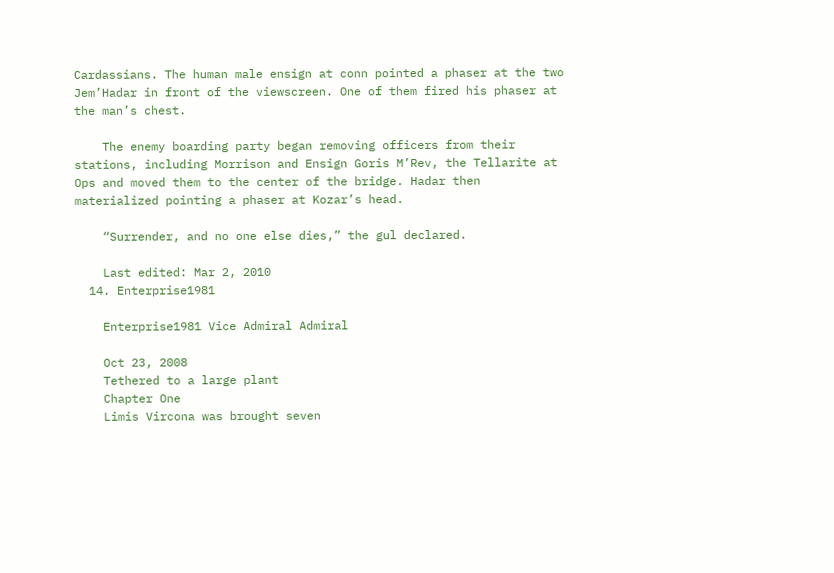Cardassians. The human male ensign at conn pointed a phaser at the two Jem’Hadar in front of the viewscreen. One of them fired his phaser at the man’s chest.

    The enemy boarding party began removing officers from their stations, including Morrison and Ensign Goris M’Rev, the Tellarite at Ops and moved them to the center of the bridge. Hadar then materialized pointing a phaser at Kozar’s head.

    “Surrender, and no one else dies,” the gul declared.

    Last edited: Mar 2, 2010
  14. Enterprise1981

    Enterprise1981 Vice Admiral Admiral

    Oct 23, 2008
    Tethered to a large plant
    Chapter One
    Limis Vircona was brought seven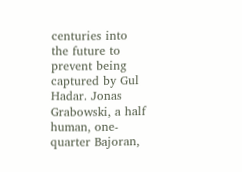centuries into the future to prevent being captured by Gul Hadar. Jonas Grabowski, a half human, one-quarter Bajoran,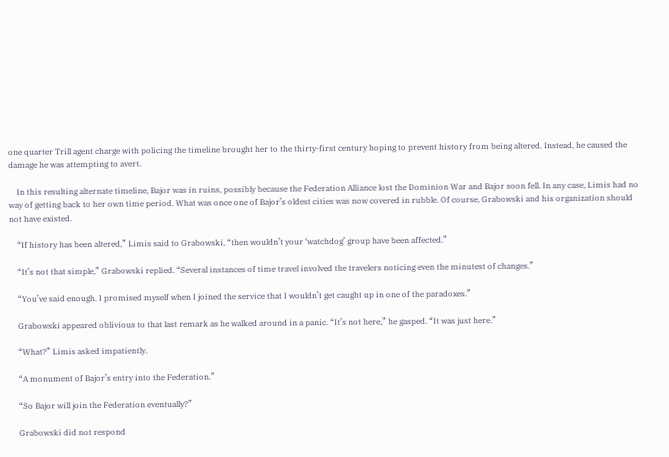one quarter Trill agent charge with policing the timeline brought her to the thirty-first century hoping to prevent history from being altered. Instead, he caused the damage he was attempting to avert.

    In this resulting alternate timeline, Bajor was in ruins, possibly because the Federation Alliance lost the Dominion War and Bajor soon fell. In any case, Limis had no way of getting back to her own time period. What was once one of Bajor’s oldest cities was now covered in rubble. Of course, Grabowski and his organization should not have existed.

    “If history has been altered,” Limis said to Grabowski, “then wouldn’t your ‘watchdog’ group have been affected.”

    “It’s not that simple,” Grabowski replied. “Several instances of time travel involved the travelers noticing even the minutest of changes.”

    “You’ve said enough. I promised myself when I joined the service that I wouldn’t get caught up in one of the paradoxes.”

    Grabowski appeared oblivious to that last remark as he walked around in a panic. “It’s not here,” he gasped. “It was just here.”

    “What?” Limis asked impatiently.

    “A monument of Bajor’s entry into the Federation.”

    “So Bajor will join the Federation eventually?”

    Grabowski did not respond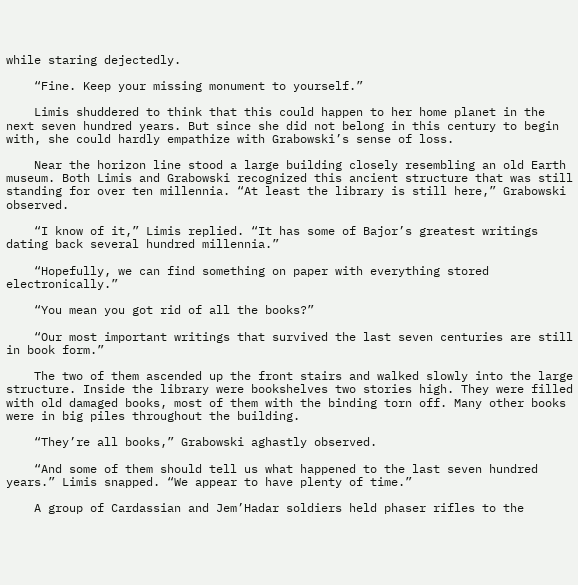while staring dejectedly.

    “Fine. Keep your missing monument to yourself.”

    Limis shuddered to think that this could happen to her home planet in the next seven hundred years. But since she did not belong in this century to begin with, she could hardly empathize with Grabowski’s sense of loss.

    Near the horizon line stood a large building closely resembling an old Earth museum. Both Limis and Grabowski recognized this ancient structure that was still standing for over ten millennia. “At least the library is still here,” Grabowski observed.

    “I know of it,” Limis replied. “It has some of Bajor’s greatest writings dating back several hundred millennia.”

    “Hopefully, we can find something on paper with everything stored electronically.”

    “You mean you got rid of all the books?”

    “Our most important writings that survived the last seven centuries are still in book form.”

    The two of them ascended up the front stairs and walked slowly into the large structure. Inside the library were bookshelves two stories high. They were filled with old damaged books, most of them with the binding torn off. Many other books were in big piles throughout the building.

    “They’re all books,” Grabowski aghastly observed.

    “And some of them should tell us what happened to the last seven hundred years.” Limis snapped. “We appear to have plenty of time.”

    A group of Cardassian and Jem’Hadar soldiers held phaser rifles to the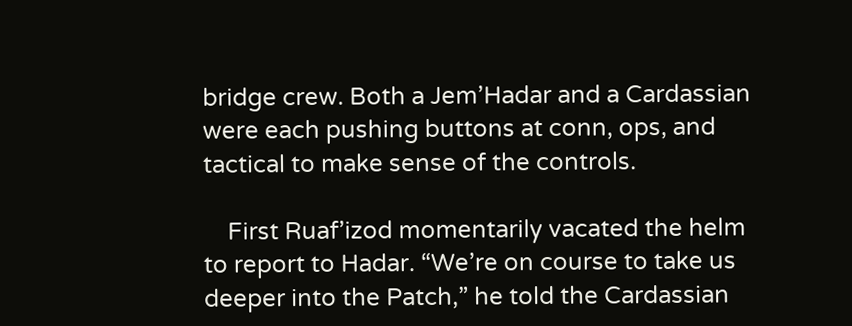bridge crew. Both a Jem’Hadar and a Cardassian were each pushing buttons at conn, ops, and tactical to make sense of the controls.

    First Ruaf’izod momentarily vacated the helm to report to Hadar. “We’re on course to take us deeper into the Patch,” he told the Cardassian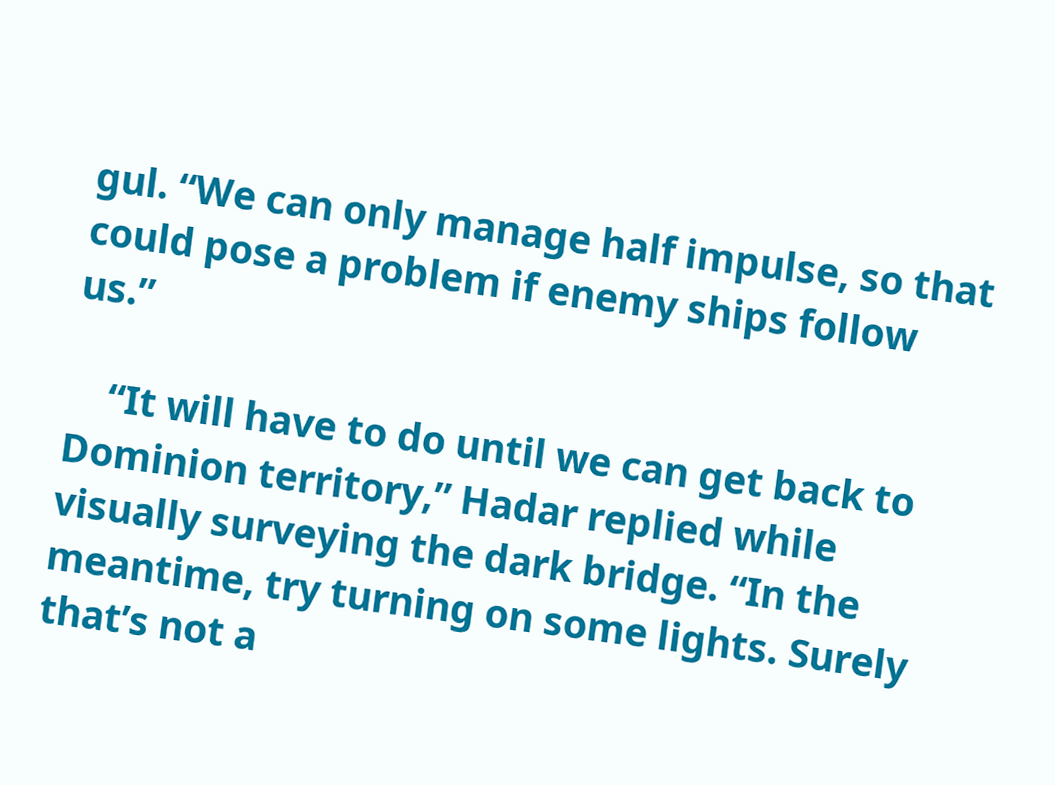gul. “We can only manage half impulse, so that could pose a problem if enemy ships follow us.”

    “It will have to do until we can get back to Dominion territory,” Hadar replied while visually surveying the dark bridge. “In the meantime, try turning on some lights. Surely that’s not a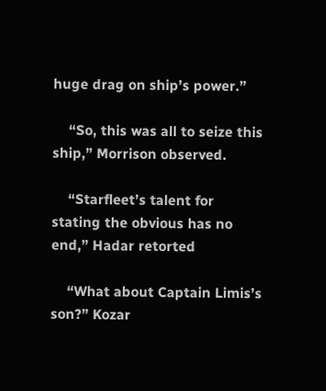huge drag on ship’s power.”

    “So, this was all to seize this ship,” Morrison observed.

    “Starfleet’s talent for stating the obvious has no end,” Hadar retorted

    “What about Captain Limis’s son?” Kozar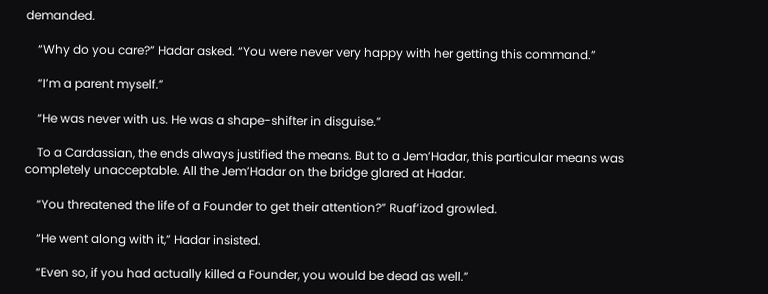demanded.

    “Why do you care?” Hadar asked. “You were never very happy with her getting this command.”

    “I’m a parent myself.”

    “He was never with us. He was a shape-shifter in disguise.”

    To a Cardassian, the ends always justified the means. But to a Jem’Hadar, this particular means was completely unacceptable. All the Jem’Hadar on the bridge glared at Hadar.

    “You threatened the life of a Founder to get their attention?” Ruaf’izod growled.

    “He went along with it,” Hadar insisted.

    “Even so, if you had actually killed a Founder, you would be dead as well.”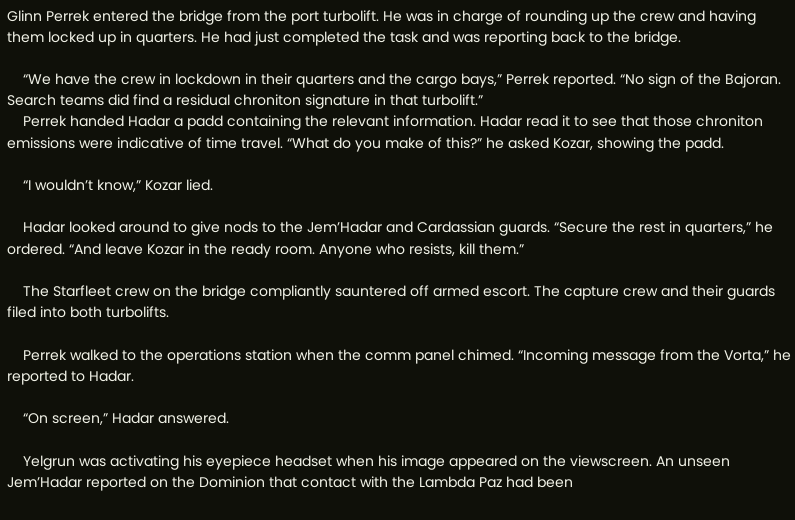Glinn Perrek entered the bridge from the port turbolift. He was in charge of rounding up the crew and having them locked up in quarters. He had just completed the task and was reporting back to the bridge.

    “We have the crew in lockdown in their quarters and the cargo bays,” Perrek reported. “No sign of the Bajoran. Search teams did find a residual chroniton signature in that turbolift.”
    Perrek handed Hadar a padd containing the relevant information. Hadar read it to see that those chroniton emissions were indicative of time travel. “What do you make of this?” he asked Kozar, showing the padd.

    “I wouldn’t know,” Kozar lied.

    Hadar looked around to give nods to the Jem’Hadar and Cardassian guards. “Secure the rest in quarters,” he ordered. “And leave Kozar in the ready room. Anyone who resists, kill them.”

    The Starfleet crew on the bridge compliantly sauntered off armed escort. The capture crew and their guards filed into both turbolifts.

    Perrek walked to the operations station when the comm panel chimed. “Incoming message from the Vorta,” he reported to Hadar.

    “On screen,” Hadar answered.

    Yelgrun was activating his eyepiece headset when his image appeared on the viewscreen. An unseen Jem’Hadar reported on the Dominion that contact with the Lambda Paz had been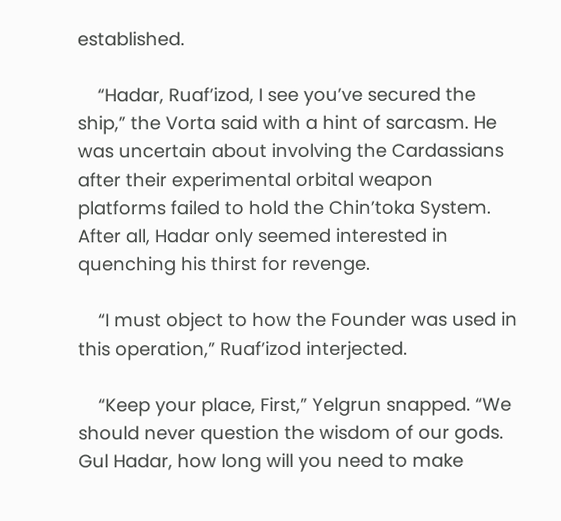established.

    “Hadar, Ruaf’izod, I see you’ve secured the ship,” the Vorta said with a hint of sarcasm. He was uncertain about involving the Cardassians after their experimental orbital weapon platforms failed to hold the Chin’toka System. After all, Hadar only seemed interested in quenching his thirst for revenge.

    “I must object to how the Founder was used in this operation,” Ruaf’izod interjected.

    “Keep your place, First,” Yelgrun snapped. “We should never question the wisdom of our gods. Gul Hadar, how long will you need to make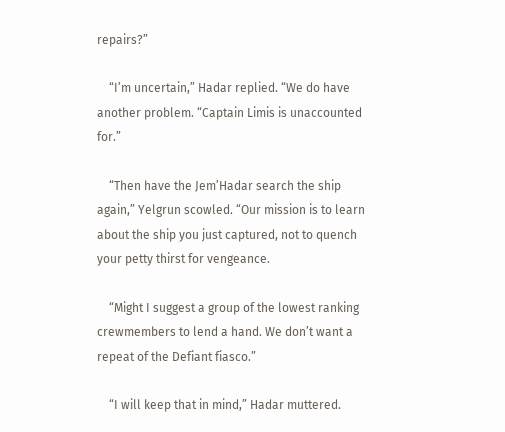repairs?”

    “I’m uncertain,” Hadar replied. “We do have another problem. “Captain Limis is unaccounted for.”

    “Then have the Jem’Hadar search the ship again,” Yelgrun scowled. “Our mission is to learn about the ship you just captured, not to quench your petty thirst for vengeance.

    “Might I suggest a group of the lowest ranking crewmembers to lend a hand. We don’t want a repeat of the Defiant fiasco.”

    “I will keep that in mind,” Hadar muttered.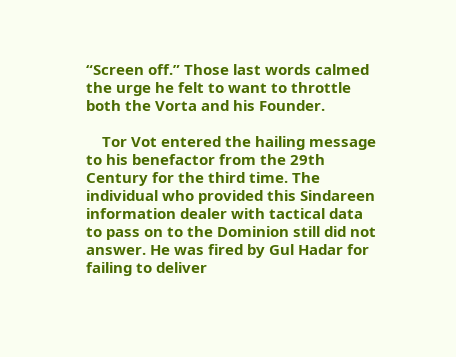“Screen off.” Those last words calmed the urge he felt to want to throttle both the Vorta and his Founder.

    Tor Vot entered the hailing message to his benefactor from the 29th Century for the third time. The individual who provided this Sindareen information dealer with tactical data to pass on to the Dominion still did not answer. He was fired by Gul Hadar for failing to deliver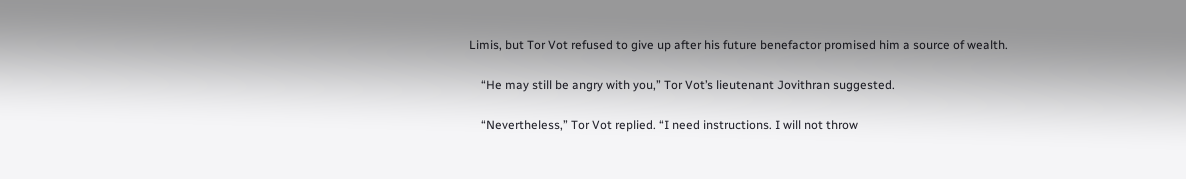Limis, but Tor Vot refused to give up after his future benefactor promised him a source of wealth.

    “He may still be angry with you,” Tor Vot’s lieutenant Jovithran suggested.

    “Nevertheless,” Tor Vot replied. “I need instructions. I will not throw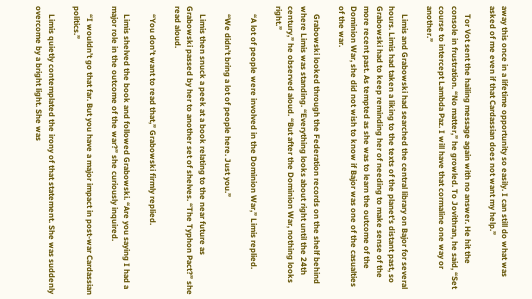away this once in a lifetime opportunity so easily. I can still do what was asked of me even if that Cardassian does not want my help.”

    Tor Vot sent the hailing message again with no answer. He hit the console in frustration. “No matter,” he growled. To Jovithran, he said, “Set course to intercept Lambda Paz. I will have that cormaline one way or another.”

    Limis and Grabowski had searched the central library on Bajor for several hours. Limis had taken a liking to the texts of the planet’s distant past, so Grabowski had to keep reminding her of needing to make sense of the more recent past. As tempted as she was to learn the outcome of the Dominion War, she did not wish to know if Bajor was one of the casualties of the war.

    Grabowski looked through the Federation records on the shelf behind where Limis was standing. “Everything looks about right until the 24th century,” he observed aloud. “But after the Dominion War, nothing looks right.”

    “A lot of people were involved in the Dominion War,” Limis replied.

    “We didn’t bring a lot of people here. Just you.”

    Limis then snuck a peek at a book relating to the near future as Grabowski passed by her to another set of shelves. “The Typhon Pact?” she read aloud.

    “You don’t want to read that,” Grabowski firmly replied.

    Limis shelved the book and followed Grabowski. “Are you saying I had a major role in the outcome of the war?” she curiously inquired.

    “I wouldn’t go that far. But you have a major impact in post-war Cardassian politics.”

    Limis quietly contemplated the irony of that statement. She was suddenly overcome by a bright light. She was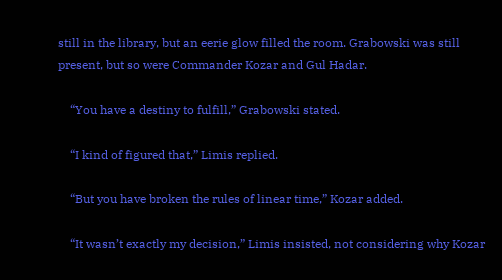still in the library, but an eerie glow filled the room. Grabowski was still present, but so were Commander Kozar and Gul Hadar.

    “You have a destiny to fulfill,” Grabowski stated.

    “I kind of figured that,” Limis replied.

    “But you have broken the rules of linear time,” Kozar added.

    “It wasn’t exactly my decision,” Limis insisted, not considering why Kozar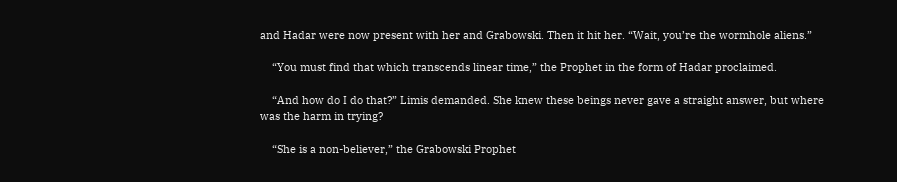and Hadar were now present with her and Grabowski. Then it hit her. “Wait, you’re the wormhole aliens.”

    “You must find that which transcends linear time,” the Prophet in the form of Hadar proclaimed.

    “And how do I do that?” Limis demanded. She knew these beings never gave a straight answer, but where was the harm in trying?

    “She is a non-believer,” the Grabowski Prophet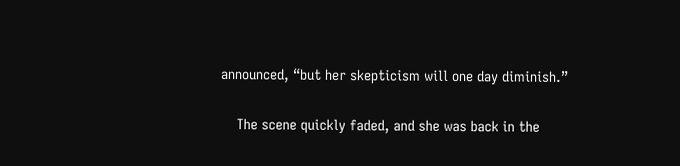announced, “but her skepticism will one day diminish.”

    The scene quickly faded, and she was back in the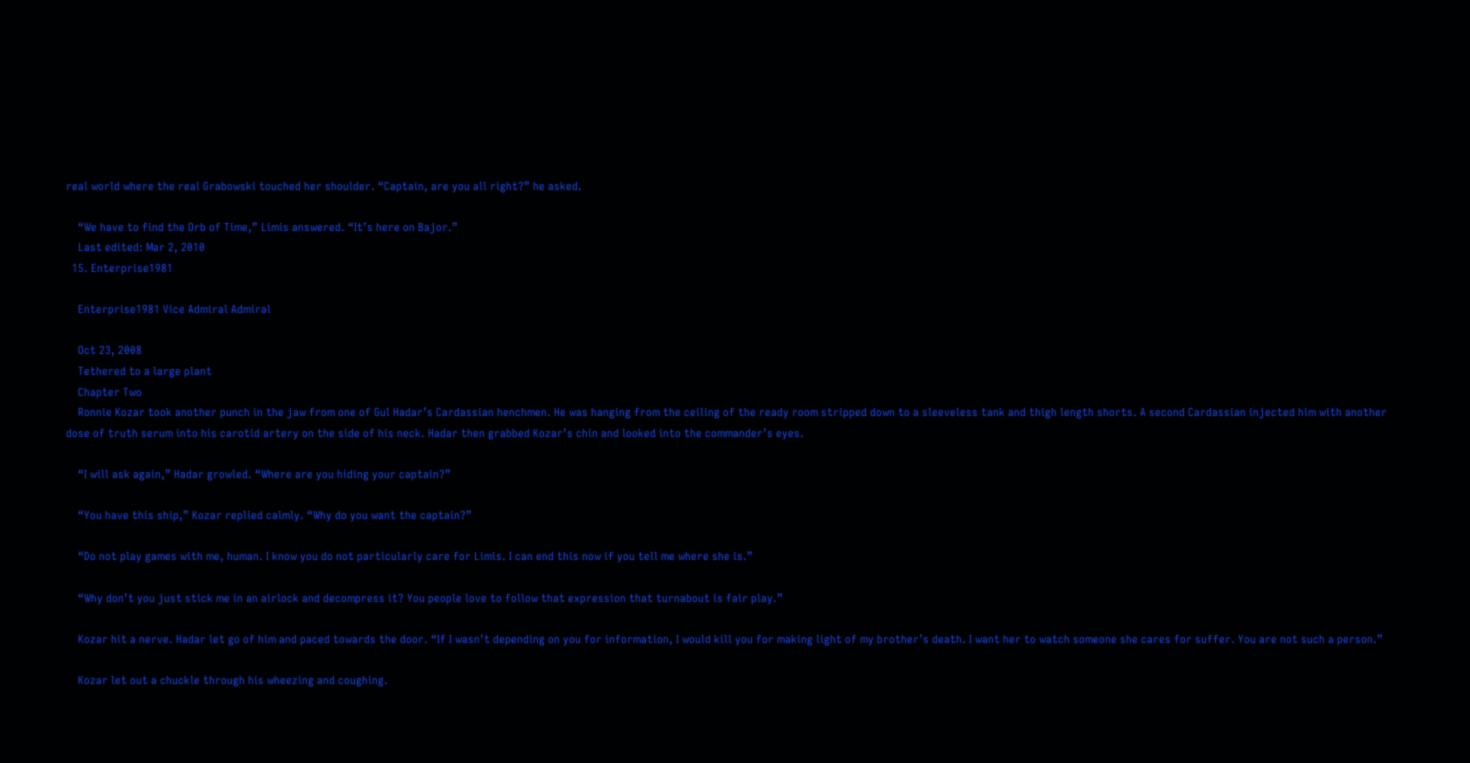real world where the real Grabowski touched her shoulder. “Captain, are you all right?” he asked.

    “We have to find the Orb of Time,” Limis answered. “It’s here on Bajor.”
    Last edited: Mar 2, 2010
  15. Enterprise1981

    Enterprise1981 Vice Admiral Admiral

    Oct 23, 2008
    Tethered to a large plant
    Chapter Two
    Ronnie Kozar took another punch in the jaw from one of Gul Hadar’s Cardassian henchmen. He was hanging from the ceiling of the ready room stripped down to a sleeveless tank and thigh length shorts. A second Cardassian injected him with another dose of truth serum into his carotid artery on the side of his neck. Hadar then grabbed Kozar’s chin and looked into the commander’s eyes.

    “I will ask again,” Hadar growled. “Where are you hiding your captain?”

    “You have this ship,” Kozar replied calmly. “Why do you want the captain?”

    “Do not play games with me, human. I know you do not particularly care for Limis. I can end this now if you tell me where she is.”

    “Why don’t you just stick me in an airlock and decompress it? You people love to follow that expression that turnabout is fair play.”

    Kozar hit a nerve. Hadar let go of him and paced towards the door. “If I wasn’t depending on you for information, I would kill you for making light of my brother’s death. I want her to watch someone she cares for suffer. You are not such a person.”

    Kozar let out a chuckle through his wheezing and coughing.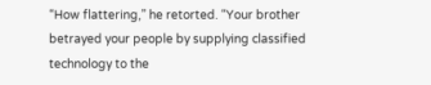“How flattering,” he retorted. “Your brother betrayed your people by supplying classified technology to the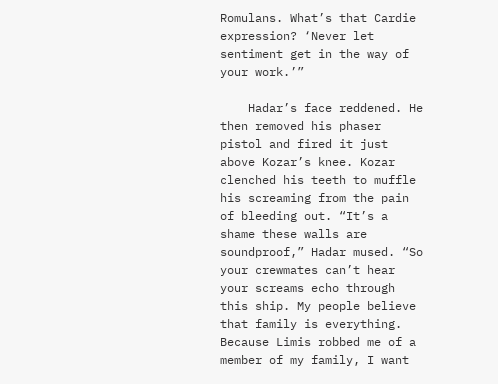Romulans. What’s that Cardie expression? ‘Never let sentiment get in the way of your work.’”

    Hadar’s face reddened. He then removed his phaser pistol and fired it just above Kozar’s knee. Kozar clenched his teeth to muffle his screaming from the pain of bleeding out. “It’s a shame these walls are soundproof,” Hadar mused. “So your crewmates can’t hear your screams echo through this ship. My people believe that family is everything. Because Limis robbed me of a member of my family, I want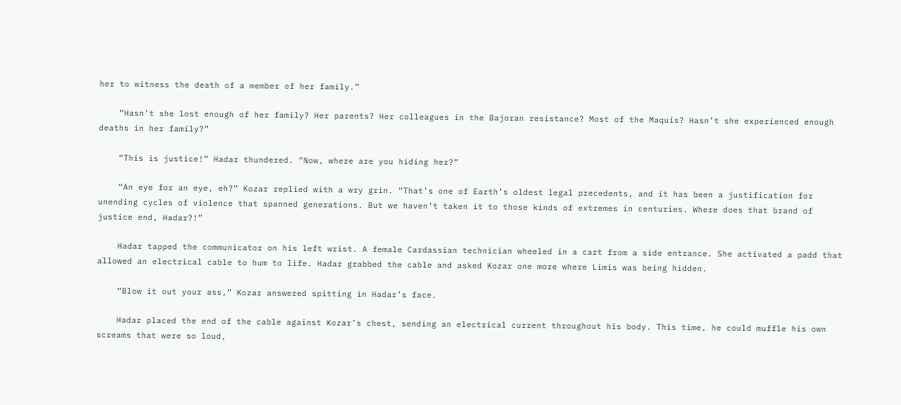her to witness the death of a member of her family.”

    “Hasn’t she lost enough of her family? Her parents? Her colleagues in the Bajoran resistance? Most of the Maquis? Hasn’t she experienced enough deaths in her family?”

    “This is justice!” Hadar thundered. “Now, where are you hiding her?”

    “An eye for an eye, eh?” Kozar replied with a wry grin. “That’s one of Earth’s oldest legal precedents, and it has been a justification for unending cycles of violence that spanned generations. But we haven’t taken it to those kinds of extremes in centuries. Where does that brand of justice end, Hadar?!”

    Hadar tapped the communicator on his left wrist. A female Cardassian technician wheeled in a cart from a side entrance. She activated a padd that allowed an electrical cable to hum to life. Hadar grabbed the cable and asked Kozar one more where Limis was being hidden.

    “Blow it out your ass,” Kozar answered spitting in Hadar’s face.

    Hadar placed the end of the cable against Kozar’s chest, sending an electrical current throughout his body. This time, he could muffle his own screams that were so loud,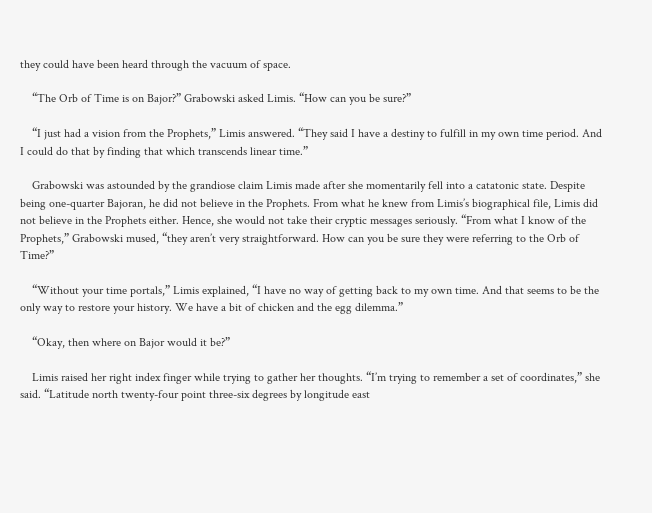they could have been heard through the vacuum of space.

    “The Orb of Time is on Bajor?” Grabowski asked Limis. “How can you be sure?”

    “I just had a vision from the Prophets,” Limis answered. “They said I have a destiny to fulfill in my own time period. And I could do that by finding that which transcends linear time.”

    Grabowski was astounded by the grandiose claim Limis made after she momentarily fell into a catatonic state. Despite being one-quarter Bajoran, he did not believe in the Prophets. From what he knew from Limis’s biographical file, Limis did not believe in the Prophets either. Hence, she would not take their cryptic messages seriously. “From what I know of the Prophets,” Grabowski mused, “they aren’t very straightforward. How can you be sure they were referring to the Orb of Time?”

    “Without your time portals,” Limis explained, “I have no way of getting back to my own time. And that seems to be the only way to restore your history. We have a bit of chicken and the egg dilemma.”

    “Okay, then where on Bajor would it be?”

    Limis raised her right index finger while trying to gather her thoughts. “I’m trying to remember a set of coordinates,” she said. “Latitude north twenty-four point three-six degrees by longitude east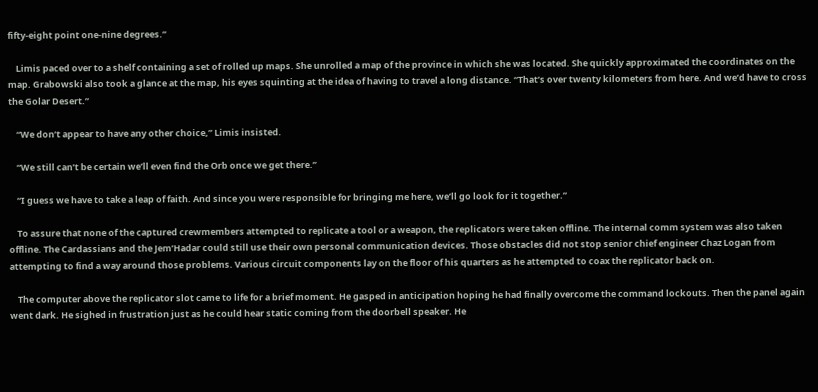fifty-eight point one-nine degrees.”

    Limis paced over to a shelf containing a set of rolled up maps. She unrolled a map of the province in which she was located. She quickly approximated the coordinates on the map. Grabowski also took a glance at the map, his eyes squinting at the idea of having to travel a long distance. “That’s over twenty kilometers from here. And we’d have to cross the Golar Desert.”

    “We don’t appear to have any other choice,” Limis insisted.

    “We still can’t be certain we’ll even find the Orb once we get there.”

    “I guess we have to take a leap of faith. And since you were responsible for bringing me here, we’ll go look for it together.”

    To assure that none of the captured crewmembers attempted to replicate a tool or a weapon, the replicators were taken offline. The internal comm system was also taken offline. The Cardassians and the Jem’Hadar could still use their own personal communication devices. Those obstacles did not stop senior chief engineer Chaz Logan from attempting to find a way around those problems. Various circuit components lay on the floor of his quarters as he attempted to coax the replicator back on.

    The computer above the replicator slot came to life for a brief moment. He gasped in anticipation hoping he had finally overcome the command lockouts. Then the panel again went dark. He sighed in frustration just as he could hear static coming from the doorbell speaker. He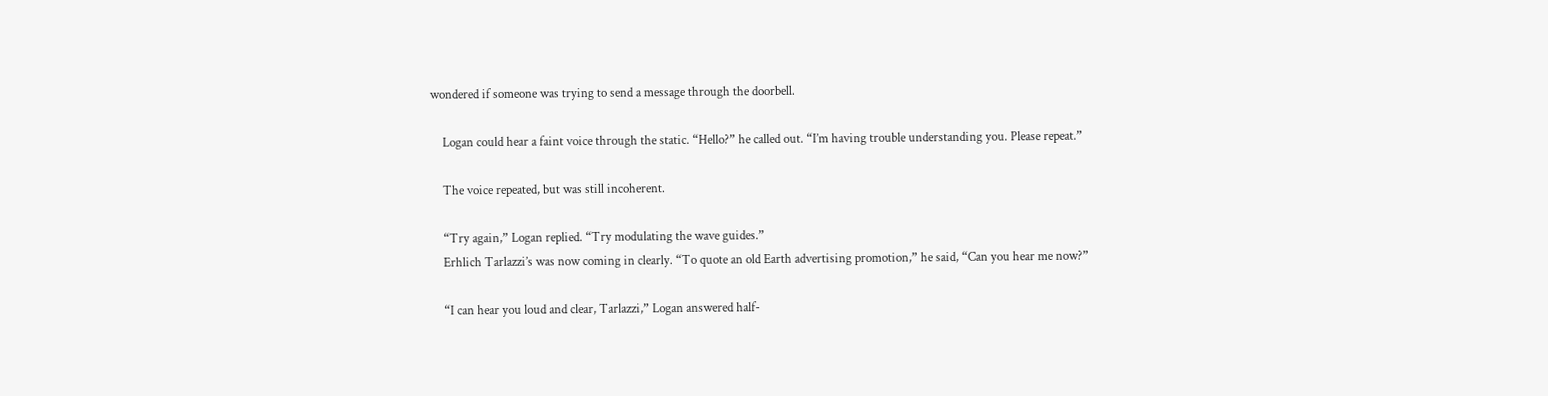wondered if someone was trying to send a message through the doorbell.

    Logan could hear a faint voice through the static. “Hello?” he called out. “I’m having trouble understanding you. Please repeat.”

    The voice repeated, but was still incoherent.

    “Try again,” Logan replied. “Try modulating the wave guides.”
    Erhlich Tarlazzi’s was now coming in clearly. “To quote an old Earth advertising promotion,” he said, “Can you hear me now?”

    “I can hear you loud and clear, Tarlazzi,” Logan answered half-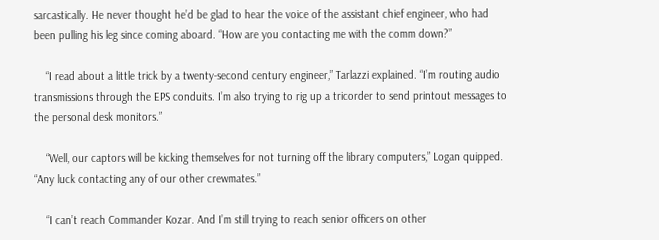sarcastically. He never thought he’d be glad to hear the voice of the assistant chief engineer, who had been pulling his leg since coming aboard. “How are you contacting me with the comm down?”

    “I read about a little trick by a twenty-second century engineer,” Tarlazzi explained. “I’m routing audio transmissions through the EPS conduits. I’m also trying to rig up a tricorder to send printout messages to the personal desk monitors.”

    “Well, our captors will be kicking themselves for not turning off the library computers,” Logan quipped. “Any luck contacting any of our other crewmates.”

    “I can’t reach Commander Kozar. And I’m still trying to reach senior officers on other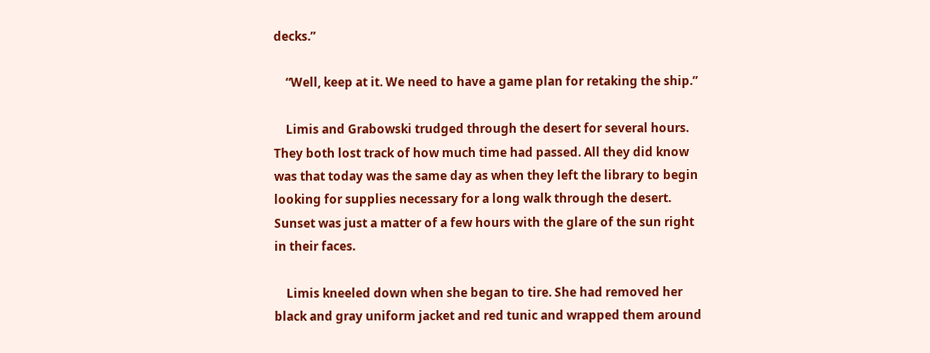decks.”

    “Well, keep at it. We need to have a game plan for retaking the ship.”

    Limis and Grabowski trudged through the desert for several hours. They both lost track of how much time had passed. All they did know was that today was the same day as when they left the library to begin looking for supplies necessary for a long walk through the desert. Sunset was just a matter of a few hours with the glare of the sun right in their faces.

    Limis kneeled down when she began to tire. She had removed her black and gray uniform jacket and red tunic and wrapped them around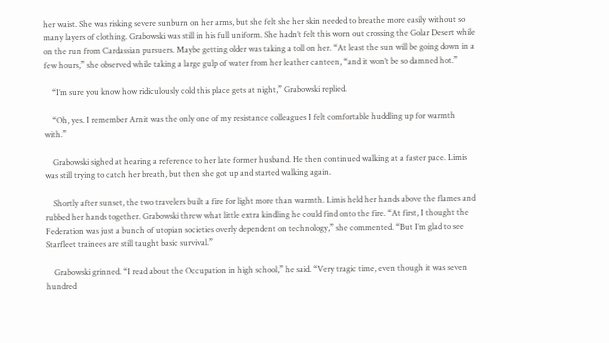her waist. She was risking severe sunburn on her arms, but she felt she her skin needed to breathe more easily without so many layers of clothing. Grabowski was still in his full uniform. She hadn’t felt this worn out crossing the Golar Desert while on the run from Cardassian pursuers. Maybe getting older was taking a toll on her. “At least the sun will be going down in a few hours,” she observed while taking a large gulp of water from her leather canteen, “and it won’t be so damned hot.”

    “I’m sure you know how ridiculously cold this place gets at night,” Grabowski replied.

    “Oh, yes. I remember Arnit was the only one of my resistance colleagues I felt comfortable huddling up for warmth with.”

    Grabowski sighed at hearing a reference to her late former husband. He then continued walking at a faster pace. Limis was still trying to catch her breath, but then she got up and started walking again.

    Shortly after sunset, the two travelers built a fire for light more than warmth. Limis held her hands above the flames and rubbed her hands together. Grabowski threw what little extra kindling he could find onto the fire. “At first, I thought the Federation was just a bunch of utopian societies overly dependent on technology,” she commented. “But I’m glad to see Starfleet trainees are still taught basic survival.”

    Grabowski grinned. “I read about the Occupation in high school,” he said. “Very tragic time, even though it was seven hundred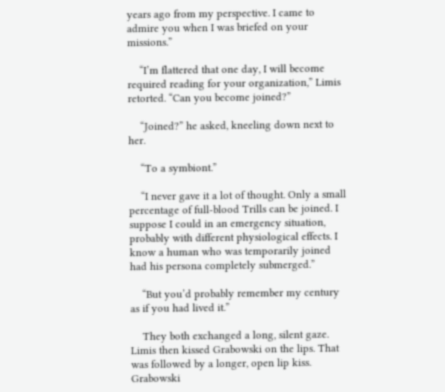years ago from my perspective. I came to admire you when I was briefed on your missions.”

    “I’m flattered that one day, I will become required reading for your organization,” Limis retorted. “Can you become joined?”

    “Joined?” he asked, kneeling down next to her.

    “To a symbiont.”

    “I never gave it a lot of thought. Only a small percentage of full-blood Trills can be joined. I suppose I could in an emergency situation, probably with different physiological effects. I know a human who was temporarily joined had his persona completely submerged.”

    “But you’d probably remember my century as if you had lived it.”

    They both exchanged a long, silent gaze. Limis then kissed Grabowski on the lips. That was followed by a longer, open lip kiss. Grabowski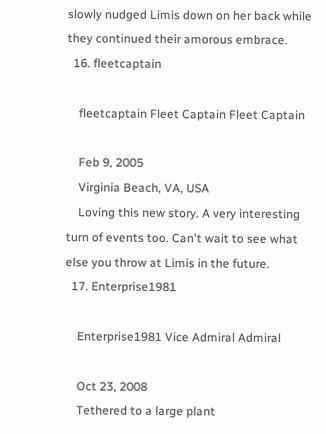slowly nudged Limis down on her back while they continued their amorous embrace.
  16. fleetcaptain

    fleetcaptain Fleet Captain Fleet Captain

    Feb 9, 2005
    Virginia Beach, VA, USA
    Loving this new story. A very interesting turn of events too. Can't wait to see what else you throw at Limis in the future.
  17. Enterprise1981

    Enterprise1981 Vice Admiral Admiral

    Oct 23, 2008
    Tethered to a large plant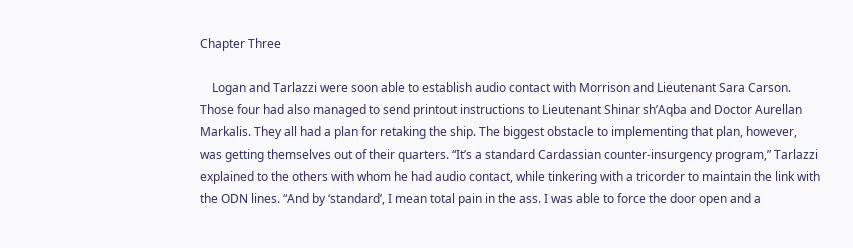Chapter Three

    Logan and Tarlazzi were soon able to establish audio contact with Morrison and Lieutenant Sara Carson. Those four had also managed to send printout instructions to Lieutenant Shinar sh’Aqba and Doctor Aurellan Markalis. They all had a plan for retaking the ship. The biggest obstacle to implementing that plan, however, was getting themselves out of their quarters. “It’s a standard Cardassian counter-insurgency program,” Tarlazzi explained to the others with whom he had audio contact, while tinkering with a tricorder to maintain the link with the ODN lines. “And by ‘standard’, I mean total pain in the ass. I was able to force the door open and a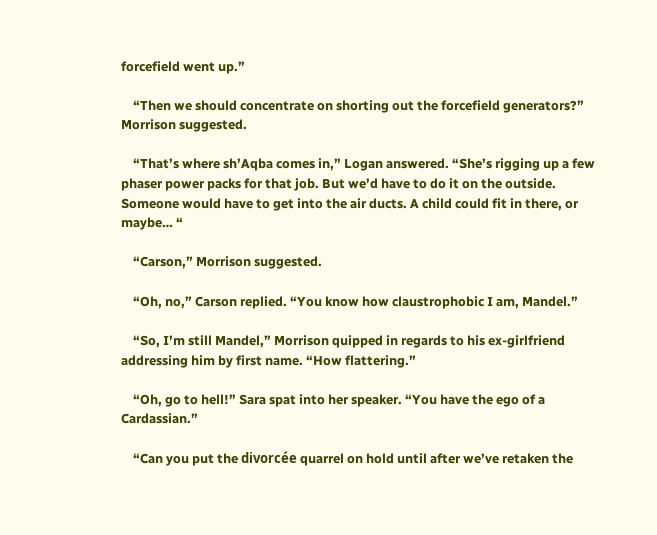forcefield went up.”

    “Then we should concentrate on shorting out the forcefield generators?” Morrison suggested.

    “That’s where sh’Aqba comes in,” Logan answered. “She’s rigging up a few phaser power packs for that job. But we’d have to do it on the outside. Someone would have to get into the air ducts. A child could fit in there, or maybe… “

    “Carson,” Morrison suggested.

    “Oh, no,” Carson replied. “You know how claustrophobic I am, Mandel.”

    “So, I’m still Mandel,” Morrison quipped in regards to his ex-girlfriend addressing him by first name. “How flattering.”

    “Oh, go to hell!” Sara spat into her speaker. “You have the ego of a Cardassian.”

    “Can you put the divorcée quarrel on hold until after we’ve retaken the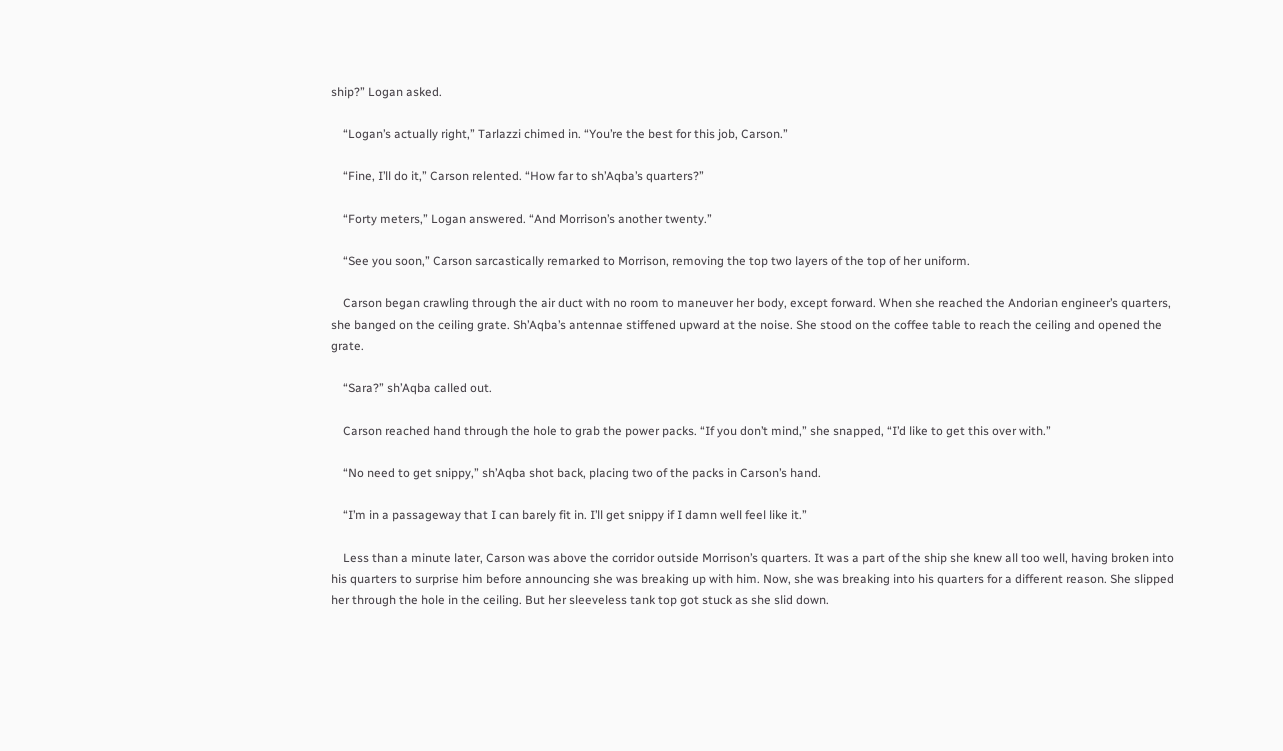ship?” Logan asked.

    “Logan’s actually right,” Tarlazzi chimed in. “You’re the best for this job, Carson.”

    “Fine, I’ll do it,” Carson relented. “How far to sh’Aqba’s quarters?”

    “Forty meters,” Logan answered. “And Morrison’s another twenty.”

    “See you soon,” Carson sarcastically remarked to Morrison, removing the top two layers of the top of her uniform.

    Carson began crawling through the air duct with no room to maneuver her body, except forward. When she reached the Andorian engineer’s quarters, she banged on the ceiling grate. Sh’Aqba’s antennae stiffened upward at the noise. She stood on the coffee table to reach the ceiling and opened the grate.

    “Sara?” sh’Aqba called out.

    Carson reached hand through the hole to grab the power packs. “If you don’t mind,” she snapped, “I’d like to get this over with.”

    “No need to get snippy,” sh’Aqba shot back, placing two of the packs in Carson’s hand.

    “I’m in a passageway that I can barely fit in. I’ll get snippy if I damn well feel like it.”

    Less than a minute later, Carson was above the corridor outside Morrison’s quarters. It was a part of the ship she knew all too well, having broken into his quarters to surprise him before announcing she was breaking up with him. Now, she was breaking into his quarters for a different reason. She slipped her through the hole in the ceiling. But her sleeveless tank top got stuck as she slid down.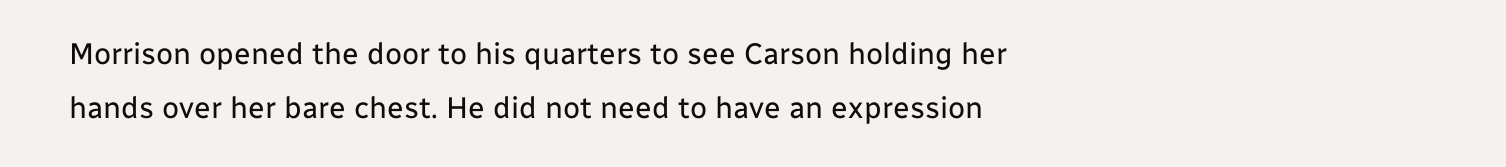Morrison opened the door to his quarters to see Carson holding her hands over her bare chest. He did not need to have an expression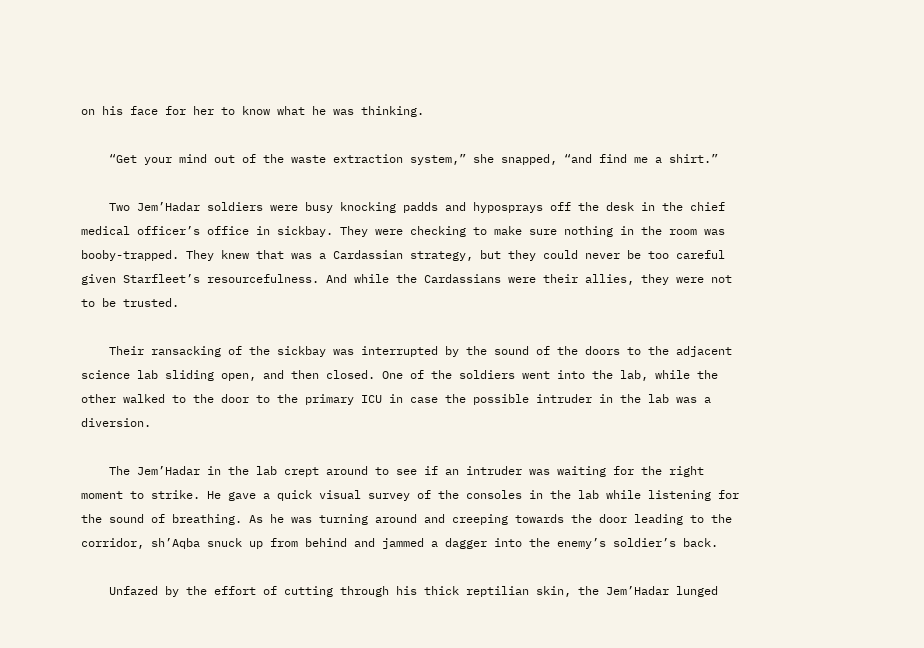on his face for her to know what he was thinking.

    “Get your mind out of the waste extraction system,” she snapped, “and find me a shirt.”

    Two Jem’Hadar soldiers were busy knocking padds and hyposprays off the desk in the chief medical officer’s office in sickbay. They were checking to make sure nothing in the room was booby-trapped. They knew that was a Cardassian strategy, but they could never be too careful given Starfleet’s resourcefulness. And while the Cardassians were their allies, they were not to be trusted.

    Their ransacking of the sickbay was interrupted by the sound of the doors to the adjacent science lab sliding open, and then closed. One of the soldiers went into the lab, while the other walked to the door to the primary ICU in case the possible intruder in the lab was a diversion.

    The Jem’Hadar in the lab crept around to see if an intruder was waiting for the right moment to strike. He gave a quick visual survey of the consoles in the lab while listening for the sound of breathing. As he was turning around and creeping towards the door leading to the corridor, sh’Aqba snuck up from behind and jammed a dagger into the enemy’s soldier’s back.

    Unfazed by the effort of cutting through his thick reptilian skin, the Jem’Hadar lunged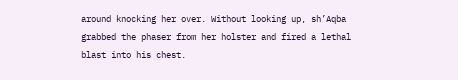around knocking her over. Without looking up, sh’Aqba grabbed the phaser from her holster and fired a lethal blast into his chest.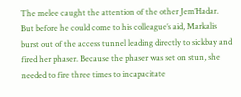The melee caught the attention of the other Jem’Hadar. But before he could come to his colleague’s aid, Markalis burst out of the access tunnel leading directly to sickbay and fired her phaser. Because the phaser was set on stun, she needed to fire three times to incapacitate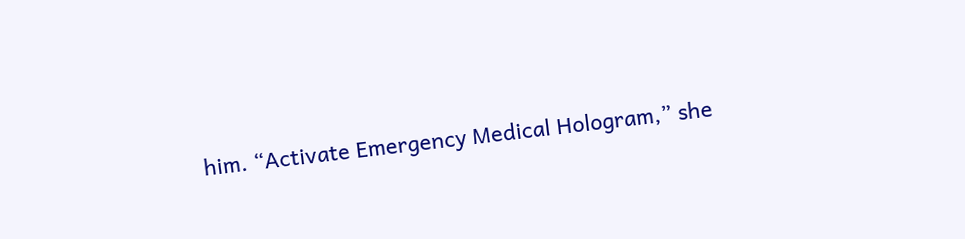him. “Activate Emergency Medical Hologram,” she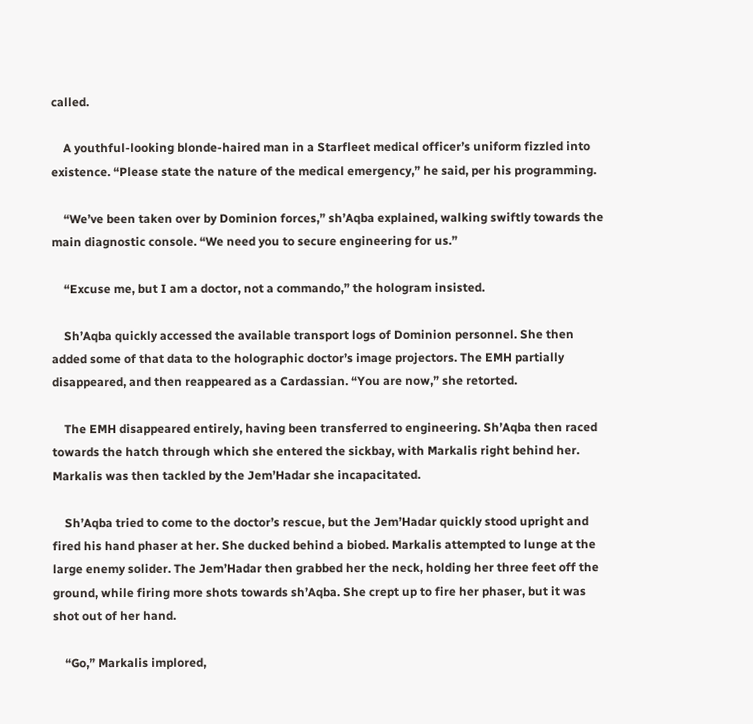called.

    A youthful-looking blonde-haired man in a Starfleet medical officer’s uniform fizzled into existence. “Please state the nature of the medical emergency,” he said, per his programming.

    “We’ve been taken over by Dominion forces,” sh’Aqba explained, walking swiftly towards the main diagnostic console. “We need you to secure engineering for us.”

    “Excuse me, but I am a doctor, not a commando,” the hologram insisted.

    Sh’Aqba quickly accessed the available transport logs of Dominion personnel. She then added some of that data to the holographic doctor’s image projectors. The EMH partially disappeared, and then reappeared as a Cardassian. “You are now,” she retorted.

    The EMH disappeared entirely, having been transferred to engineering. Sh’Aqba then raced towards the hatch through which she entered the sickbay, with Markalis right behind her. Markalis was then tackled by the Jem’Hadar she incapacitated.

    Sh’Aqba tried to come to the doctor’s rescue, but the Jem’Hadar quickly stood upright and fired his hand phaser at her. She ducked behind a biobed. Markalis attempted to lunge at the large enemy solider. The Jem’Hadar then grabbed her the neck, holding her three feet off the ground, while firing more shots towards sh’Aqba. She crept up to fire her phaser, but it was shot out of her hand.

    “Go,” Markalis implored,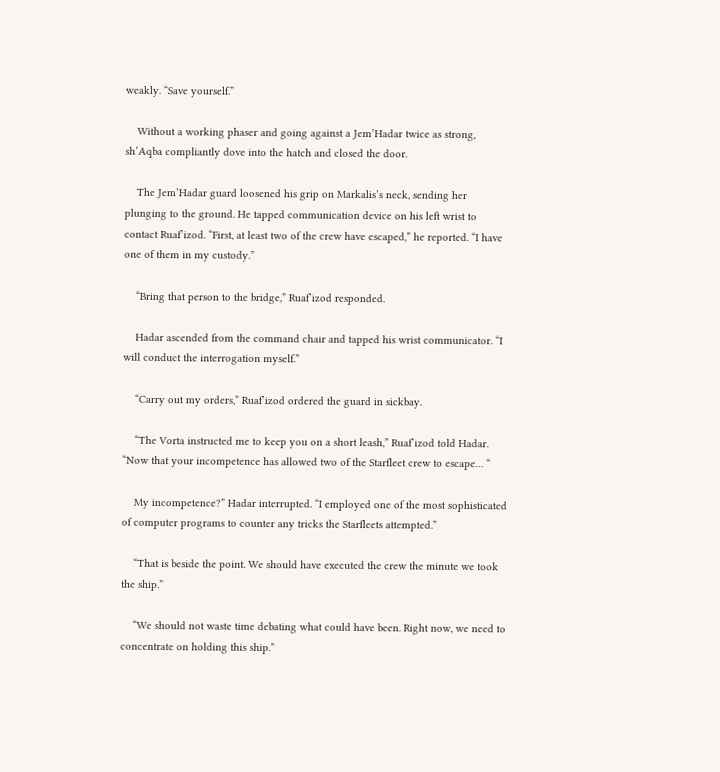weakly. “Save yourself.”

    Without a working phaser and going against a Jem’Hadar twice as strong, sh’Aqba compliantly dove into the hatch and closed the door.

    The Jem’Hadar guard loosened his grip on Markalis’s neck, sending her plunging to the ground. He tapped communication device on his left wrist to contact Ruaf’izod. “First, at least two of the crew have escaped,” he reported. “I have one of them in my custody.”

    “Bring that person to the bridge,” Ruaf’izod responded.

    Hadar ascended from the command chair and tapped his wrist communicator. “I will conduct the interrogation myself.”

    “Carry out my orders,” Ruaf’izod ordered the guard in sickbay.

    “The Vorta instructed me to keep you on a short leash,” Ruaf’izod told Hadar. “Now that your incompetence has allowed two of the Starfleet crew to escape… “

    My incompetence?” Hadar interrupted. “I employed one of the most sophisticated of computer programs to counter any tricks the Starfleets attempted.”

    “That is beside the point. We should have executed the crew the minute we took the ship.”

    “We should not waste time debating what could have been. Right now, we need to concentrate on holding this ship.”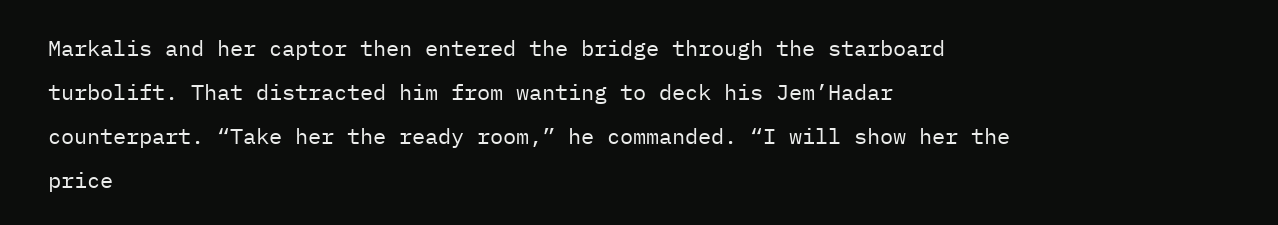Markalis and her captor then entered the bridge through the starboard turbolift. That distracted him from wanting to deck his Jem’Hadar counterpart. “Take her the ready room,” he commanded. “I will show her the price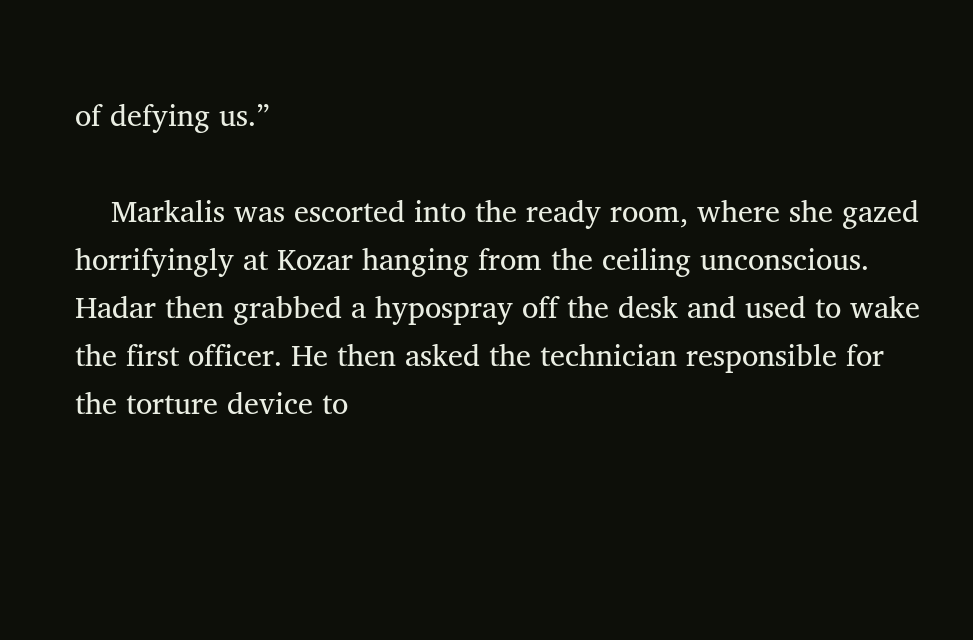of defying us.”

    Markalis was escorted into the ready room, where she gazed horrifyingly at Kozar hanging from the ceiling unconscious. Hadar then grabbed a hypospray off the desk and used to wake the first officer. He then asked the technician responsible for the torture device to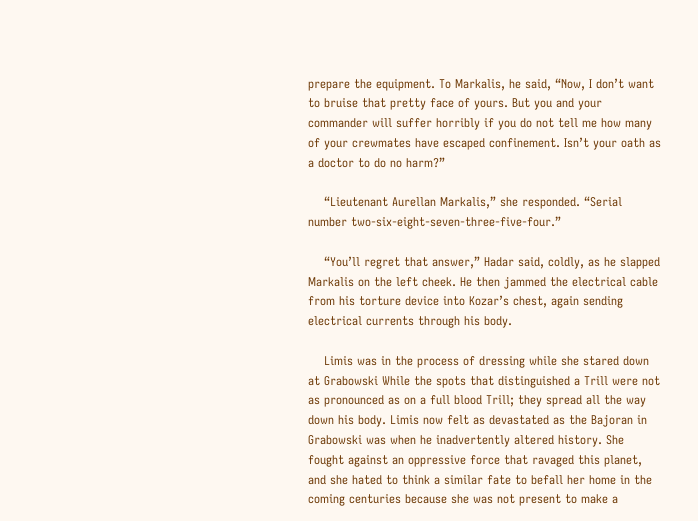prepare the equipment. To Markalis, he said, “Now, I don’t want to bruise that pretty face of yours. But you and your commander will suffer horribly if you do not tell me how many of your crewmates have escaped confinement. Isn’t your oath as a doctor to do no harm?”

    “Lieutenant Aurellan Markalis,” she responded. “Serial number two-six-eight-seven-three-five-four.”

    “You’ll regret that answer,” Hadar said, coldly, as he slapped Markalis on the left cheek. He then jammed the electrical cable from his torture device into Kozar’s chest, again sending electrical currents through his body.

    Limis was in the process of dressing while she stared down at Grabowski While the spots that distinguished a Trill were not as pronounced as on a full blood Trill; they spread all the way down his body. Limis now felt as devastated as the Bajoran in Grabowski was when he inadvertently altered history. She fought against an oppressive force that ravaged this planet, and she hated to think a similar fate to befall her home in the coming centuries because she was not present to make a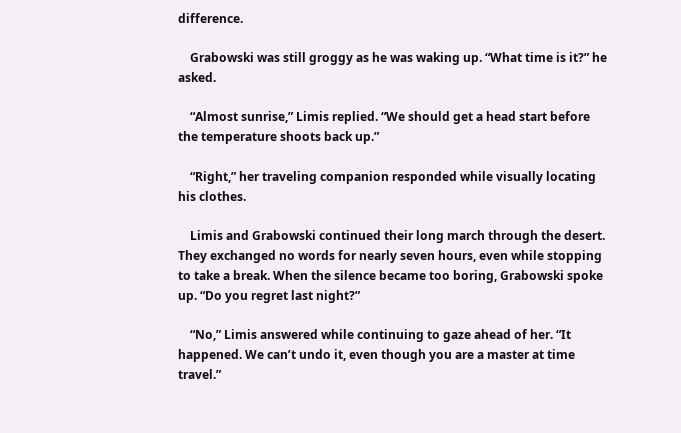difference.

    Grabowski was still groggy as he was waking up. “What time is it?” he asked.

    “Almost sunrise,” Limis replied. “We should get a head start before the temperature shoots back up.”

    “Right,” her traveling companion responded while visually locating his clothes.

    Limis and Grabowski continued their long march through the desert. They exchanged no words for nearly seven hours, even while stopping to take a break. When the silence became too boring, Grabowski spoke up. “Do you regret last night?”

    “No,” Limis answered while continuing to gaze ahead of her. “It happened. We can’t undo it, even though you are a master at time travel.”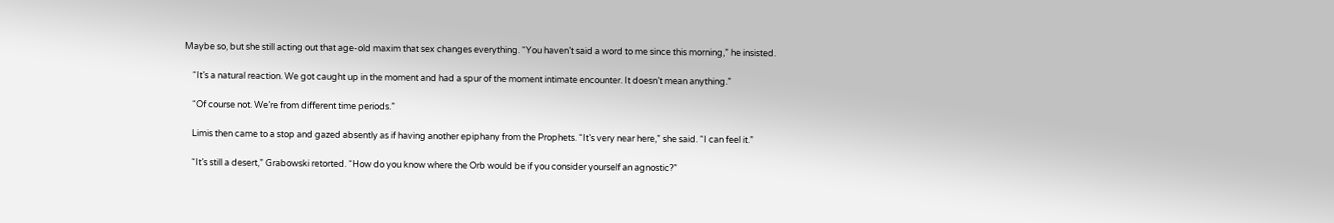Maybe so, but she still acting out that age-old maxim that sex changes everything. “You haven’t said a word to me since this morning,” he insisted.

    “It’s a natural reaction. We got caught up in the moment and had a spur of the moment intimate encounter. It doesn’t mean anything.”

    “Of course not. We’re from different time periods.”

    Limis then came to a stop and gazed absently as if having another epiphany from the Prophets. “It’s very near here,” she said. “I can feel it.”

    “It’s still a desert,” Grabowski retorted. “How do you know where the Orb would be if you consider yourself an agnostic?”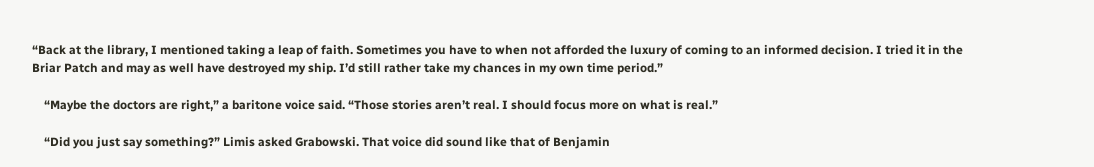“Back at the library, I mentioned taking a leap of faith. Sometimes you have to when not afforded the luxury of coming to an informed decision. I tried it in the Briar Patch and may as well have destroyed my ship. I’d still rather take my chances in my own time period.”

    “Maybe the doctors are right,” a baritone voice said. “Those stories aren’t real. I should focus more on what is real.”

    “Did you just say something?” Limis asked Grabowski. That voice did sound like that of Benjamin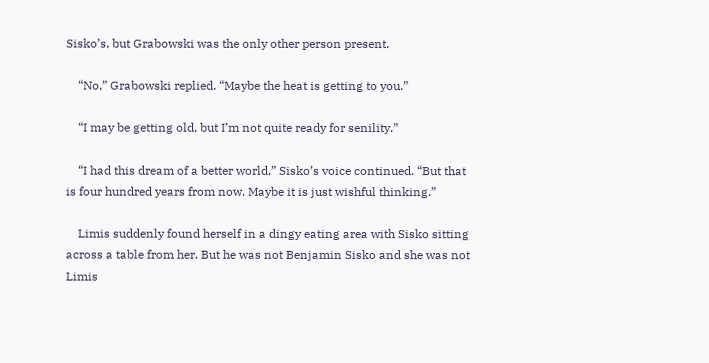Sisko’s, but Grabowski was the only other person present.

    “No,” Grabowski replied. “Maybe the heat is getting to you.”

    “I may be getting old, but I’m not quite ready for senility.”

    “I had this dream of a better world,” Sisko’s voice continued. “But that is four hundred years from now. Maybe it is just wishful thinking.”

    Limis suddenly found herself in a dingy eating area with Sisko sitting across a table from her. But he was not Benjamin Sisko and she was not Limis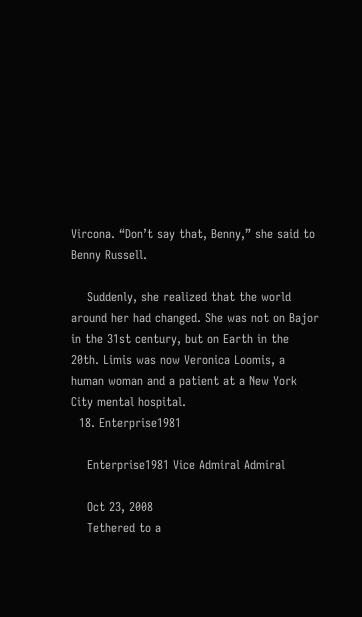Vircona. “Don’t say that, Benny,” she said to Benny Russell.

    Suddenly, she realized that the world around her had changed. She was not on Bajor in the 31st century, but on Earth in the 20th. Limis was now Veronica Loomis, a human woman and a patient at a New York City mental hospital.
  18. Enterprise1981

    Enterprise1981 Vice Admiral Admiral

    Oct 23, 2008
    Tethered to a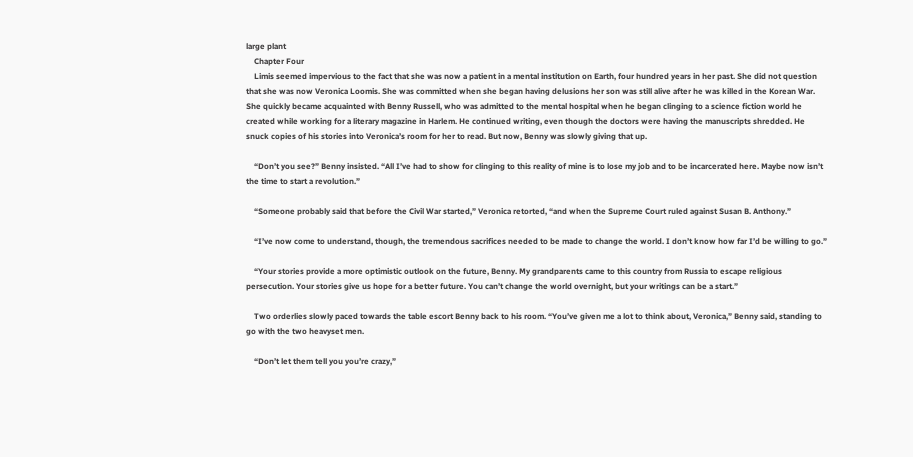large plant
    Chapter Four
    Limis seemed impervious to the fact that she was now a patient in a mental institution on Earth, four hundred years in her past. She did not question that she was now Veronica Loomis. She was committed when she began having delusions her son was still alive after he was killed in the Korean War. She quickly became acquainted with Benny Russell, who was admitted to the mental hospital when he began clinging to a science fiction world he created while working for a literary magazine in Harlem. He continued writing, even though the doctors were having the manuscripts shredded. He snuck copies of his stories into Veronica’s room for her to read. But now, Benny was slowly giving that up.

    “Don’t you see?” Benny insisted. “All I’ve had to show for clinging to this reality of mine is to lose my job and to be incarcerated here. Maybe now isn’t the time to start a revolution.”

    “Someone probably said that before the Civil War started,” Veronica retorted, “and when the Supreme Court ruled against Susan B. Anthony.”

    “I’ve now come to understand, though, the tremendous sacrifices needed to be made to change the world. I don’t know how far I’d be willing to go.”

    “Your stories provide a more optimistic outlook on the future, Benny. My grandparents came to this country from Russia to escape religious persecution. Your stories give us hope for a better future. You can’t change the world overnight, but your writings can be a start.”

    Two orderlies slowly paced towards the table escort Benny back to his room. “You’ve given me a lot to think about, Veronica,” Benny said, standing to go with the two heavyset men.

    “Don’t let them tell you you’re crazy,”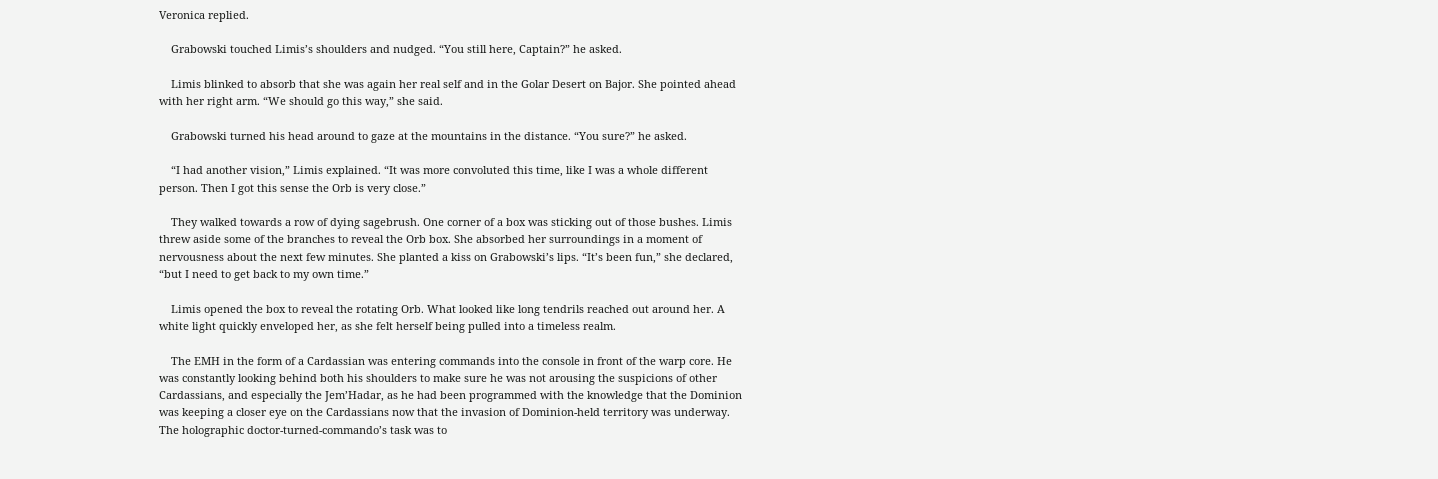Veronica replied.

    Grabowski touched Limis’s shoulders and nudged. “You still here, Captain?” he asked.

    Limis blinked to absorb that she was again her real self and in the Golar Desert on Bajor. She pointed ahead with her right arm. “We should go this way,” she said.

    Grabowski turned his head around to gaze at the mountains in the distance. “You sure?” he asked.

    “I had another vision,” Limis explained. “It was more convoluted this time, like I was a whole different person. Then I got this sense the Orb is very close.”

    They walked towards a row of dying sagebrush. One corner of a box was sticking out of those bushes. Limis threw aside some of the branches to reveal the Orb box. She absorbed her surroundings in a moment of nervousness about the next few minutes. She planted a kiss on Grabowski’s lips. “It’s been fun,” she declared, “but I need to get back to my own time.”

    Limis opened the box to reveal the rotating Orb. What looked like long tendrils reached out around her. A white light quickly enveloped her, as she felt herself being pulled into a timeless realm.

    The EMH in the form of a Cardassian was entering commands into the console in front of the warp core. He was constantly looking behind both his shoulders to make sure he was not arousing the suspicions of other Cardassians, and especially the Jem’Hadar, as he had been programmed with the knowledge that the Dominion was keeping a closer eye on the Cardassians now that the invasion of Dominion-held territory was underway. The holographic doctor-turned-commando’s task was to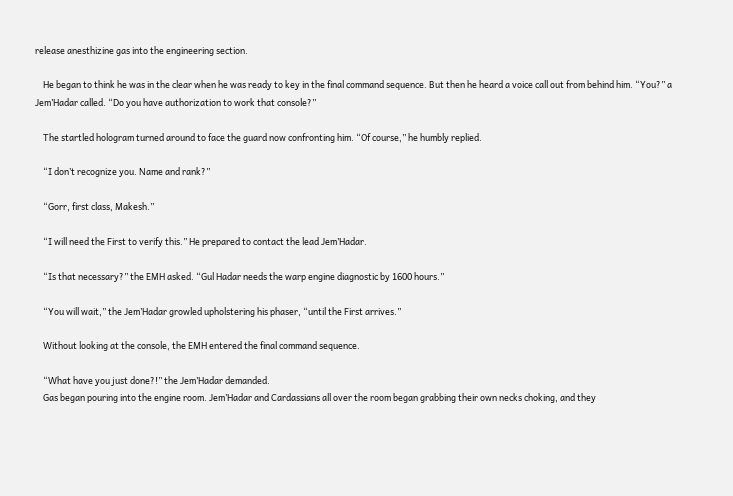release anesthizine gas into the engineering section.

    He began to think he was in the clear when he was ready to key in the final command sequence. But then he heard a voice call out from behind him. “You?” a Jem’Hadar called. “Do you have authorization to work that console?”

    The startled hologram turned around to face the guard now confronting him. “Of course,” he humbly replied.

    “I don’t recognize you. Name and rank?”

    “Gorr, first class, Makesh.”

    “I will need the First to verify this.” He prepared to contact the lead Jem’Hadar.

    “Is that necessary?” the EMH asked. “Gul Hadar needs the warp engine diagnostic by 1600 hours.”

    “You will wait,” the Jem’Hadar growled upholstering his phaser, “until the First arrives.”

    Without looking at the console, the EMH entered the final command sequence.

    “What have you just done?!” the Jem’Hadar demanded.
    Gas began pouring into the engine room. Jem’Hadar and Cardassians all over the room began grabbing their own necks choking, and they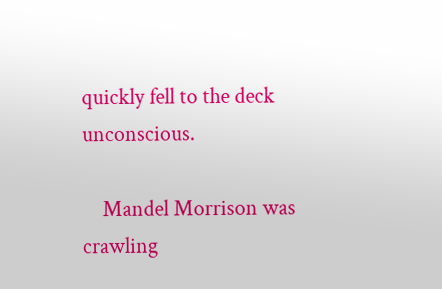quickly fell to the deck unconscious.

    Mandel Morrison was crawling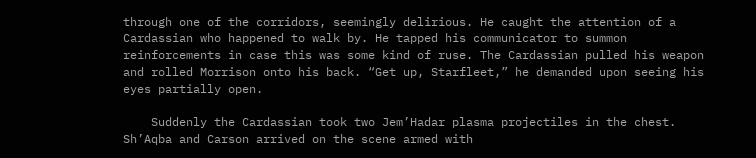through one of the corridors, seemingly delirious. He caught the attention of a Cardassian who happened to walk by. He tapped his communicator to summon reinforcements in case this was some kind of ruse. The Cardassian pulled his weapon and rolled Morrison onto his back. “Get up, Starfleet,” he demanded upon seeing his eyes partially open.

    Suddenly the Cardassian took two Jem’Hadar plasma projectiles in the chest. Sh’Aqba and Carson arrived on the scene armed with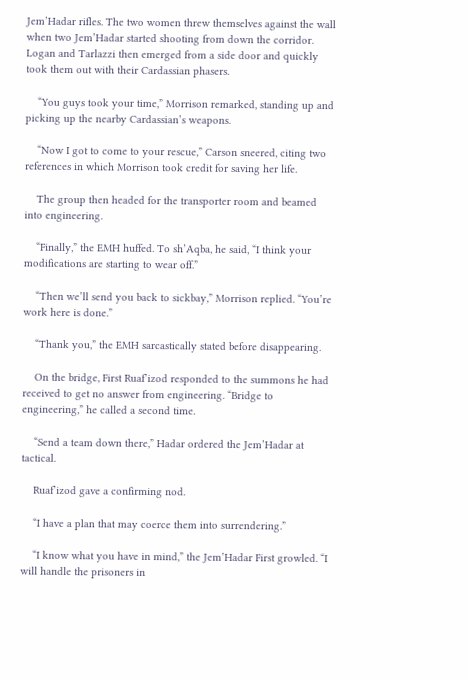Jem’Hadar rifles. The two women threw themselves against the wall when two Jem’Hadar started shooting from down the corridor. Logan and Tarlazzi then emerged from a side door and quickly took them out with their Cardassian phasers.

    “You guys took your time,” Morrison remarked, standing up and picking up the nearby Cardassian’s weapons.

    “Now I got to come to your rescue,” Carson sneered, citing two references in which Morrison took credit for saving her life.

    The group then headed for the transporter room and beamed into engineering.

    “Finally,” the EMH huffed. To sh’Aqba, he said, “I think your modifications are starting to wear off.”

    “Then we’ll send you back to sickbay,” Morrison replied. “You’re work here is done.”

    “Thank you,” the EMH sarcastically stated before disappearing.

    On the bridge, First Ruaf’izod responded to the summons he had received to get no answer from engineering. “Bridge to engineering,” he called a second time.

    “Send a team down there,” Hadar ordered the Jem’Hadar at tactical.

    Ruaf’izod gave a confirming nod.

    “I have a plan that may coerce them into surrendering.”

    “I know what you have in mind,” the Jem’Hadar First growled. “I will handle the prisoners in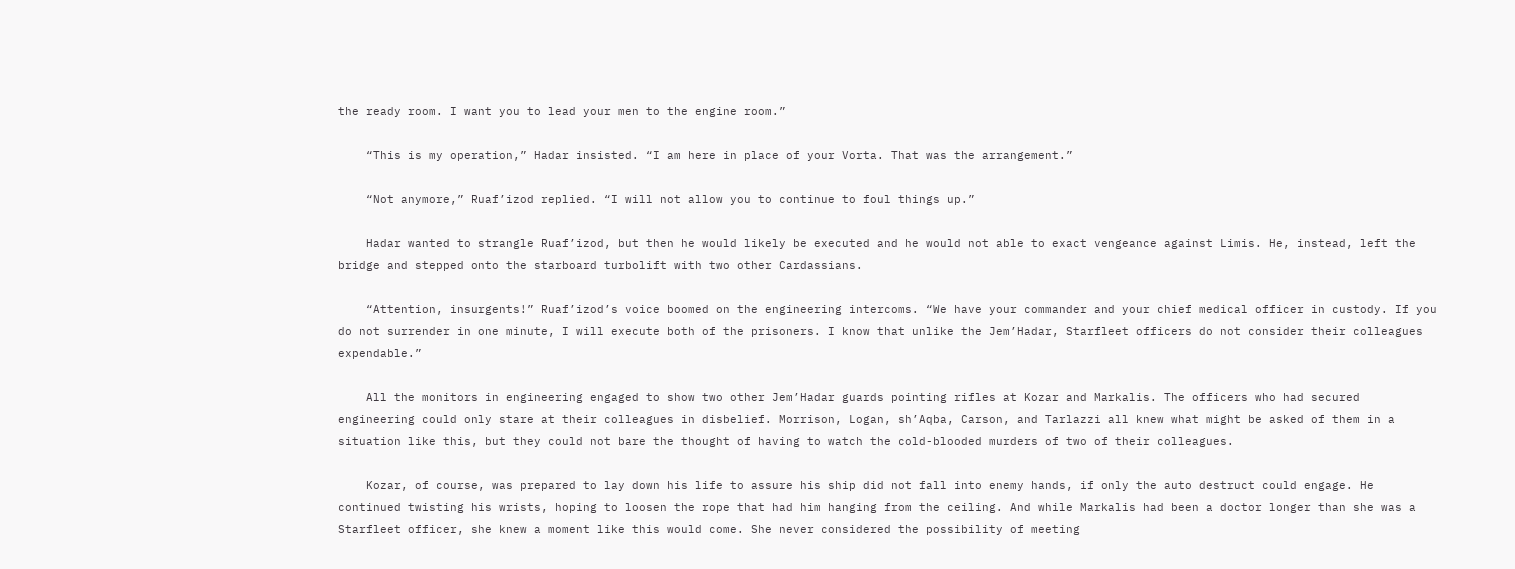the ready room. I want you to lead your men to the engine room.”

    “This is my operation,” Hadar insisted. “I am here in place of your Vorta. That was the arrangement.”

    “Not anymore,” Ruaf’izod replied. “I will not allow you to continue to foul things up.”

    Hadar wanted to strangle Ruaf’izod, but then he would likely be executed and he would not able to exact vengeance against Limis. He, instead, left the bridge and stepped onto the starboard turbolift with two other Cardassians.

    “Attention, insurgents!” Ruaf’izod’s voice boomed on the engineering intercoms. “We have your commander and your chief medical officer in custody. If you do not surrender in one minute, I will execute both of the prisoners. I know that unlike the Jem’Hadar, Starfleet officers do not consider their colleagues expendable.”

    All the monitors in engineering engaged to show two other Jem’Hadar guards pointing rifles at Kozar and Markalis. The officers who had secured engineering could only stare at their colleagues in disbelief. Morrison, Logan, sh’Aqba, Carson, and Tarlazzi all knew what might be asked of them in a situation like this, but they could not bare the thought of having to watch the cold-blooded murders of two of their colleagues.

    Kozar, of course, was prepared to lay down his life to assure his ship did not fall into enemy hands, if only the auto destruct could engage. He continued twisting his wrists, hoping to loosen the rope that had him hanging from the ceiling. And while Markalis had been a doctor longer than she was a Starfleet officer, she knew a moment like this would come. She never considered the possibility of meeting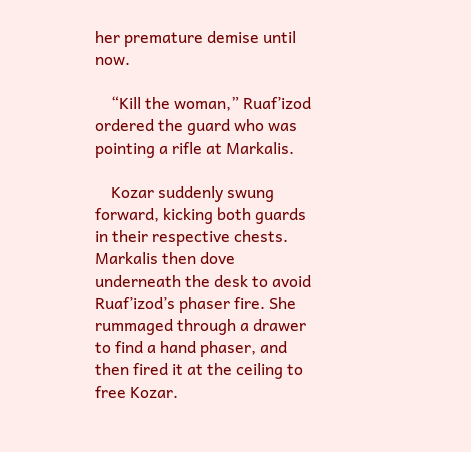her premature demise until now.

    “Kill the woman,” Ruaf’izod ordered the guard who was pointing a rifle at Markalis.

    Kozar suddenly swung forward, kicking both guards in their respective chests. Markalis then dove underneath the desk to avoid Ruaf’izod’s phaser fire. She rummaged through a drawer to find a hand phaser, and then fired it at the ceiling to free Kozar.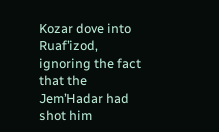Kozar dove into Ruaf’izod, ignoring the fact that the Jem’Hadar had shot him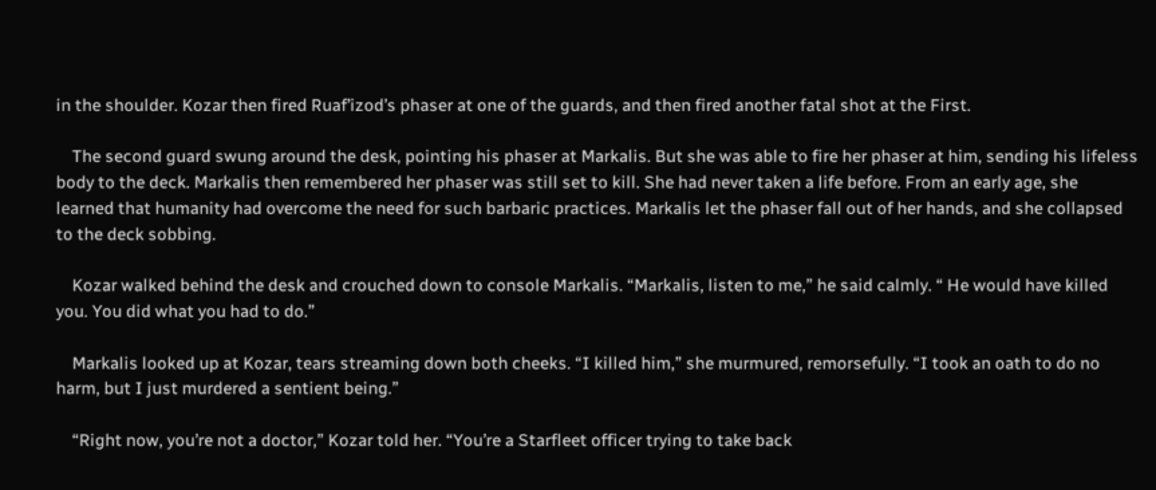in the shoulder. Kozar then fired Ruaf’izod’s phaser at one of the guards, and then fired another fatal shot at the First.

    The second guard swung around the desk, pointing his phaser at Markalis. But she was able to fire her phaser at him, sending his lifeless body to the deck. Markalis then remembered her phaser was still set to kill. She had never taken a life before. From an early age, she learned that humanity had overcome the need for such barbaric practices. Markalis let the phaser fall out of her hands, and she collapsed to the deck sobbing.

    Kozar walked behind the desk and crouched down to console Markalis. “Markalis, listen to me,” he said calmly. “ He would have killed you. You did what you had to do.”

    Markalis looked up at Kozar, tears streaming down both cheeks. “I killed him,” she murmured, remorsefully. “I took an oath to do no harm, but I just murdered a sentient being.”

    “Right now, you’re not a doctor,” Kozar told her. “You’re a Starfleet officer trying to take back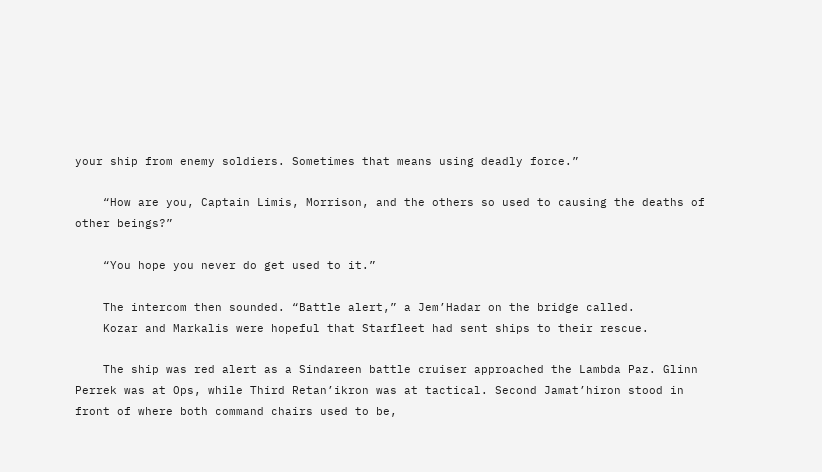your ship from enemy soldiers. Sometimes that means using deadly force.”

    “How are you, Captain Limis, Morrison, and the others so used to causing the deaths of other beings?”

    “You hope you never do get used to it.”

    The intercom then sounded. “Battle alert,” a Jem’Hadar on the bridge called.
    Kozar and Markalis were hopeful that Starfleet had sent ships to their rescue.

    The ship was red alert as a Sindareen battle cruiser approached the Lambda Paz. Glinn Perrek was at Ops, while Third Retan’ikron was at tactical. Second Jamat’hiron stood in front of where both command chairs used to be,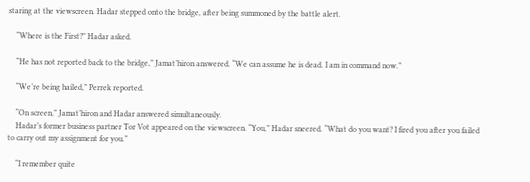staring at the viewscreen. Hadar stepped onto the bridge, after being summoned by the battle alert.

    “Where is the First?” Hadar asked.

    “He has not reported back to the bridge,” Jamat’hiron answered. “We can assume he is dead. I am in command now.”

    “We’re being hailed,” Perrek reported.

    “On screen,” Jamat’hiron and Hadar answered simultaneously.
    Hadar’s former business partner Tor Vot appeared on the viewscreen. “You,” Hadar sneered. “What do you want? I fired you after you failed to carry out my assignment for you.”

    “I remember quite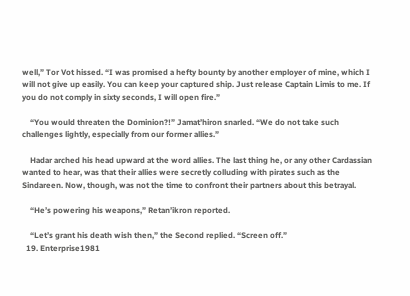well,” Tor Vot hissed. “I was promised a hefty bounty by another employer of mine, which I will not give up easily. You can keep your captured ship. Just release Captain Limis to me. If you do not comply in sixty seconds, I will open fire.”

    “You would threaten the Dominion?!” Jamat’hiron snarled. “We do not take such challenges lightly, especially from our former allies.”

    Hadar arched his head upward at the word allies. The last thing he, or any other Cardassian wanted to hear, was that their allies were secretly colluding with pirates such as the Sindareen. Now, though, was not the time to confront their partners about this betrayal.

    “He’s powering his weapons,” Retan’ikron reported.

    “Let’s grant his death wish then,” the Second replied. “Screen off.”
  19. Enterprise1981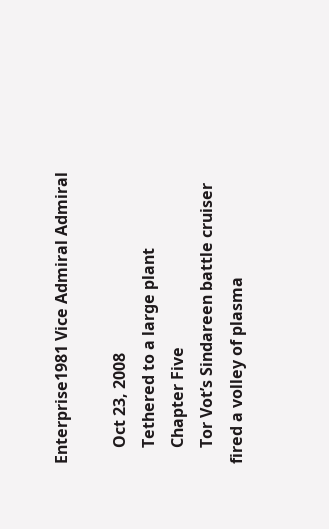Enterprise1981 Vice Admiral Admiral

    Oct 23, 2008
    Tethered to a large plant
    Chapter Five
    Tor Vot’s Sindareen battle cruiser fired a volley of plasma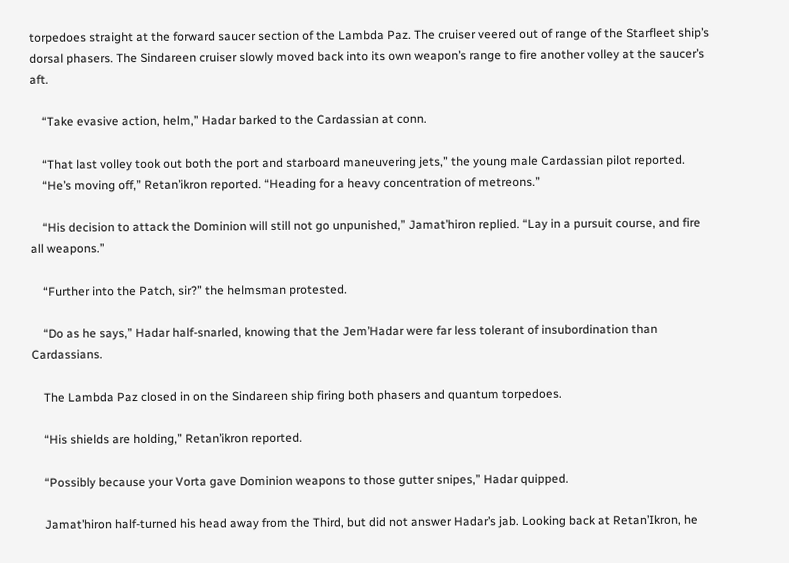torpedoes straight at the forward saucer section of the Lambda Paz. The cruiser veered out of range of the Starfleet ship’s dorsal phasers. The Sindareen cruiser slowly moved back into its own weapon’s range to fire another volley at the saucer’s aft.

    “Take evasive action, helm,” Hadar barked to the Cardassian at conn.

    “That last volley took out both the port and starboard maneuvering jets,” the young male Cardassian pilot reported.
    “He’s moving off,” Retan’ikron reported. “Heading for a heavy concentration of metreons.”

    “His decision to attack the Dominion will still not go unpunished,” Jamat’hiron replied. “Lay in a pursuit course, and fire all weapons.”

    “Further into the Patch, sir?” the helmsman protested.

    “Do as he says,” Hadar half-snarled, knowing that the Jem’Hadar were far less tolerant of insubordination than Cardassians.

    The Lambda Paz closed in on the Sindareen ship firing both phasers and quantum torpedoes.

    “His shields are holding,” Retan’ikron reported.

    “Possibly because your Vorta gave Dominion weapons to those gutter snipes,” Hadar quipped.

    Jamat’hiron half-turned his head away from the Third, but did not answer Hadar’s jab. Looking back at Retan’Ikron, he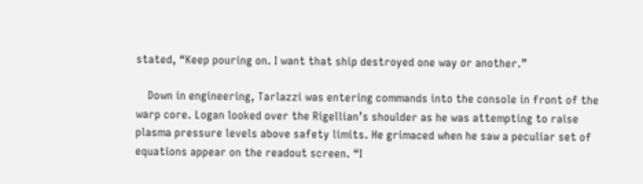stated, “Keep pouring on. I want that ship destroyed one way or another.”

    Down in engineering, Tarlazzi was entering commands into the console in front of the warp core. Logan looked over the Rigellian’s shoulder as he was attempting to raise plasma pressure levels above safety limits. He grimaced when he saw a peculiar set of equations appear on the readout screen. “I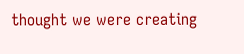thought we were creating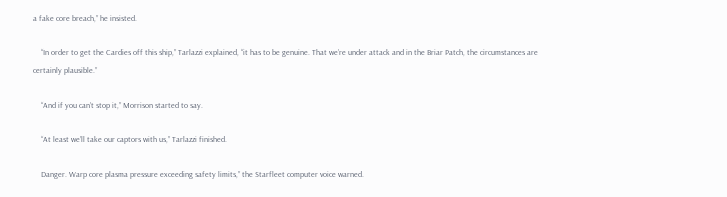a fake core breach,” he insisted.

    “In order to get the Cardies off this ship,” Tarlazzi explained, “it has to be genuine. That we’re under attack and in the Briar Patch, the circumstances are certainly plausible.”

    “And if you can’t stop it,” Morrison started to say.

    “At least we’ll take our captors with us,” Tarlazzi finished.

    Danger. Warp core plasma pressure exceeding safety limits,” the Starfleet computer voice warned.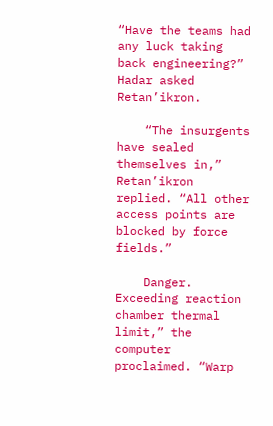“Have the teams had any luck taking back engineering?” Hadar asked Retan’ikron.

    “The insurgents have sealed themselves in,” Retan’ikron replied. “All other access points are blocked by force fields.”

    Danger. Exceeding reaction chamber thermal limit,” the computer proclaimed. “Warp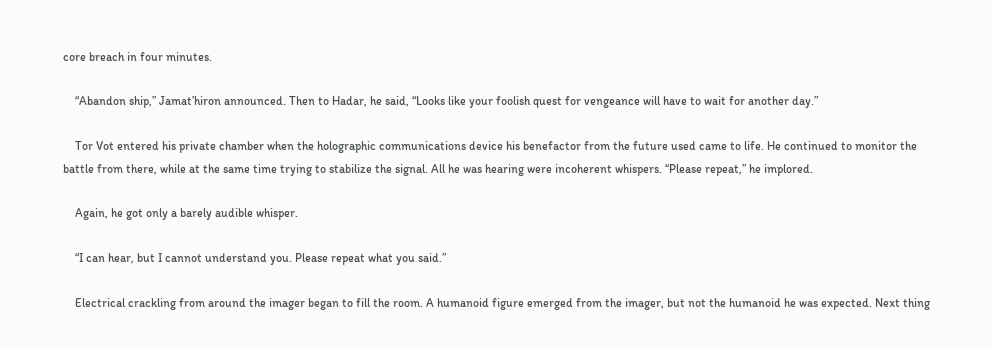core breach in four minutes.

    “Abandon ship,” Jamat’hiron announced. Then to Hadar, he said, “Looks like your foolish quest for vengeance will have to wait for another day.”

    Tor Vot entered his private chamber when the holographic communications device his benefactor from the future used came to life. He continued to monitor the battle from there, while at the same time trying to stabilize the signal. All he was hearing were incoherent whispers. “Please repeat,” he implored.

    Again, he got only a barely audible whisper.

    “I can hear, but I cannot understand you. Please repeat what you said.”

    Electrical crackling from around the imager began to fill the room. A humanoid figure emerged from the imager, but not the humanoid he was expected. Next thing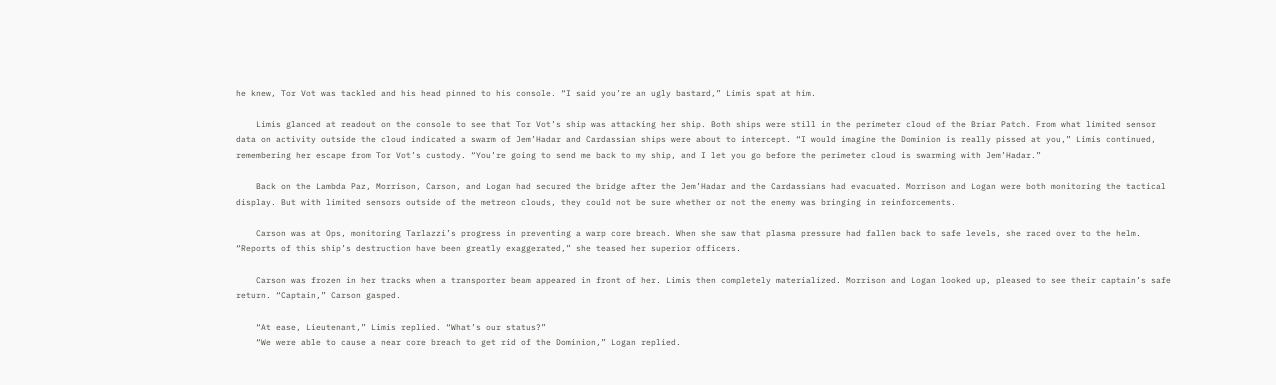he knew, Tor Vot was tackled and his head pinned to his console. “I said you’re an ugly bastard,” Limis spat at him.

    Limis glanced at readout on the console to see that Tor Vot’s ship was attacking her ship. Both ships were still in the perimeter cloud of the Briar Patch. From what limited sensor data on activity outside the cloud indicated a swarm of Jem’Hadar and Cardassian ships were about to intercept. “I would imagine the Dominion is really pissed at you,” Limis continued, remembering her escape from Tor Vot’s custody. “You’re going to send me back to my ship, and I let you go before the perimeter cloud is swarming with Jem’Hadar.”

    Back on the Lambda Paz, Morrison, Carson, and Logan had secured the bridge after the Jem’Hadar and the Cardassians had evacuated. Morrison and Logan were both monitoring the tactical display. But with limited sensors outside of the metreon clouds, they could not be sure whether or not the enemy was bringing in reinforcements.

    Carson was at Ops, monitoring Tarlazzi’s progress in preventing a warp core breach. When she saw that plasma pressure had fallen back to safe levels, she raced over to the helm. “Reports of this ship’s destruction have been greatly exaggerated,” she teased her superior officers.

    Carson was frozen in her tracks when a transporter beam appeared in front of her. Limis then completely materialized. Morrison and Logan looked up, pleased to see their captain’s safe return. “Captain,” Carson gasped.

    “At ease, Lieutenant,” Limis replied. “What’s our status?”
    “We were able to cause a near core breach to get rid of the Dominion,” Logan replied.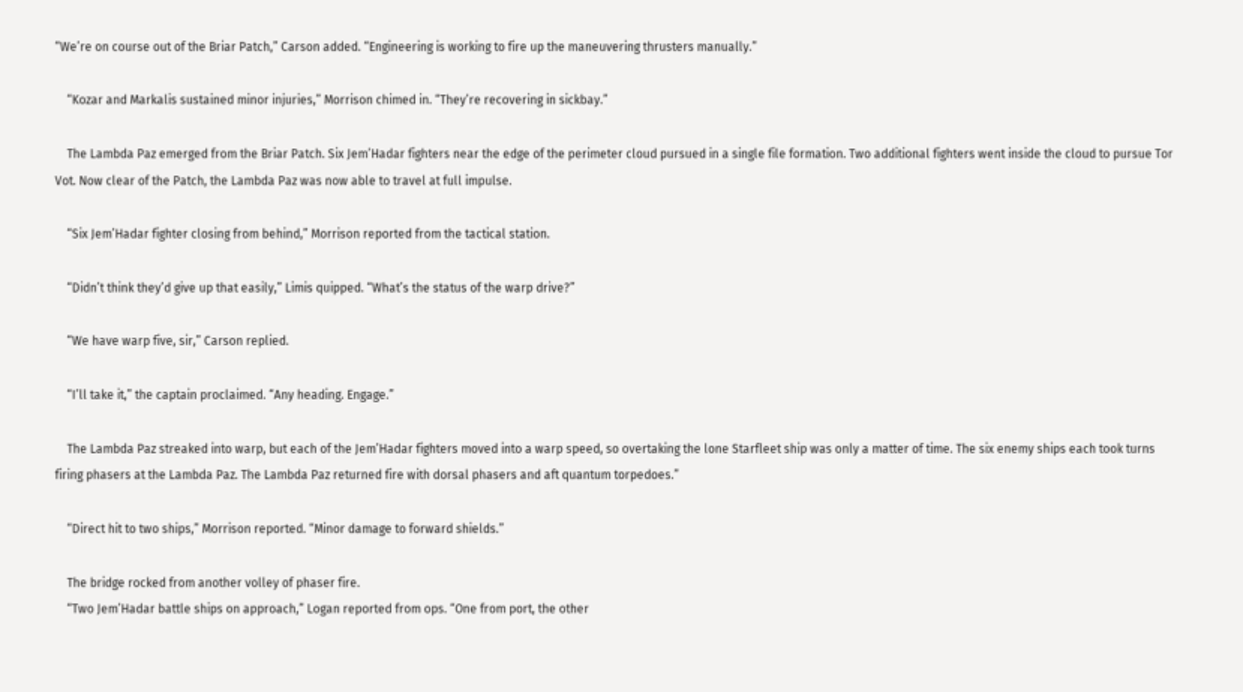“We’re on course out of the Briar Patch,” Carson added. “Engineering is working to fire up the maneuvering thrusters manually.”

    “Kozar and Markalis sustained minor injuries,” Morrison chimed in. “They’re recovering in sickbay.”

    The Lambda Paz emerged from the Briar Patch. Six Jem’Hadar fighters near the edge of the perimeter cloud pursued in a single file formation. Two additional fighters went inside the cloud to pursue Tor Vot. Now clear of the Patch, the Lambda Paz was now able to travel at full impulse.

    “Six Jem’Hadar fighter closing from behind,” Morrison reported from the tactical station.

    “Didn’t think they’d give up that easily,” Limis quipped. “What’s the status of the warp drive?”

    “We have warp five, sir,” Carson replied.

    “I’ll take it,” the captain proclaimed. “Any heading. Engage.”

    The Lambda Paz streaked into warp, but each of the Jem’Hadar fighters moved into a warp speed, so overtaking the lone Starfleet ship was only a matter of time. The six enemy ships each took turns firing phasers at the Lambda Paz. The Lambda Paz returned fire with dorsal phasers and aft quantum torpedoes.”

    “Direct hit to two ships,” Morrison reported. “Minor damage to forward shields.”

    The bridge rocked from another volley of phaser fire.
    “Two Jem’Hadar battle ships on approach,” Logan reported from ops. “One from port, the other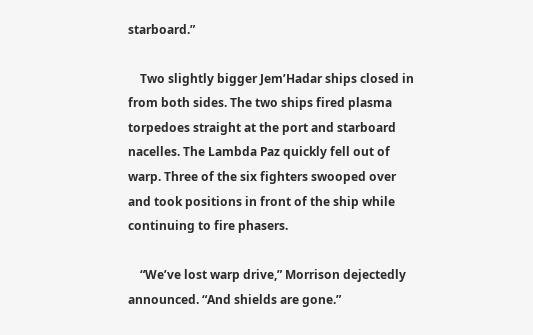starboard.”

    Two slightly bigger Jem’Hadar ships closed in from both sides. The two ships fired plasma torpedoes straight at the port and starboard nacelles. The Lambda Paz quickly fell out of warp. Three of the six fighters swooped over and took positions in front of the ship while continuing to fire phasers.

    “We’ve lost warp drive,” Morrison dejectedly announced. “And shields are gone.”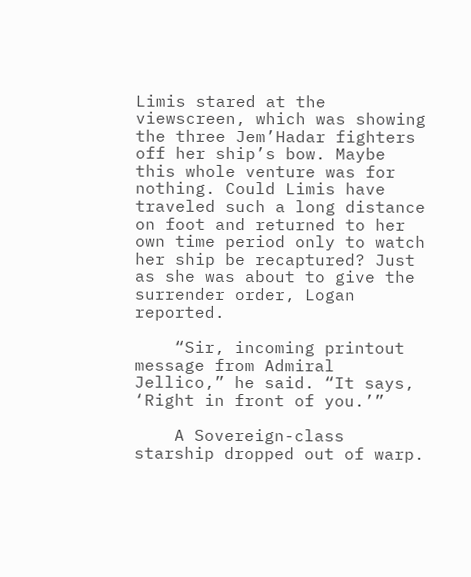Limis stared at the viewscreen, which was showing the three Jem’Hadar fighters off her ship’s bow. Maybe this whole venture was for nothing. Could Limis have traveled such a long distance on foot and returned to her own time period only to watch her ship be recaptured? Just as she was about to give the surrender order, Logan reported.

    “Sir, incoming printout message from Admiral Jellico,” he said. “It says, ‘Right in front of you.’”

    A Sovereign-class starship dropped out of warp.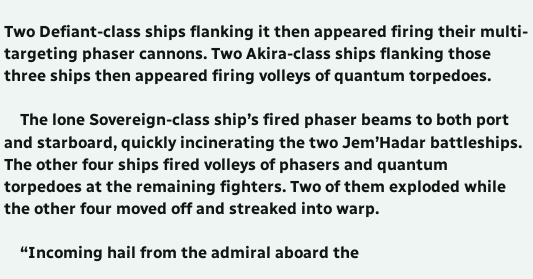Two Defiant-class ships flanking it then appeared firing their multi-targeting phaser cannons. Two Akira-class ships flanking those three ships then appeared firing volleys of quantum torpedoes.

    The lone Sovereign-class ship’s fired phaser beams to both port and starboard, quickly incinerating the two Jem’Hadar battleships. The other four ships fired volleys of phasers and quantum torpedoes at the remaining fighters. Two of them exploded while the other four moved off and streaked into warp.

    “Incoming hail from the admiral aboard the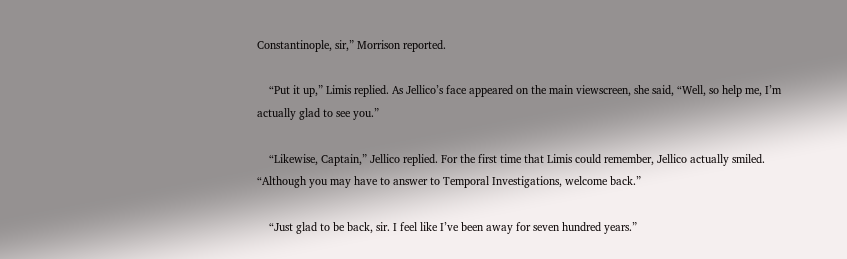Constantinople, sir,” Morrison reported.

    “Put it up,” Limis replied. As Jellico’s face appeared on the main viewscreen, she said, “Well, so help me, I’m actually glad to see you.”

    “Likewise, Captain,” Jellico replied. For the first time that Limis could remember, Jellico actually smiled. “Although you may have to answer to Temporal Investigations, welcome back.”

    “Just glad to be back, sir. I feel like I’ve been away for seven hundred years.”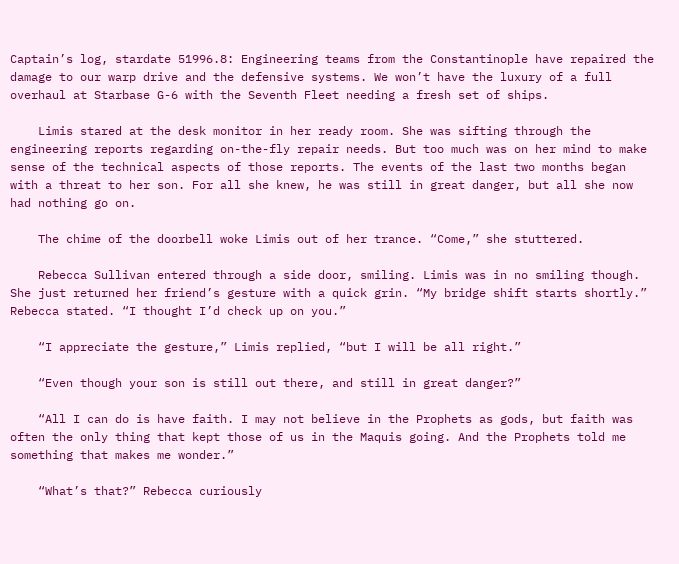Captain’s log, stardate 51996.8: Engineering teams from the Constantinople have repaired the damage to our warp drive and the defensive systems. We won’t have the luxury of a full overhaul at Starbase G-6 with the Seventh Fleet needing a fresh set of ships.

    Limis stared at the desk monitor in her ready room. She was sifting through the engineering reports regarding on-the-fly repair needs. But too much was on her mind to make sense of the technical aspects of those reports. The events of the last two months began with a threat to her son. For all she knew, he was still in great danger, but all she now had nothing go on.

    The chime of the doorbell woke Limis out of her trance. “Come,” she stuttered.

    Rebecca Sullivan entered through a side door, smiling. Limis was in no smiling though. She just returned her friend’s gesture with a quick grin. “My bridge shift starts shortly.” Rebecca stated. “I thought I’d check up on you.”

    “I appreciate the gesture,” Limis replied, “but I will be all right.”

    “Even though your son is still out there, and still in great danger?”

    “All I can do is have faith. I may not believe in the Prophets as gods, but faith was often the only thing that kept those of us in the Maquis going. And the Prophets told me something that makes me wonder.”

    “What’s that?” Rebecca curiously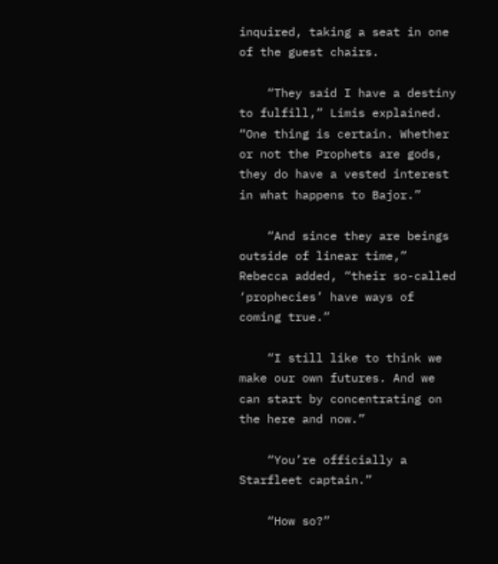inquired, taking a seat in one of the guest chairs.

    “They said I have a destiny to fulfill,” Limis explained. “One thing is certain. Whether or not the Prophets are gods, they do have a vested interest in what happens to Bajor.”

    “And since they are beings outside of linear time,” Rebecca added, “their so-called ‘prophecies’ have ways of coming true.”

    “I still like to think we make our own futures. And we can start by concentrating on the here and now.”

    “You’re officially a Starfleet captain.”

    “How so?”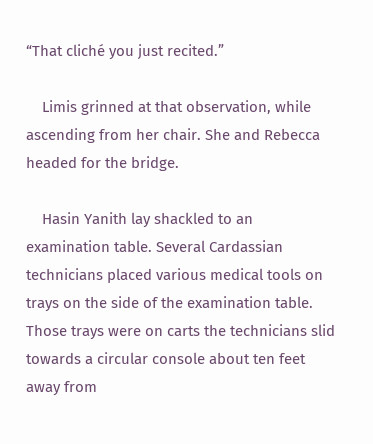“That cliché you just recited.”

    Limis grinned at that observation, while ascending from her chair. She and Rebecca headed for the bridge.

    Hasin Yanith lay shackled to an examination table. Several Cardassian technicians placed various medical tools on trays on the side of the examination table. Those trays were on carts the technicians slid towards a circular console about ten feet away from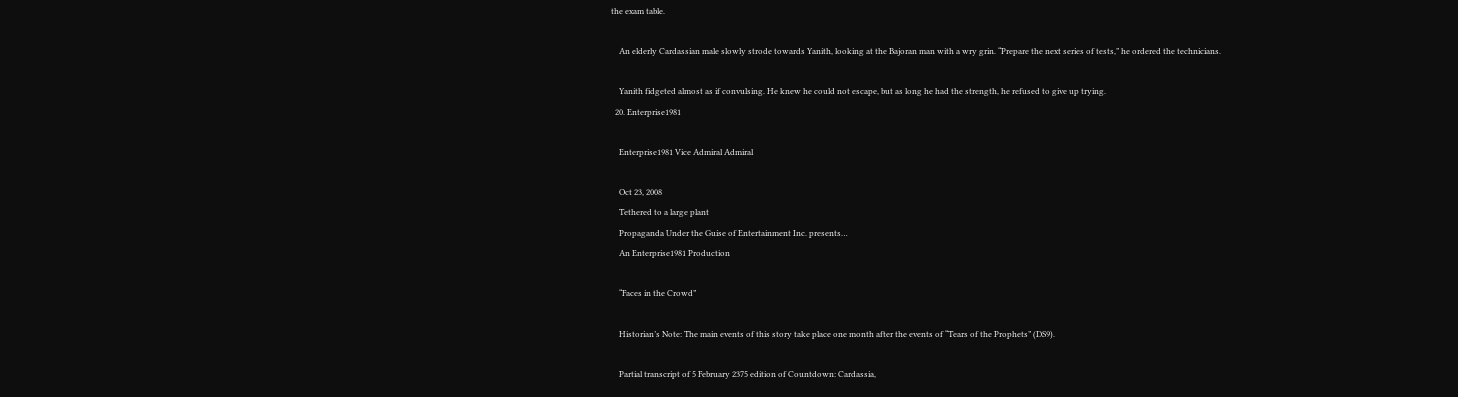the exam table.

    An elderly Cardassian male slowly strode towards Yanith, looking at the Bajoran man with a wry grin. “Prepare the next series of tests,” he ordered the technicians.

    Yanith fidgeted almost as if convulsing. He knew he could not escape, but as long he had the strength, he refused to give up trying.
  20. Enterprise1981

    Enterprise1981 Vice Admiral Admiral

    Oct 23, 2008
    Tethered to a large plant
    Propaganda Under the Guise of Entertainment Inc. presents…
    An Enterprise1981 Production

    “Faces in the Crowd”

    Historian’s Note: The main events of this story take place one month after the events of “Tears of the Prophets” (DS9).

    Partial transcript of 5 February 2375 edition of Countdown: Cardassia,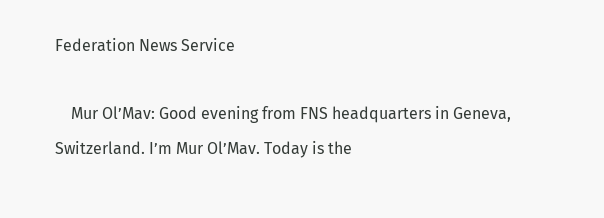Federation News Service

    Mur Ol’Mav: Good evening from FNS headquarters in Geneva, Switzerland. I’m Mur Ol’Mav. Today is the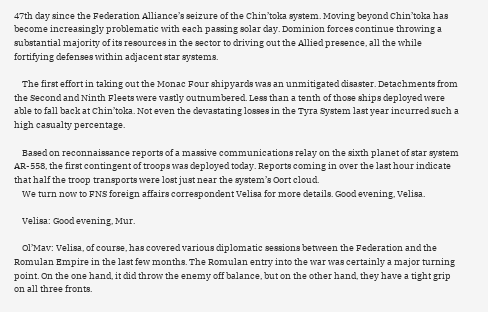47th day since the Federation Alliance’s seizure of the Chin’toka system. Moving beyond Chin’toka has become increasingly problematic with each passing solar day. Dominion forces continue throwing a substantial majority of its resources in the sector to driving out the Allied presence, all the while fortifying defenses within adjacent star systems.

    The first effort in taking out the Monac Four shipyards was an unmitigated disaster. Detachments from the Second and Ninth Fleets were vastly outnumbered. Less than a tenth of those ships deployed were able to fall back at Chin’toka. Not even the devastating losses in the Tyra System last year incurred such a high casualty percentage.

    Based on reconnaissance reports of a massive communications relay on the sixth planet of star system AR-558, the first contingent of troops was deployed today. Reports coming in over the last hour indicate that half the troop transports were lost just near the system’s Oort cloud.
    We turn now to FNS foreign affairs correspondent Velisa for more details. Good evening, Velisa.

    Velisa: Good evening, Mur.

    Ol’Mav: Velisa, of course, has covered various diplomatic sessions between the Federation and the Romulan Empire in the last few months. The Romulan entry into the war was certainly a major turning point. On the one hand, it did throw the enemy off balance, but on the other hand, they have a tight grip on all three fronts.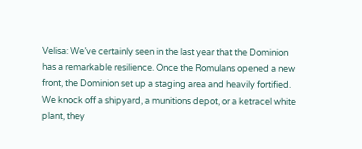Velisa: We’ve certainly seen in the last year that the Dominion has a remarkable resilience. Once the Romulans opened a new front, the Dominion set up a staging area and heavily fortified. We knock off a shipyard, a munitions depot, or a ketracel white plant, they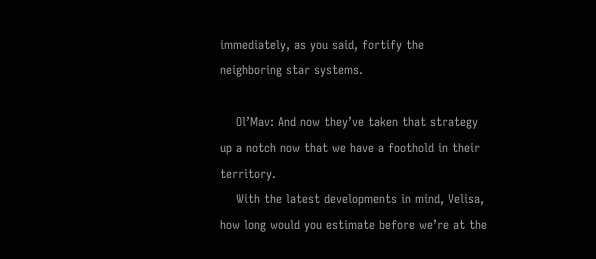immediately, as you said, fortify the neighboring star systems.

    Ol’Mav: And now they’ve taken that strategy up a notch now that we have a foothold in their territory.
    With the latest developments in mind, Velisa, how long would you estimate before we’re at the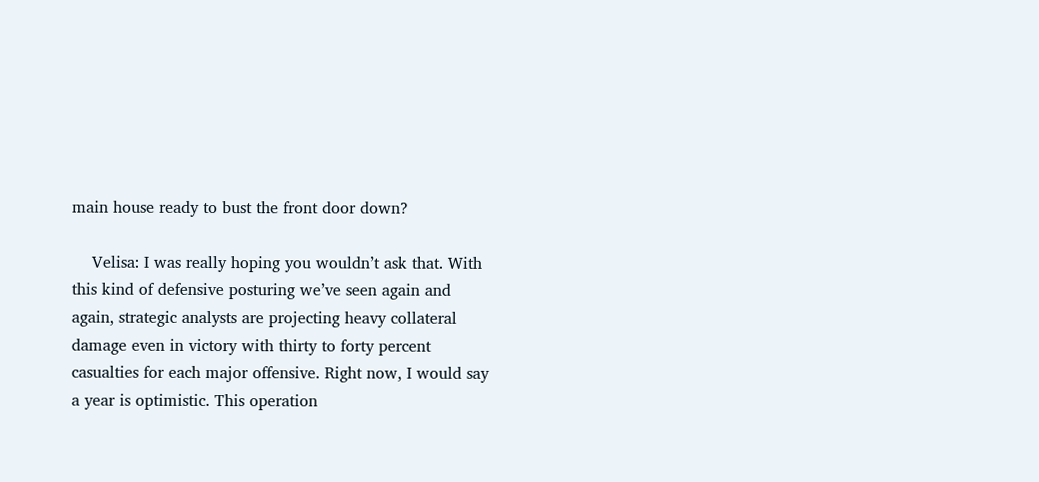main house ready to bust the front door down?

    Velisa: I was really hoping you wouldn’t ask that. With this kind of defensive posturing we’ve seen again and again, strategic analysts are projecting heavy collateral damage even in victory with thirty to forty percent casualties for each major offensive. Right now, I would say a year is optimistic. This operation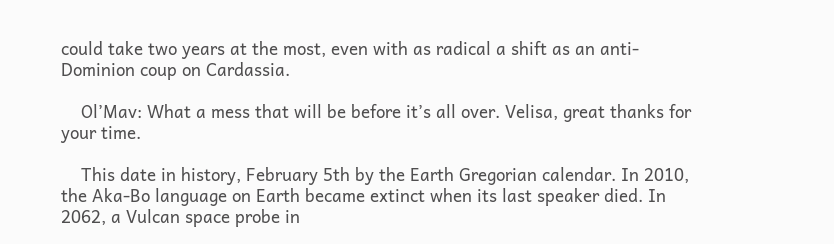could take two years at the most, even with as radical a shift as an anti-Dominion coup on Cardassia.

    Ol’Mav: What a mess that will be before it’s all over. Velisa, great thanks for your time.

    This date in history, February 5th by the Earth Gregorian calendar. In 2010, the Aka-Bo language on Earth became extinct when its last speaker died. In 2062, a Vulcan space probe in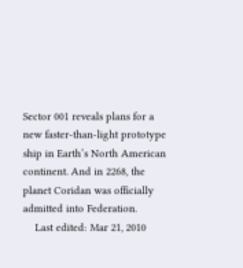Sector 001 reveals plans for a new faster-than-light prototype ship in Earth’s North American continent. And in 2268, the planet Coridan was officially admitted into Federation.
    Last edited: Mar 21, 2010